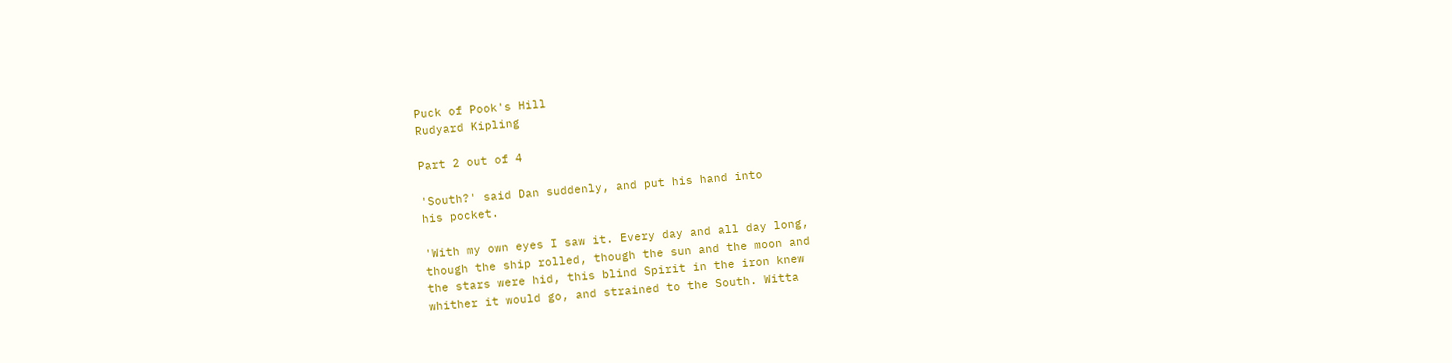Puck of Pook's Hill
Rudyard Kipling

Part 2 out of 4

'South?' said Dan suddenly, and put his hand into
his pocket.

'With my own eyes I saw it. Every day and all day long,
though the ship rolled, though the sun and the moon and
the stars were hid, this blind Spirit in the iron knew
whither it would go, and strained to the South. Witta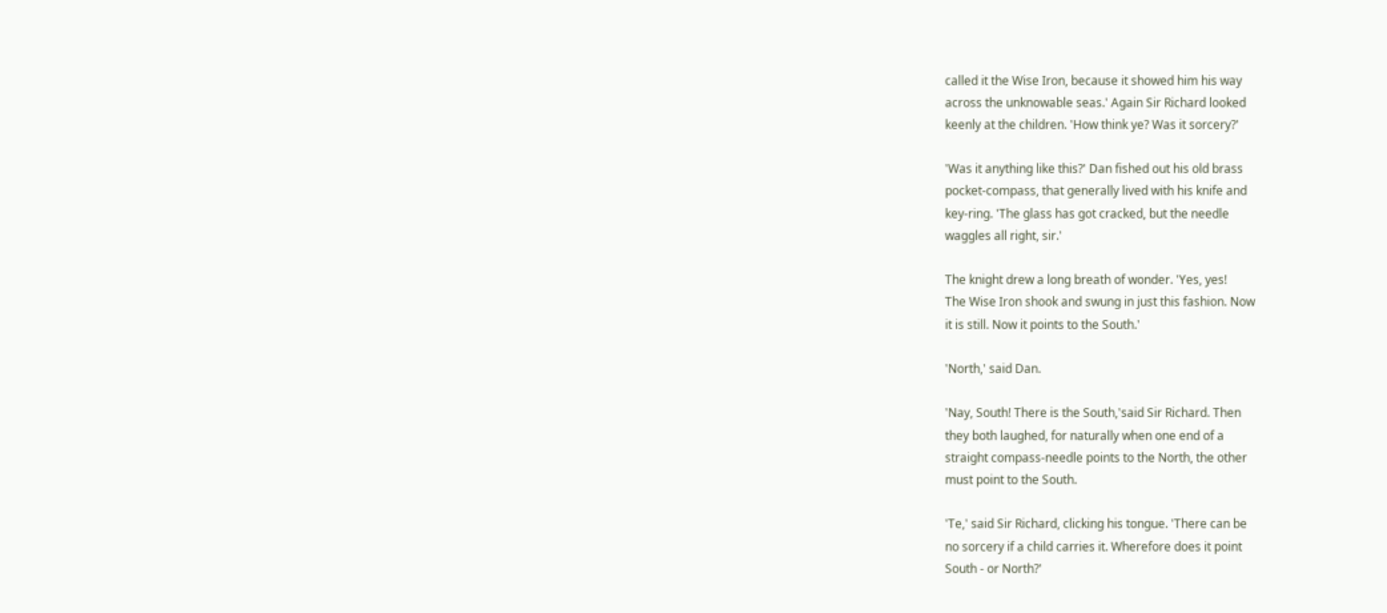called it the Wise Iron, because it showed him his way
across the unknowable seas.' Again Sir Richard looked
keenly at the children. 'How think ye? Was it sorcery?'

'Was it anything like this?' Dan fished out his old brass
pocket-compass, that generally lived with his knife and
key-ring. 'The glass has got cracked, but the needle
waggles all right, sir.'

The knight drew a long breath of wonder. 'Yes, yes!
The Wise Iron shook and swung in just this fashion. Now
it is still. Now it points to the South.'

'North,' said Dan.

'Nay, South! There is the South,'said Sir Richard. Then
they both laughed, for naturally when one end of a
straight compass-needle points to the North, the other
must point to the South.

'Te,' said Sir Richard, clicking his tongue. 'There can be
no sorcery if a child carries it. Wherefore does it point
South - or North?'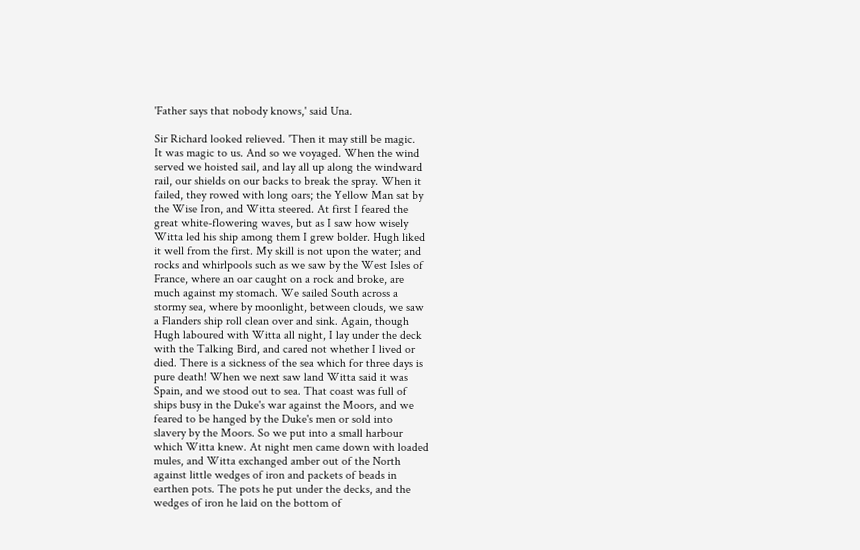'Father says that nobody knows,' said Una.

Sir Richard looked relieved. 'Then it may still be magic.
It was magic to us. And so we voyaged. When the wind
served we hoisted sail, and lay all up along the windward
rail, our shields on our backs to break the spray. When it
failed, they rowed with long oars; the Yellow Man sat by
the Wise Iron, and Witta steered. At first I feared the
great white-flowering waves, but as I saw how wisely
Witta led his ship among them I grew bolder. Hugh liked
it well from the first. My skill is not upon the water; and
rocks and whirlpools such as we saw by the West Isles of
France, where an oar caught on a rock and broke, are
much against my stomach. We sailed South across a
stormy sea, where by moonlight, between clouds, we saw
a Flanders ship roll clean over and sink. Again, though
Hugh laboured with Witta all night, I lay under the deck
with the Talking Bird, and cared not whether I lived or
died. There is a sickness of the sea which for three days is
pure death! When we next saw land Witta said it was
Spain, and we stood out to sea. That coast was full of
ships busy in the Duke's war against the Moors, and we
feared to be hanged by the Duke's men or sold into
slavery by the Moors. So we put into a small harbour
which Witta knew. At night men came down with loaded
mules, and Witta exchanged amber out of the North
against little wedges of iron and packets of beads in
earthen pots. The pots he put under the decks, and the
wedges of iron he laid on the bottom of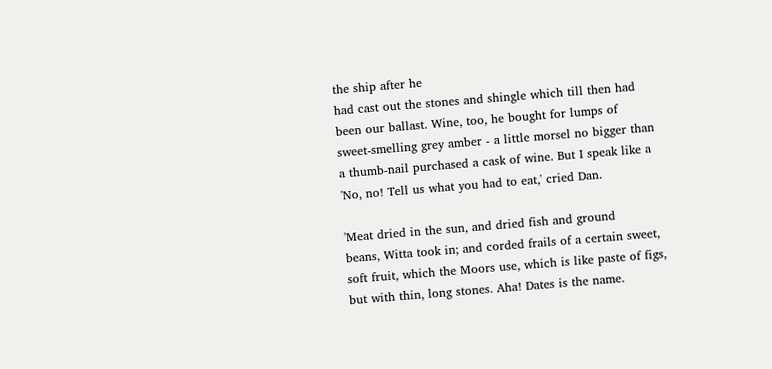the ship after he
had cast out the stones and shingle which till then had
been our ballast. Wine, too, he bought for lumps of
sweet-smelling grey amber - a little morsel no bigger than
a thumb-nail purchased a cask of wine. But I speak like a
'No, no! Tell us what you had to eat,' cried Dan.

'Meat dried in the sun, and dried fish and ground
beans, Witta took in; and corded frails of a certain sweet,
soft fruit, which the Moors use, which is like paste of figs,
but with thin, long stones. Aha! Dates is the name.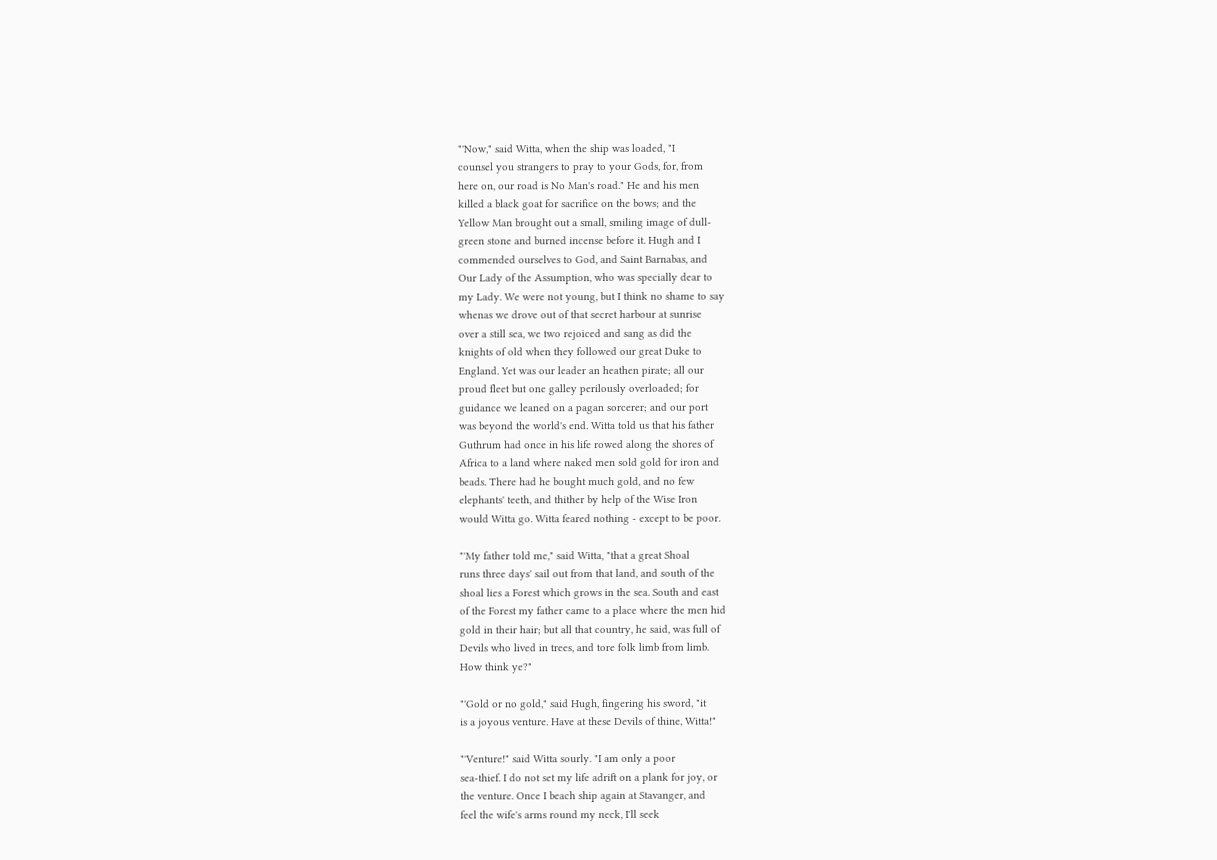"'Now," said Witta, when the ship was loaded, "I
counsel you strangers to pray to your Gods, for, from
here on, our road is No Man's road." He and his men
killed a black goat for sacrifice on the bows; and the
Yellow Man brought out a small, smiling image of dull-
green stone and burned incense before it. Hugh and I
commended ourselves to God, and Saint Barnabas, and
Our Lady of the Assumption, who was specially dear to
my Lady. We were not young, but I think no shame to say
whenas we drove out of that secret harbour at sunrise
over a still sea, we two rejoiced and sang as did the
knights of old when they followed our great Duke to
England. Yet was our leader an heathen pirate; all our
proud fleet but one galley perilously overloaded; for
guidance we leaned on a pagan sorcerer; and our port
was beyond the world's end. Witta told us that his father
Guthrum had once in his life rowed along the shores of
Africa to a land where naked men sold gold for iron and
beads. There had he bought much gold, and no few
elephants' teeth, and thither by help of the Wise Iron
would Witta go. Witta feared nothing - except to be poor.

"'My father told me," said Witta, "that a great Shoal
runs three days' sail out from that land, and south of the
shoal lies a Forest which grows in the sea. South and east
of the Forest my father came to a place where the men hid
gold in their hair; but all that country, he said, was full of
Devils who lived in trees, and tore folk limb from limb.
How think ye?"

"'Gold or no gold," said Hugh, fingering his sword, "it
is a joyous venture. Have at these Devils of thine, Witta!"

"'Venture!" said Witta sourly. "I am only a poor
sea-thief. I do not set my life adrift on a plank for joy, or
the venture. Once I beach ship again at Stavanger, and
feel the wife's arms round my neck, I'll seek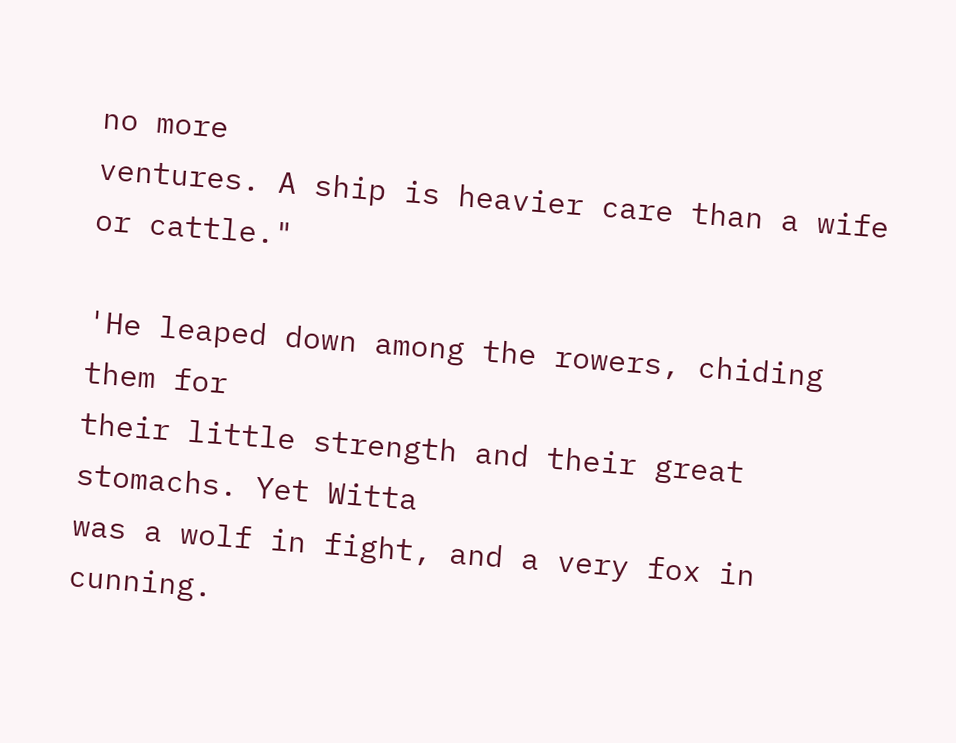no more
ventures. A ship is heavier care than a wife or cattle."

'He leaped down among the rowers, chiding them for
their little strength and their great stomachs. Yet Witta
was a wolf in fight, and a very fox in cunning.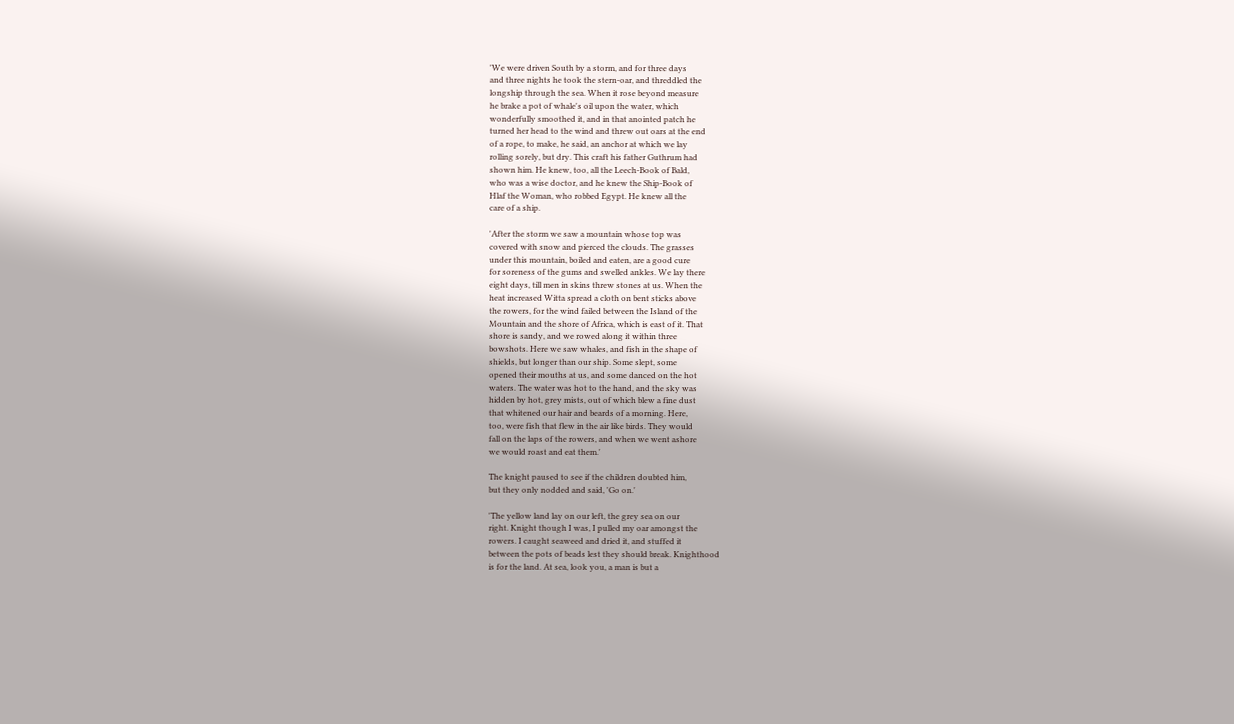'We were driven South by a storm, and for three days
and three nights he took the stern-oar, and threddled the
longship through the sea. When it rose beyond measure
he brake a pot of whale's oil upon the water, which
wonderfully smoothed it, and in that anointed patch he
turned her head to the wind and threw out oars at the end
of a rope, to make, he said, an anchor at which we lay
rolling sorely, but dry. This craft his father Guthrum had
shown him. He knew, too, all the Leech-Book of Bald,
who was a wise doctor, and he knew the Ship-Book of
Hlaf the Woman, who robbed Egypt. He knew all the
care of a ship.

'After the storm we saw a mountain whose top was
covered with snow and pierced the clouds. The grasses
under this mountain, boiled and eaten, are a good cure
for soreness of the gums and swelled ankles. We lay there
eight days, till men in skins threw stones at us. When the
heat increased Witta spread a cloth on bent sticks above
the rowers, for the wind failed between the Island of the
Mountain and the shore of Africa, which is east of it. That
shore is sandy, and we rowed along it within three
bowshots. Here we saw whales, and fish in the shape of
shields, but longer than our ship. Some slept, some
opened their mouths at us, and some danced on the hot
waters. The water was hot to the hand, and the sky was
hidden by hot, grey mists, out of which blew a fine dust
that whitened our hair and beards of a morning. Here,
too, were fish that flew in the air like birds. They would
fall on the laps of the rowers, and when we went ashore
we would roast and eat them.'

The knight paused to see if the children doubted him,
but they only nodded and said, 'Go on.'

'The yellow land lay on our left, the grey sea on our
right. Knight though I was, I pulled my oar amongst the
rowers. I caught seaweed and dried it, and stuffed it
between the pots of beads lest they should break. Knighthood
is for the land. At sea, look you, a man is but a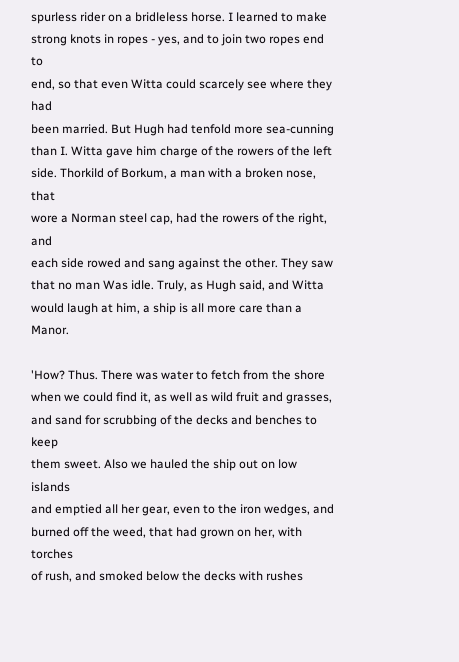spurless rider on a bridleless horse. I learned to make
strong knots in ropes - yes, and to join two ropes end to
end, so that even Witta could scarcely see where they had
been married. But Hugh had tenfold more sea-cunning
than I. Witta gave him charge of the rowers of the left
side. Thorkild of Borkum, a man with a broken nose, that
wore a Norman steel cap, had the rowers of the right, and
each side rowed and sang against the other. They saw
that no man Was idle. Truly, as Hugh said, and Witta
would laugh at him, a ship is all more care than a Manor.

'How? Thus. There was water to fetch from the shore
when we could find it, as well as wild fruit and grasses,
and sand for scrubbing of the decks and benches to keep
them sweet. Also we hauled the ship out on low islands
and emptied all her gear, even to the iron wedges, and
burned off the weed, that had grown on her, with torches
of rush, and smoked below the decks with rushes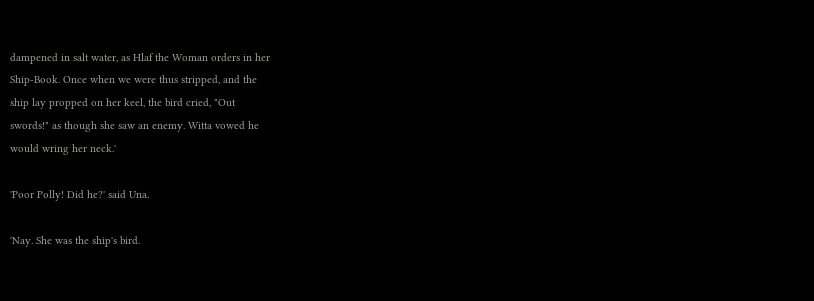dampened in salt water, as Hlaf the Woman orders in her
Ship-Book. Once when we were thus stripped, and the
ship lay propped on her keel, the bird cried, "Out
swords!" as though she saw an enemy. Witta vowed he
would wring her neck.'

'Poor Polly! Did he?' said Una.

'Nay. She was the ship's bird.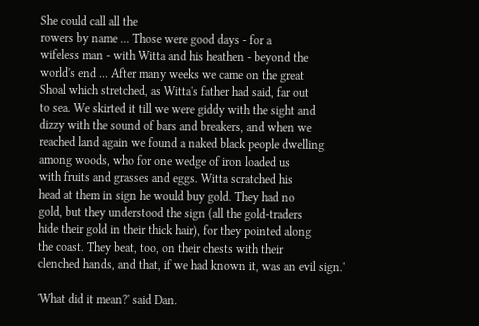She could call all the
rowers by name ... Those were good days - for a
wifeless man - with Witta and his heathen - beyond the
world's end ... After many weeks we came on the great
Shoal which stretched, as Witta's father had said, far out
to sea. We skirted it till we were giddy with the sight and
dizzy with the sound of bars and breakers, and when we
reached land again we found a naked black people dwelling
among woods, who for one wedge of iron loaded us
with fruits and grasses and eggs. Witta scratched his
head at them in sign he would buy gold. They had no
gold, but they understood the sign (all the gold-traders
hide their gold in their thick hair), for they pointed along
the coast. They beat, too, on their chests with their
clenched hands, and that, if we had known it, was an evil sign.'

'What did it mean?' said Dan.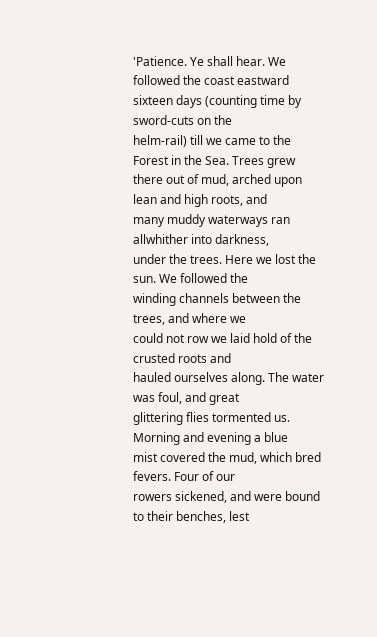'Patience. Ye shall hear. We followed the coast eastward
sixteen days (counting time by sword-cuts on the
helm-rail) till we came to the Forest in the Sea. Trees grew
there out of mud, arched upon lean and high roots, and
many muddy waterways ran allwhither into darkness,
under the trees. Here we lost the sun. We followed the
winding channels between the trees, and where we
could not row we laid hold of the crusted roots and
hauled ourselves along. The water was foul, and great
glittering flies tormented us. Morning and evening a blue
mist covered the mud, which bred fevers. Four of our
rowers sickened, and were bound to their benches, lest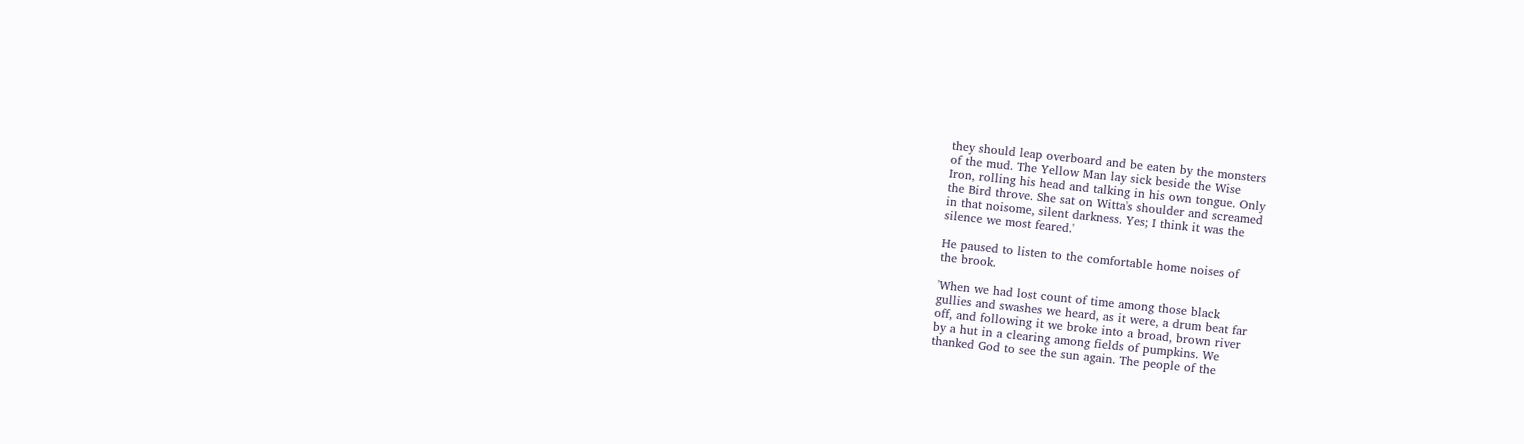they should leap overboard and be eaten by the monsters
of the mud. The Yellow Man lay sick beside the Wise
Iron, rolling his head and talking in his own tongue. Only
the Bird throve. She sat on Witta's shoulder and screamed
in that noisome, silent darkness. Yes; I think it was the
silence we most feared.'

He paused to listen to the comfortable home noises of
the brook.

'When we had lost count of time among those black
gullies and swashes we heard, as it were, a drum beat far
off, and following it we broke into a broad, brown river
by a hut in a clearing among fields of pumpkins. We
thanked God to see the sun again. The people of the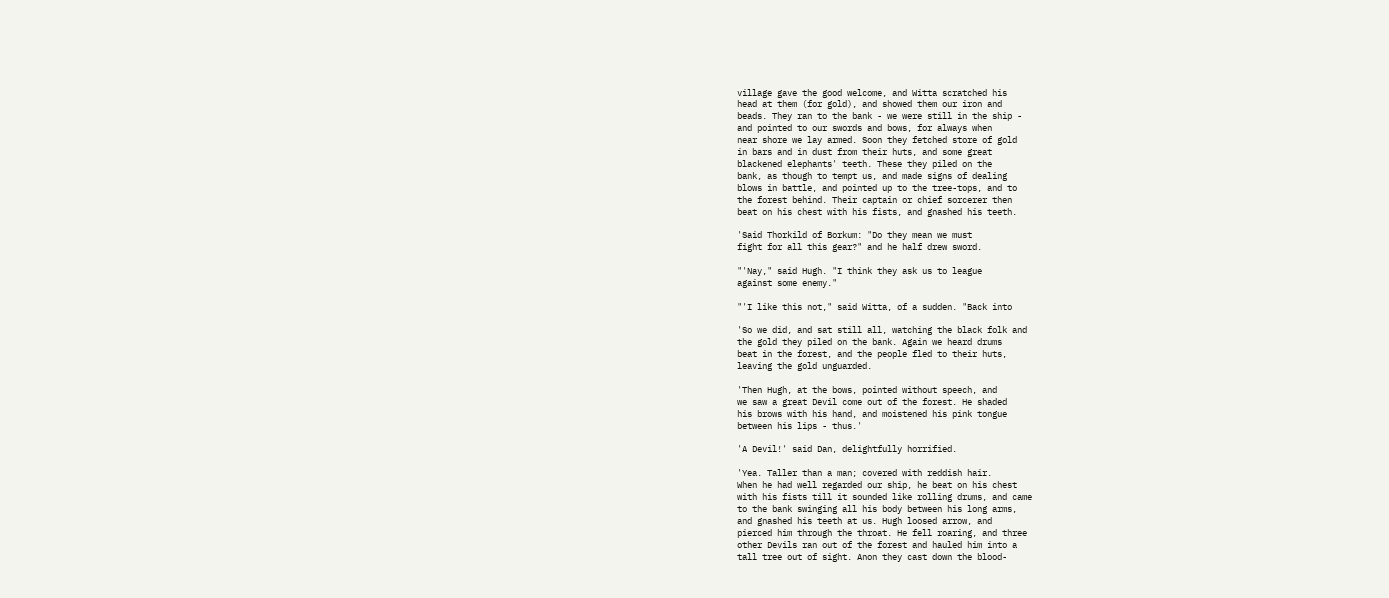village gave the good welcome, and Witta scratched his
head at them (for gold), and showed them our iron and
beads. They ran to the bank - we were still in the ship -
and pointed to our swords and bows, for always when
near shore we lay armed. Soon they fetched store of gold
in bars and in dust from their huts, and some great
blackened elephants' teeth. These they piled on the
bank, as though to tempt us, and made signs of dealing
blows in battle, and pointed up to the tree-tops, and to
the forest behind. Their captain or chief sorcerer then
beat on his chest with his fists, and gnashed his teeth.

'Said Thorkild of Borkum: "Do they mean we must
fight for all this gear?" and he half drew sword.

"'Nay," said Hugh. "I think they ask us to league
against some enemy."

"'I like this not," said Witta, of a sudden. "Back into

'So we did, and sat still all, watching the black folk and
the gold they piled on the bank. Again we heard drums
beat in the forest, and the people fled to their huts,
leaving the gold unguarded.

'Then Hugh, at the bows, pointed without speech, and
we saw a great Devil come out of the forest. He shaded
his brows with his hand, and moistened his pink tongue
between his lips - thus.'

'A Devil!' said Dan, delightfully horrified.

'Yea. Taller than a man; covered with reddish hair.
When he had well regarded our ship, he beat on his chest
with his fists till it sounded like rolling drums, and came
to the bank swinging all his body between his long arms,
and gnashed his teeth at us. Hugh loosed arrow, and
pierced him through the throat. He fell roaring, and three
other Devils ran out of the forest and hauled him into a
tall tree out of sight. Anon they cast down the blood-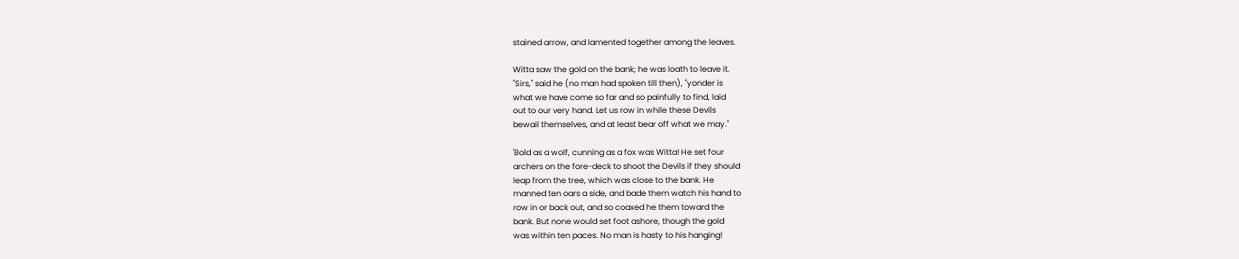stained arrow, and lamented together among the leaves.

Witta saw the gold on the bank; he was loath to leave it.
"Sirs," said he (no man had spoken till then), "yonder is
what we have come so far and so painfully to find, laid
out to our very hand. Let us row in while these Devils
bewail themselves, and at least bear off what we may."

'Bold as a wolf, cunning as a fox was Witta! He set four
archers on the fore-deck to shoot the Devils if they should
leap from the tree, which was close to the bank. He
manned ten oars a side, and bade them watch his hand to
row in or back out, and so coaxed he them toward the
bank. But none would set foot ashore, though the gold
was within ten paces. No man is hasty to his hanging!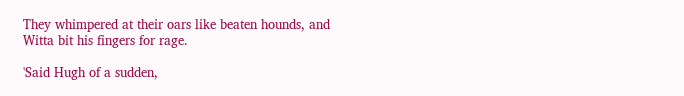They whimpered at their oars like beaten hounds, and
Witta bit his fingers for rage.

'Said Hugh of a sudden,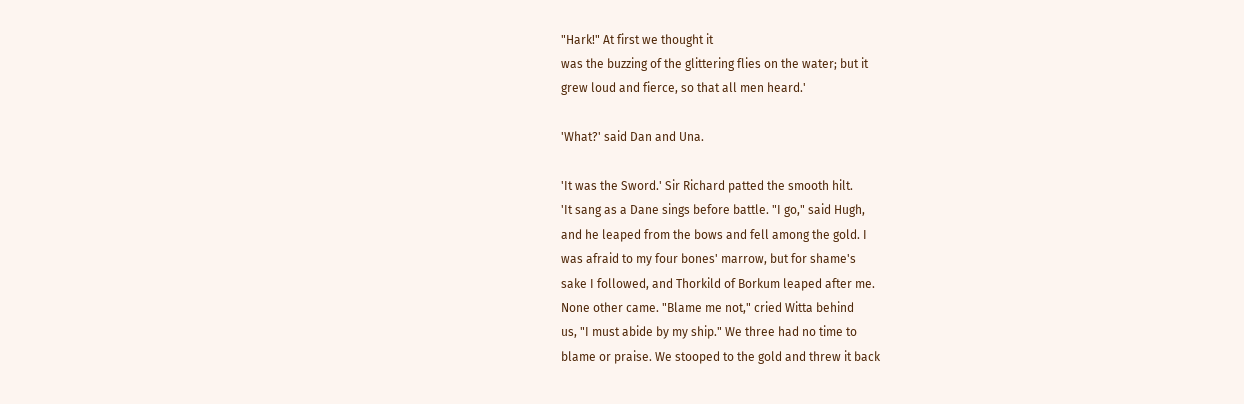"Hark!" At first we thought it
was the buzzing of the glittering flies on the water; but it
grew loud and fierce, so that all men heard.'

'What?' said Dan and Una.

'It was the Sword.' Sir Richard patted the smooth hilt.
'It sang as a Dane sings before battle. "I go," said Hugh,
and he leaped from the bows and fell among the gold. I
was afraid to my four bones' marrow, but for shame's
sake I followed, and Thorkild of Borkum leaped after me.
None other came. "Blame me not," cried Witta behind
us, "I must abide by my ship." We three had no time to
blame or praise. We stooped to the gold and threw it back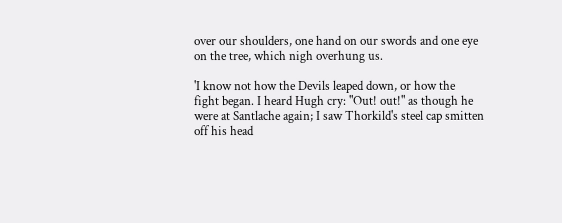over our shoulders, one hand on our swords and one eye
on the tree, which nigh overhung us.

'I know not how the Devils leaped down, or how the
fight began. I heard Hugh cry: "Out! out!" as though he
were at Santlache again; I saw Thorkild's steel cap smitten
off his head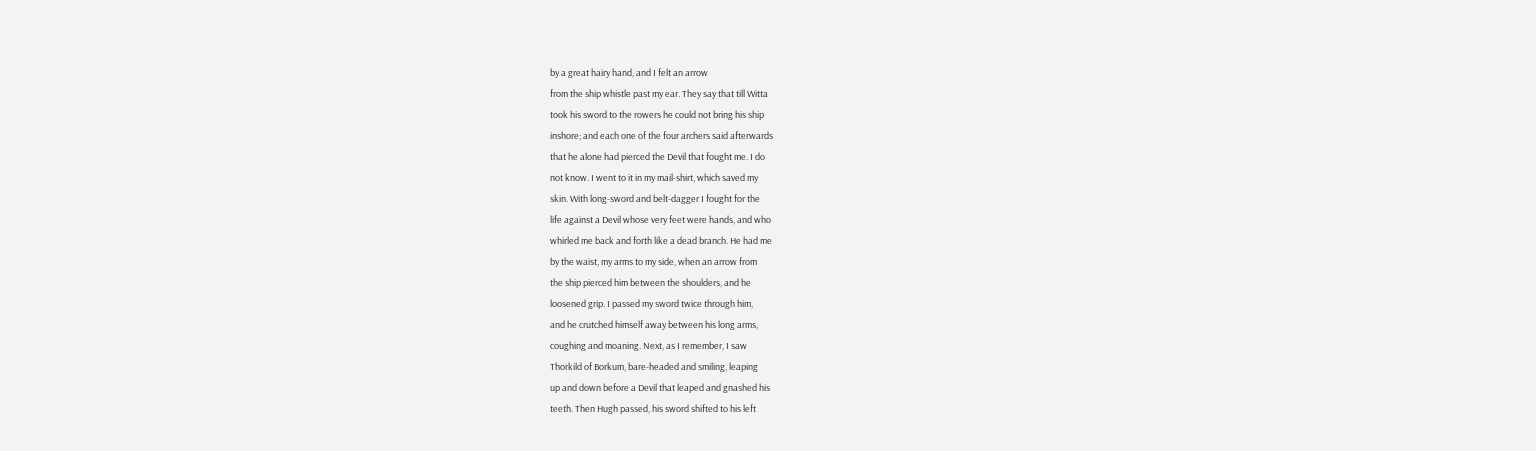by a great hairy hand, and I felt an arrow
from the ship whistle past my ear. They say that till Witta
took his sword to the rowers he could not bring his ship
inshore; and each one of the four archers said afterwards
that he alone had pierced the Devil that fought me. I do
not know. I went to it in my mail-shirt, which saved my
skin. With long-sword and belt-dagger I fought for the
life against a Devil whose very feet were hands, and who
whirled me back and forth like a dead branch. He had me
by the waist, my arms to my side, when an arrow from
the ship pierced him between the shoulders, and he
loosened grip. I passed my sword twice through him,
and he crutched himself away between his long arms,
coughing and moaning. Next, as I remember, I saw
Thorkild of Borkum, bare-headed and smiling, leaping
up and down before a Devil that leaped and gnashed his
teeth. Then Hugh passed, his sword shifted to his left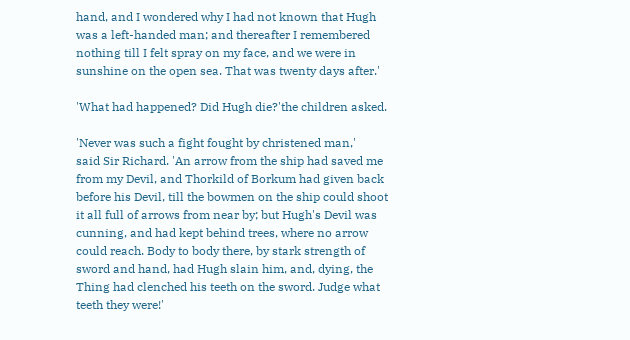hand, and I wondered why I had not known that Hugh
was a left-handed man; and thereafter I remembered
nothing till I felt spray on my face, and we were in
sunshine on the open sea. That was twenty days after.'

'What had happened? Did Hugh die?'the children asked.

'Never was such a fight fought by christened man,'
said Sir Richard. 'An arrow from the ship had saved me
from my Devil, and Thorkild of Borkum had given back
before his Devil, till the bowmen on the ship could shoot
it all full of arrows from near by; but Hugh's Devil was
cunning, and had kept behind trees, where no arrow
could reach. Body to body there, by stark strength of
sword and hand, had Hugh slain him, and, dying, the
Thing had clenched his teeth on the sword. Judge what
teeth they were!'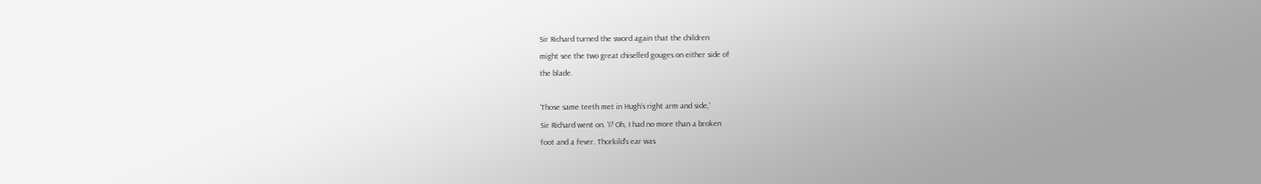Sir Richard turned the sword again that the children
might see the two great chiselled gouges on either side of
the blade.

'Those same teeth met in Hugh's right arm and side,'
Sir Richard went on. 'I? Oh, I had no more than a broken
foot and a fever. Thorkild's ear was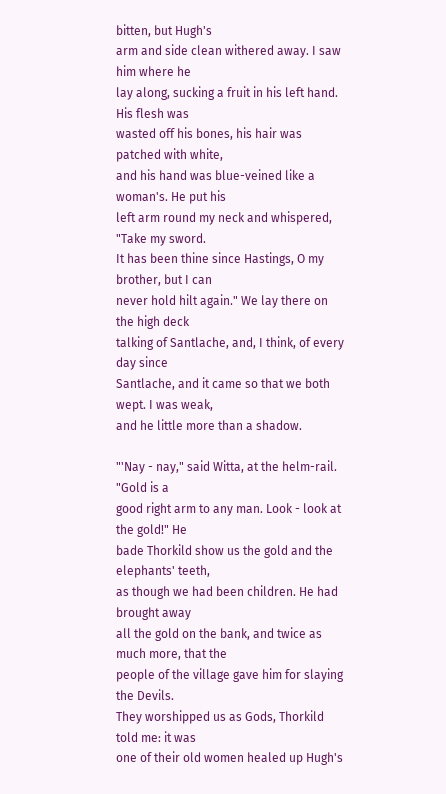bitten, but Hugh's
arm and side clean withered away. I saw him where he
lay along, sucking a fruit in his left hand. His flesh was
wasted off his bones, his hair was patched with white,
and his hand was blue-veined like a woman's. He put his
left arm round my neck and whispered, "Take my sword.
It has been thine since Hastings, O my brother, but I can
never hold hilt again." We lay there on the high deck
talking of Santlache, and, I think, of every day since
Santlache, and it came so that we both wept. I was weak,
and he little more than a shadow.

"'Nay - nay," said Witta, at the helm-rail. "Gold is a
good right arm to any man. Look - look at the gold!" He
bade Thorkild show us the gold and the elephants' teeth,
as though we had been children. He had brought away
all the gold on the bank, and twice as much more, that the
people of the village gave him for slaying the Devils.
They worshipped us as Gods, Thorkild told me: it was
one of their old women healed up Hugh's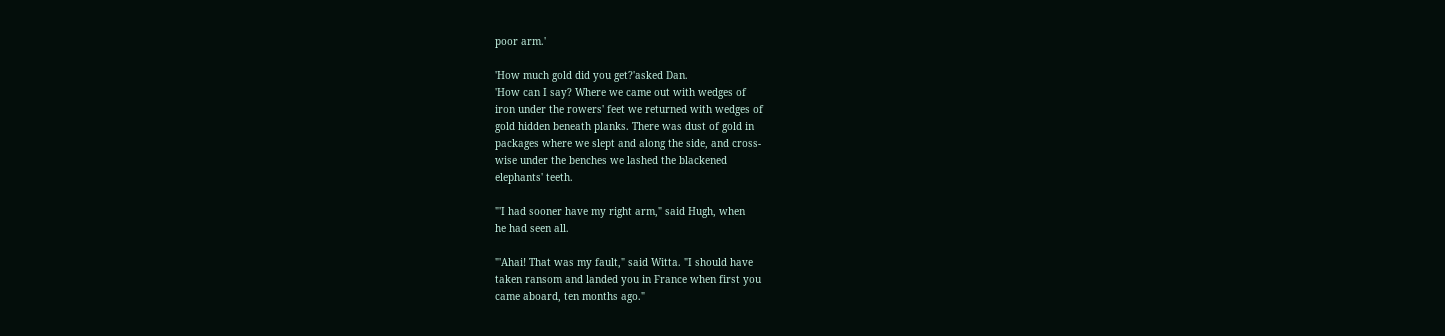poor arm.'

'How much gold did you get?'asked Dan.
'How can I say? Where we came out with wedges of
iron under the rowers' feet we returned with wedges of
gold hidden beneath planks. There was dust of gold in
packages where we slept and along the side, and cross-
wise under the benches we lashed the blackened
elephants' teeth.

"'I had sooner have my right arm," said Hugh, when
he had seen all.

"'Ahai! That was my fault," said Witta. "I should have
taken ransom and landed you in France when first you
came aboard, ten months ago."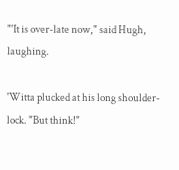"'It is over-late now," said Hugh, laughing.

'Witta plucked at his long shoulder-lock. "But think!"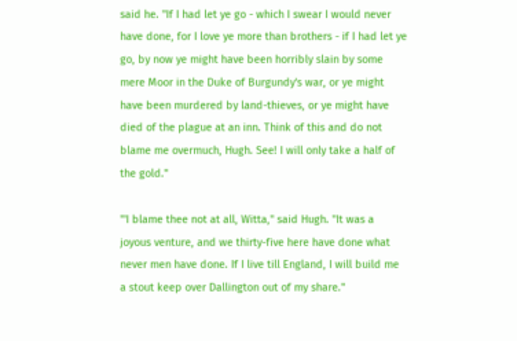said he. "If I had let ye go - which I swear I would never
have done, for I love ye more than brothers - if I had let ye
go, by now ye might have been horribly slain by some
mere Moor in the Duke of Burgundy's war, or ye might
have been murdered by land-thieves, or ye might have
died of the plague at an inn. Think of this and do not
blame me overmuch, Hugh. See! I will only take a half of
the gold."

"'I blame thee not at all, Witta," said Hugh. "It was a
joyous venture, and we thirty-five here have done what
never men have done. If I live till England, I will build me
a stout keep over Dallington out of my share."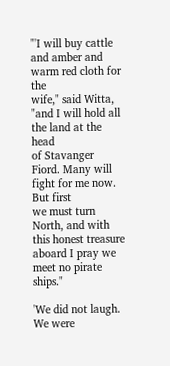"'I will buy cattle and amber and warm red cloth for the
wife," said Witta, "and I will hold all the land at the head
of Stavanger Fiord. Many will fight for me now. But first
we must turn North, and with this honest treasure
aboard I pray we meet no pirate ships."

'We did not laugh. We were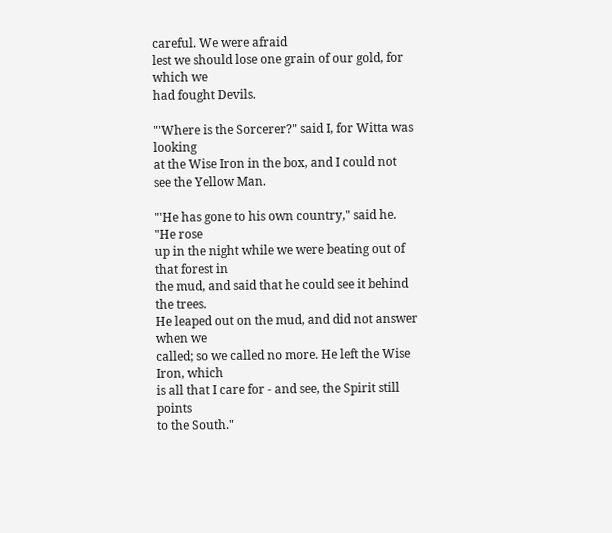careful. We were afraid
lest we should lose one grain of our gold, for which we
had fought Devils.

"'Where is the Sorcerer?" said I, for Witta was looking
at the Wise Iron in the box, and I could not see the Yellow Man.

"'He has gone to his own country," said he. "He rose
up in the night while we were beating out of that forest in
the mud, and said that he could see it behind the trees.
He leaped out on the mud, and did not answer when we
called; so we called no more. He left the Wise Iron, which
is all that I care for - and see, the Spirit still points
to the South."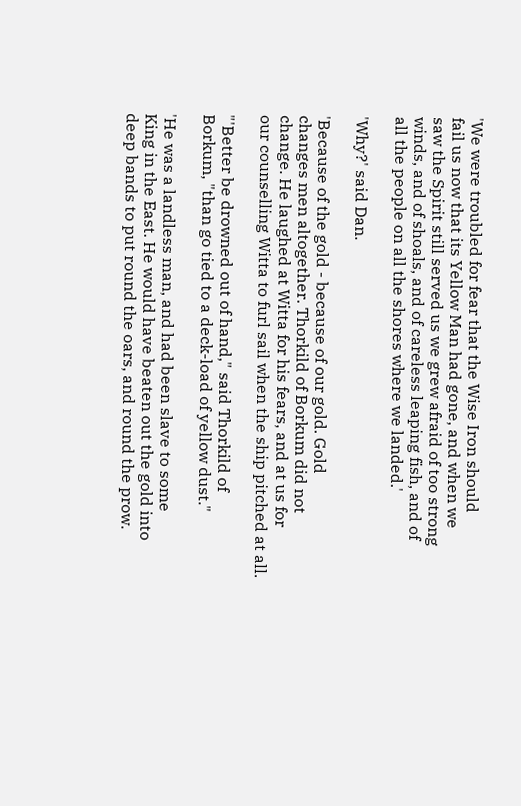'We were troubled for fear that the Wise Iron should
fail us now that its Yellow Man had gone, and when we
saw the Spirit still served us we grew afraid of too strong
winds, and of shoals, and of careless leaping fish, and of
all the people on all the shores where we landed.'

'Why?' said Dan.

'Because of the gold - because of our gold. Gold
changes men altogether. Thorkild of Borkum did not
change. He laughed at Witta for his fears, and at us for
our counselling Witta to furl sail when the ship pitched at all.

"'Better be drowned out of hand," said Thorkild of
Borkum, "than go tied to a deck-load of yellow dust."

'He was a landless man, and had been slave to some
King in the East. He would have beaten out the gold into
deep bands to put round the oars, and round the prow.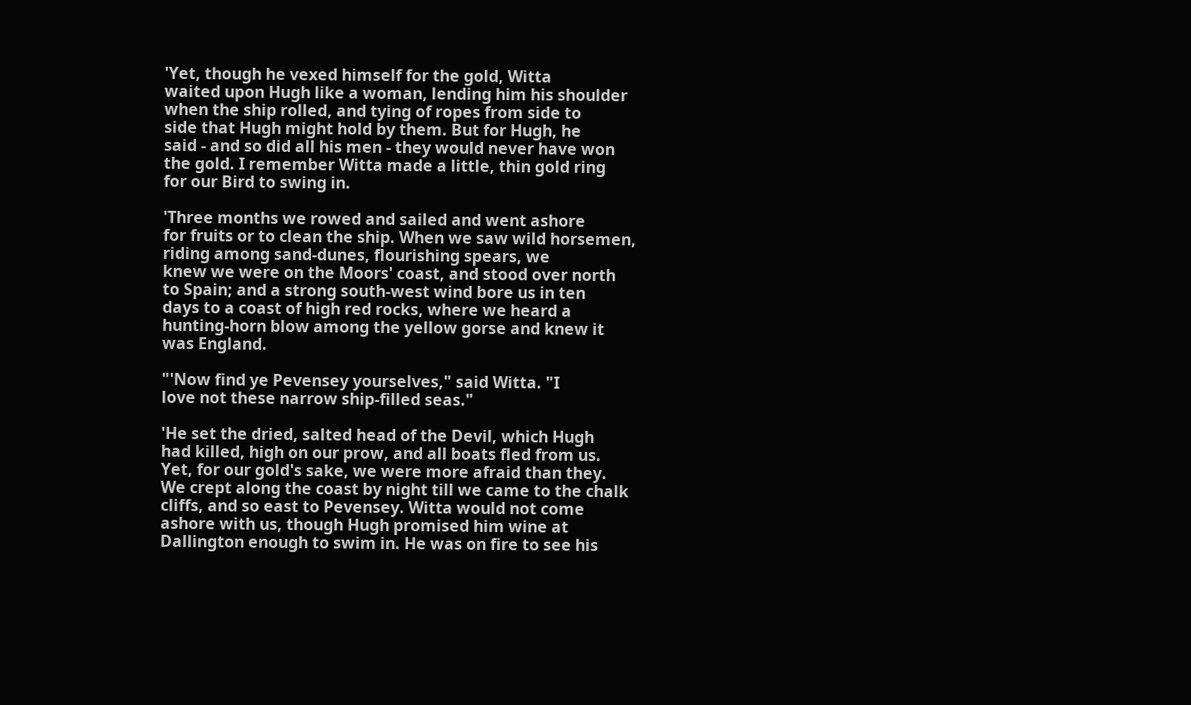'Yet, though he vexed himself for the gold, Witta
waited upon Hugh like a woman, lending him his shoulder
when the ship rolled, and tying of ropes from side to
side that Hugh might hold by them. But for Hugh, he
said - and so did all his men - they would never have won
the gold. I remember Witta made a little, thin gold ring
for our Bird to swing in.

'Three months we rowed and sailed and went ashore
for fruits or to clean the ship. When we saw wild horsemen,
riding among sand-dunes, flourishing spears, we
knew we were on the Moors' coast, and stood over north
to Spain; and a strong south-west wind bore us in ten
days to a coast of high red rocks, where we heard a
hunting-horn blow among the yellow gorse and knew it
was England.

"'Now find ye Pevensey yourselves," said Witta. "I
love not these narrow ship-filled seas."

'He set the dried, salted head of the Devil, which Hugh
had killed, high on our prow, and all boats fled from us.
Yet, for our gold's sake, we were more afraid than they.
We crept along the coast by night till we came to the chalk
cliffs, and so east to Pevensey. Witta would not come
ashore with us, though Hugh promised him wine at
Dallington enough to swim in. He was on fire to see his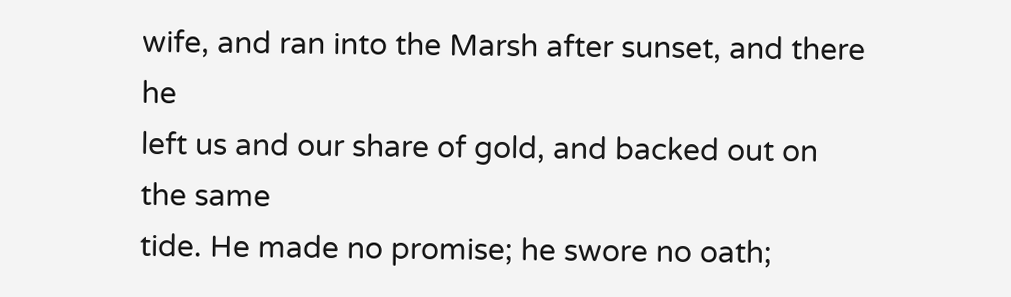wife, and ran into the Marsh after sunset, and there he
left us and our share of gold, and backed out on the same
tide. He made no promise; he swore no oath;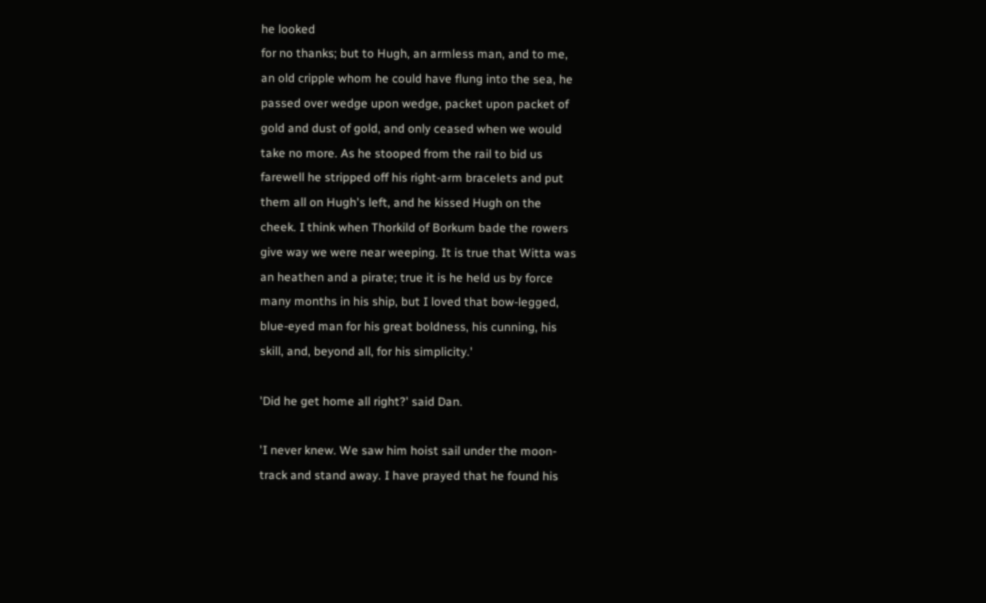he looked
for no thanks; but to Hugh, an armless man, and to me,
an old cripple whom he could have flung into the sea, he
passed over wedge upon wedge, packet upon packet of
gold and dust of gold, and only ceased when we would
take no more. As he stooped from the rail to bid us
farewell he stripped off his right-arm bracelets and put
them all on Hugh's left, and he kissed Hugh on the
cheek. I think when Thorkild of Borkum bade the rowers
give way we were near weeping. It is true that Witta was
an heathen and a pirate; true it is he held us by force
many months in his ship, but I loved that bow-legged,
blue-eyed man for his great boldness, his cunning, his
skill, and, beyond all, for his simplicity.'

'Did he get home all right?' said Dan.

'I never knew. We saw him hoist sail under the moon-
track and stand away. I have prayed that he found his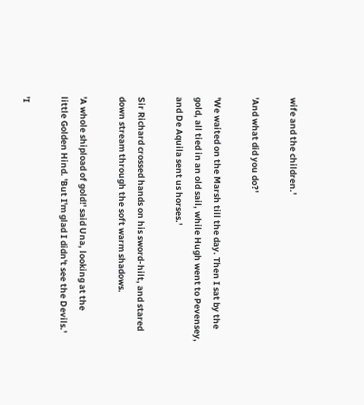wife and the children.'

'And what did you do?'

'We waited on the Marsh till the day. Then I sat by the
gold, all tied in an old sail, while Hugh went to Pevensey,
and De Aquila sent us horses.'

Sir Richard crossed hands on his sword-hilt, and stared
down stream through the soft warm shadows.

'A whole shipload of gold!' said Una, looking at the
little Golden Hind. 'But I'm glad I didn't see the Devils.'

'I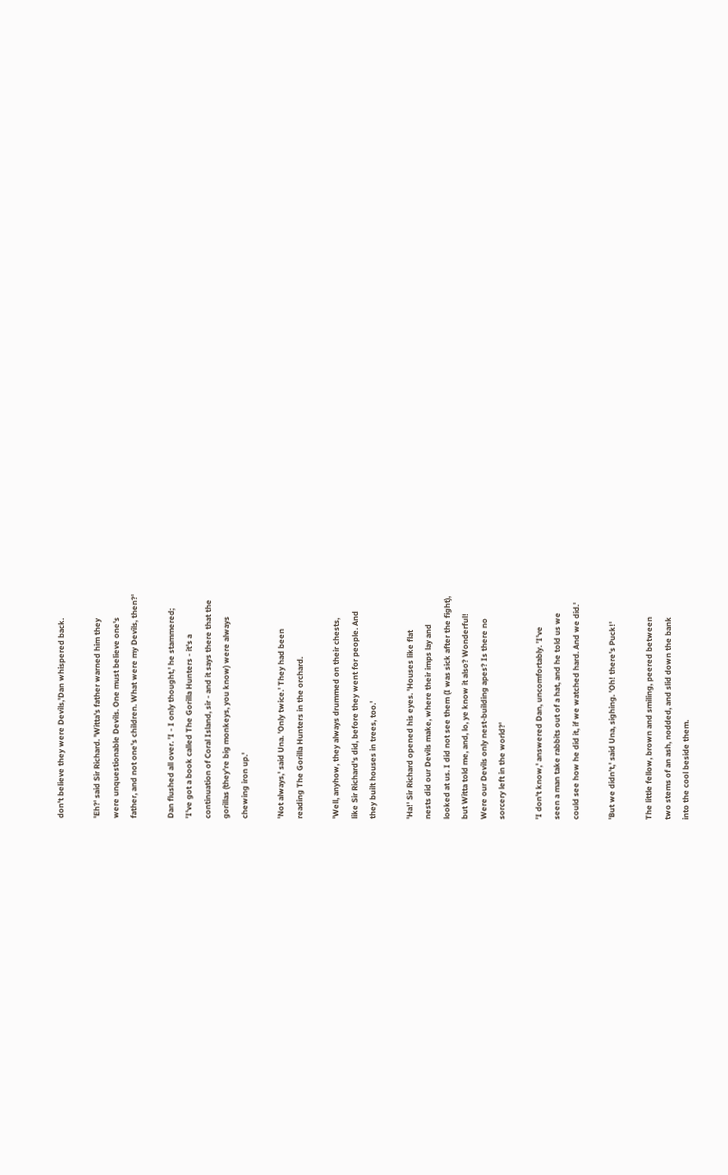don't believe they were Devils,'Dan whispered back.

'Eh?' said Sir Richard. 'Witta's father warned him they
were unquestionable Devils. One must believe one's
father, and not one's children. What were my Devils, then?'

Dan flushed all over. 'I - I only thought,' he stammered;
'I've got a book called The Gorilla Hunters - it's a
continuation of Coral Island, sir - and it says there that the
gorillas (they're big monkeys, you know) were always
chewing iron up.'

'Not always,' said Una. 'Only twice.' They had been
reading The Gorilla Hunters in the orchard.

'Well, anyhow, they always drummed on their chests,
like Sir Richard's did, before they went for people. And
they built houses in trees, too.'

'Ha!' Sir Richard opened his eyes. 'Houses like flat
nests did our Devils make, where their imps lay and
looked at us. I did not see them (I was sick after the fight),
but Witta told me, and, lo, ye know it also? Wonderful!
Were our Devils only nest-building apes? Is there no
sorcery left in the world?'

'I don't know,' answered Dan, uncomfortably. 'I've
seen a man take rabbits out of a hat, and he told us we
could see how he did it, if we watched hard. And we did.'

'But we didn't,' said Una, sighing. 'Oh! there's Puck!'

The little fellow, brown and smiling, peered between
two stems of an ash, nodded, and slid down the bank
into the cool beside them.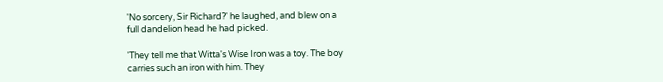'No sorcery, Sir Richard?' he laughed, and blew on a
full dandelion head he had picked.

'They tell me that Witta's Wise Iron was a toy. The boy
carries such an iron with him. They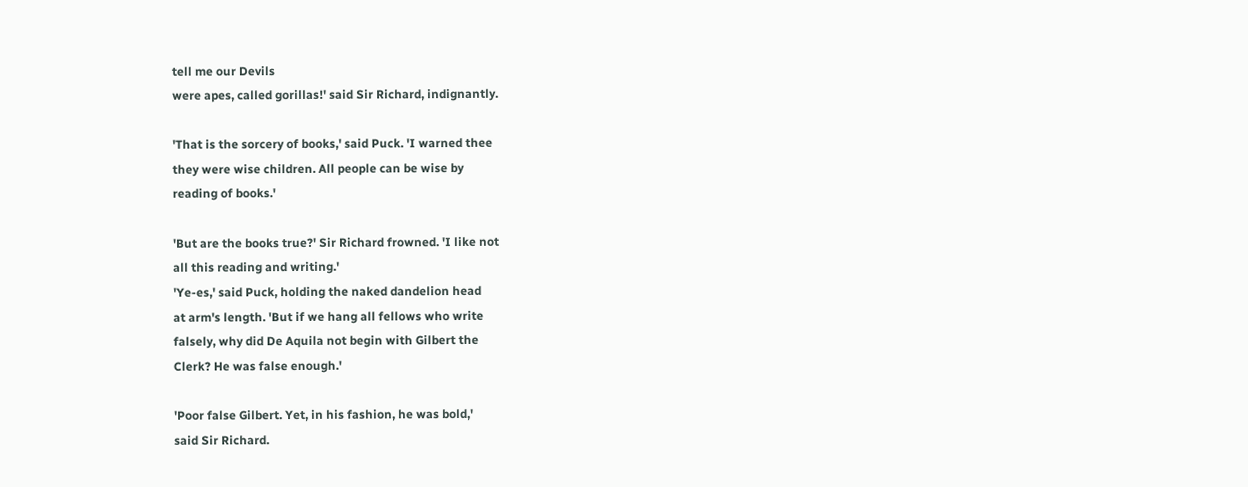tell me our Devils
were apes, called gorillas!' said Sir Richard, indignantly.

'That is the sorcery of books,' said Puck. 'I warned thee
they were wise children. All people can be wise by
reading of books.'

'But are the books true?' Sir Richard frowned. 'I like not
all this reading and writing.'
'Ye-es,' said Puck, holding the naked dandelion head
at arm's length. 'But if we hang all fellows who write
falsely, why did De Aquila not begin with Gilbert the
Clerk? He was false enough.'

'Poor false Gilbert. Yet, in his fashion, he was bold,'
said Sir Richard.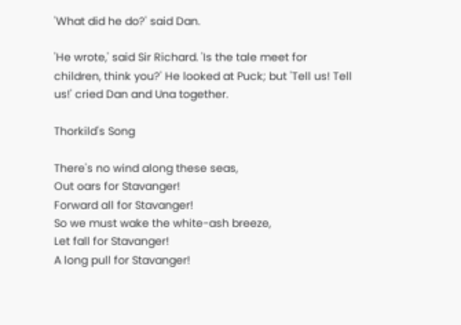'What did he do?' said Dan.

'He wrote,' said Sir Richard. 'Is the tale meet for
children, think you?' He looked at Puck; but 'Tell us! Tell
us!' cried Dan and Una together.

Thorkild's Song

There's no wind along these seas,
Out oars for Stavanger!
Forward all for Stavanger!
So we must wake the white-ash breeze,
Let fall for Stavanger!
A long pull for Stavanger!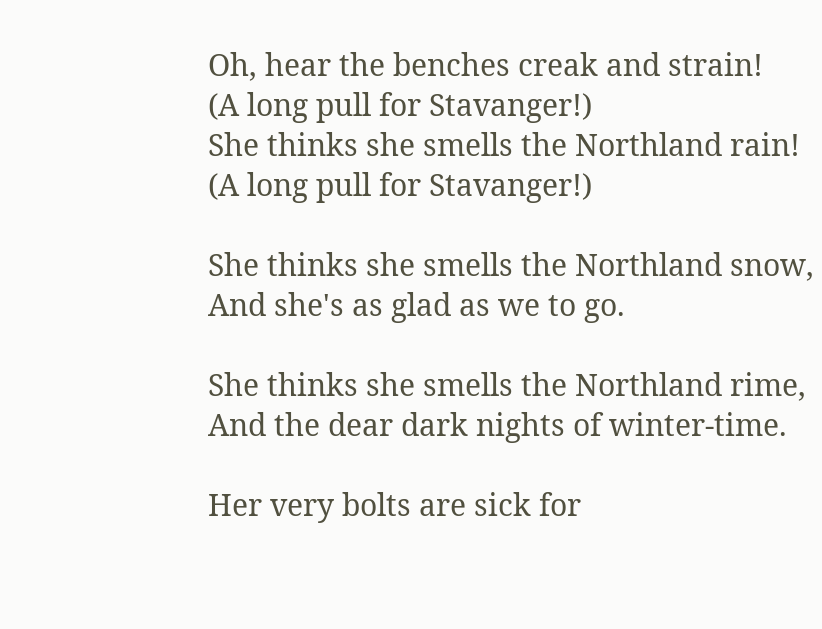Oh, hear the benches creak and strain!
(A long pull for Stavanger!)
She thinks she smells the Northland rain!
(A long pull for Stavanger!)

She thinks she smells the Northland snow,
And she's as glad as we to go.

She thinks she smells the Northland rime,
And the dear dark nights of winter-time.

Her very bolts are sick for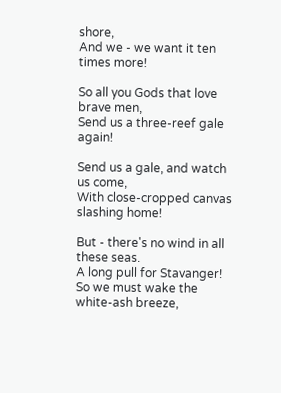shore,
And we - we want it ten times more!

So all you Gods that love brave men,
Send us a three-reef gale again!

Send us a gale, and watch us come,
With close-cropped canvas slashing home!

But - there's no wind in all these seas.
A long pull for Stavanger!
So we must wake the white-ash breeze,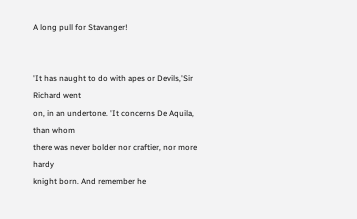A long pull for Stavanger!


'It has naught to do with apes or Devils,'Sir Richard went
on, in an undertone. 'It concerns De Aquila, than whom
there was never bolder nor craftier, nor more hardy
knight born. And remember he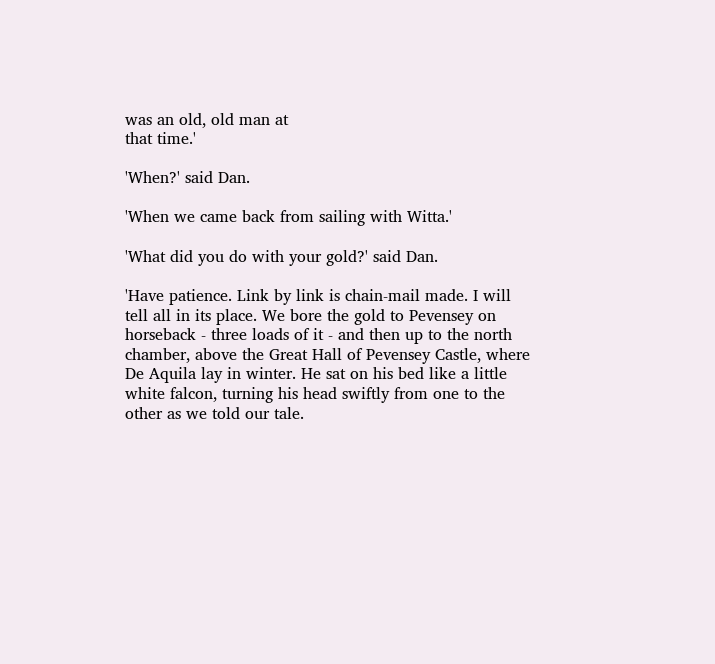was an old, old man at
that time.'

'When?' said Dan.

'When we came back from sailing with Witta.'

'What did you do with your gold?' said Dan.

'Have patience. Link by link is chain-mail made. I will
tell all in its place. We bore the gold to Pevensey on
horseback - three loads of it - and then up to the north
chamber, above the Great Hall of Pevensey Castle, where
De Aquila lay in winter. He sat on his bed like a little
white falcon, turning his head swiftly from one to the
other as we told our tale.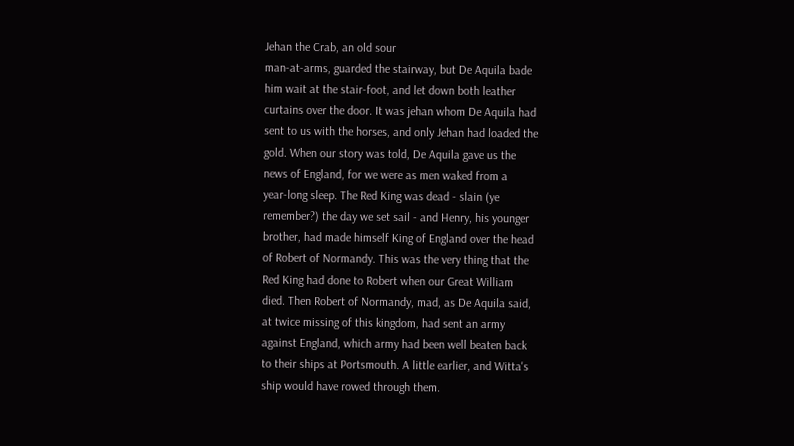Jehan the Crab, an old sour
man-at-arms, guarded the stairway, but De Aquila bade
him wait at the stair-foot, and let down both leather
curtains over the door. It was jehan whom De Aquila had
sent to us with the horses, and only Jehan had loaded the
gold. When our story was told, De Aquila gave us the
news of England, for we were as men waked from a
year-long sleep. The Red King was dead - slain (ye
remember?) the day we set sail - and Henry, his younger
brother, had made himself King of England over the head
of Robert of Normandy. This was the very thing that the
Red King had done to Robert when our Great William
died. Then Robert of Normandy, mad, as De Aquila said,
at twice missing of this kingdom, had sent an army
against England, which army had been well beaten back
to their ships at Portsmouth. A little earlier, and Witta's
ship would have rowed through them.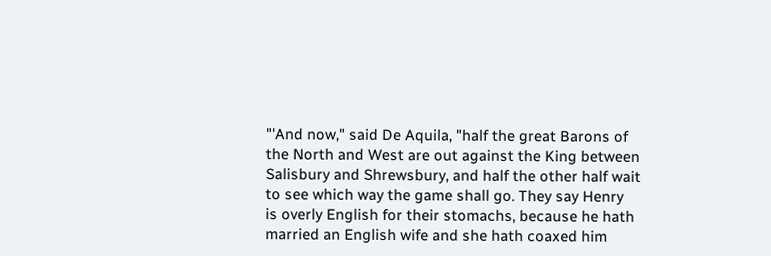"'And now," said De Aquila, "half the great Barons of
the North and West are out against the King between
Salisbury and Shrewsbury, and half the other half wait
to see which way the game shall go. They say Henry
is overly English for their stomachs, because he hath
married an English wife and she hath coaxed him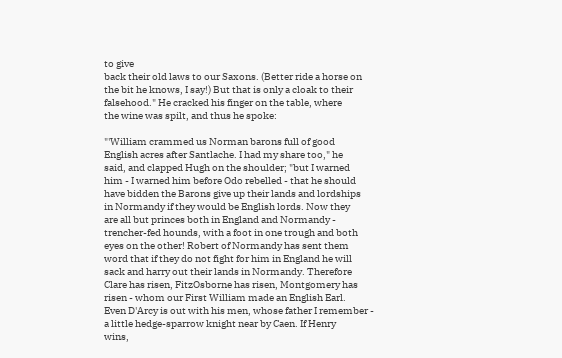to give
back their old laws to our Saxons. (Better ride a horse on
the bit he knows, I say!) But that is only a cloak to their
falsehood." He cracked his finger on the table, where
the wine was spilt, and thus he spoke:

"'William crammed us Norman barons full of good
English acres after Santlache. I had my share too," he
said, and clapped Hugh on the shoulder; "but I warned
him - I warned him before Odo rebelled - that he should
have bidden the Barons give up their lands and lordships
in Normandy if they would be English lords. Now they
are all but princes both in England and Normandy -
trencher-fed hounds, with a foot in one trough and both
eyes on the other! Robert of Normandy has sent them
word that if they do not fight for him in England he will
sack and harry out their lands in Normandy. Therefore
Clare has risen, FitzOsborne has risen, Montgomery has
risen - whom our First William made an English Earl.
Even D'Arcy is out with his men, whose father I remember -
a little hedge-sparrow knight near by Caen. If Henry
wins,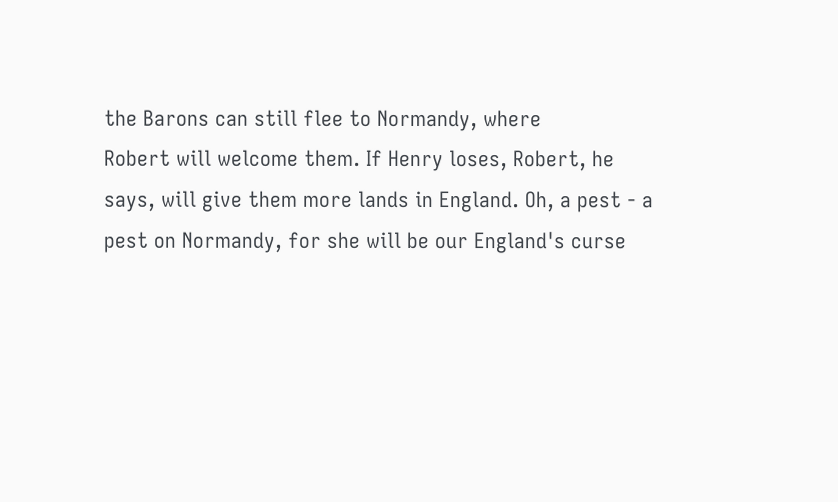the Barons can still flee to Normandy, where
Robert will welcome them. If Henry loses, Robert, he
says, will give them more lands in England. Oh, a pest - a
pest on Normandy, for she will be our England's curse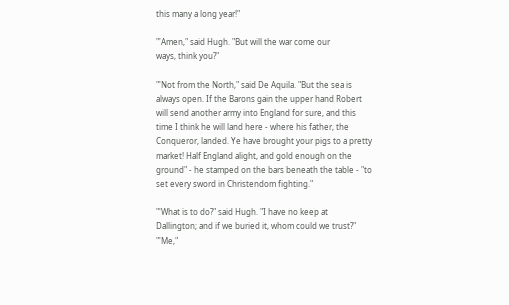this many a long year!"

"'Amen," said Hugh. "But will the war come our
ways, think you?"

"'Not from the North," said De Aquila. "But the sea is
always open. If the Barons gain the upper hand Robert
will send another army into England for sure, and this
time I think he will land here - where his father, the
Conqueror, landed. Ye have brought your pigs to a pretty
market! Half England alight, and gold enough on the
ground" - he stamped on the bars beneath the table - "to
set every sword in Christendom fighting."

"'What is to do?" said Hugh. "I have no keep at
Dallington; and if we buried it, whom could we trust?"
"'Me,"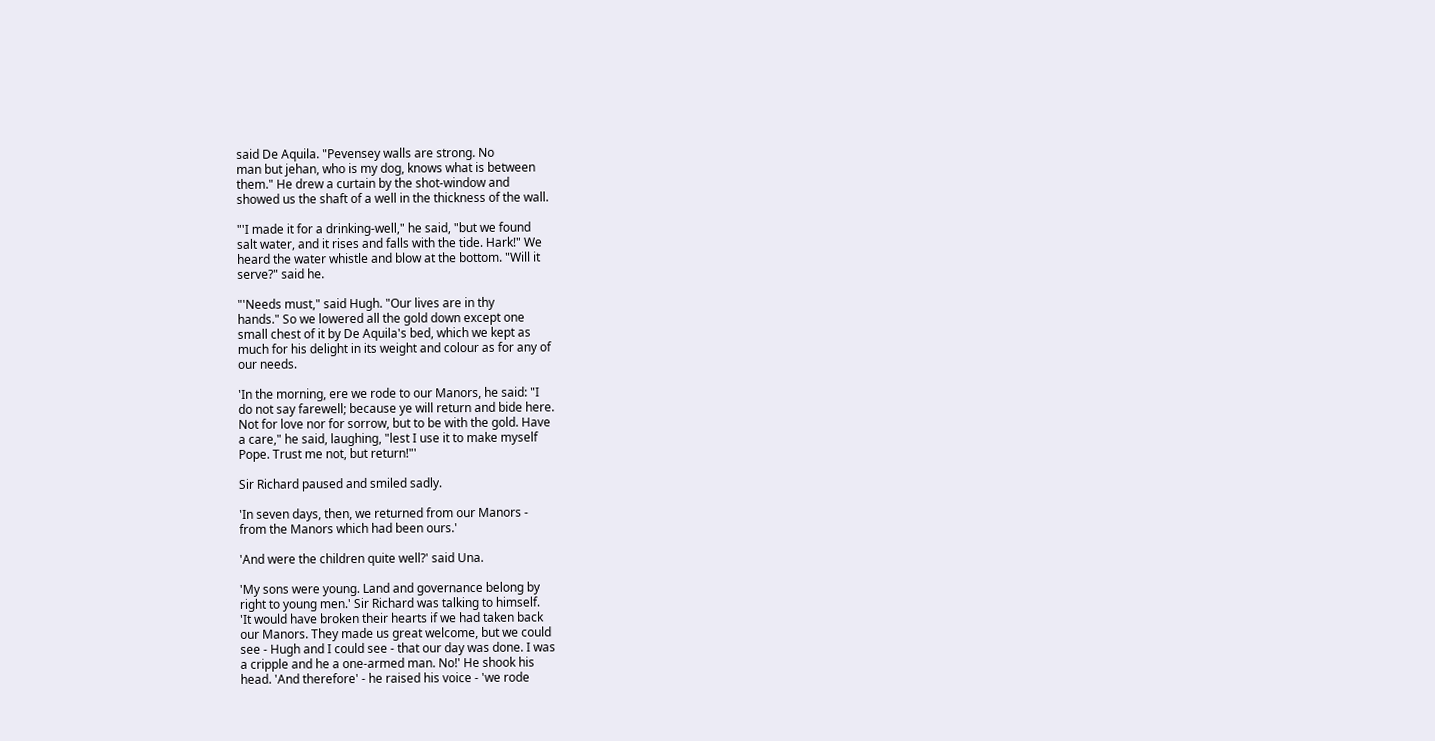said De Aquila. "Pevensey walls are strong. No
man but jehan, who is my dog, knows what is between
them." He drew a curtain by the shot-window and
showed us the shaft of a well in the thickness of the wall.

"'I made it for a drinking-well," he said, "but we found
salt water, and it rises and falls with the tide. Hark!" We
heard the water whistle and blow at the bottom. "Will it
serve?" said he.

"'Needs must," said Hugh. "Our lives are in thy
hands." So we lowered all the gold down except one
small chest of it by De Aquila's bed, which we kept as
much for his delight in its weight and colour as for any of
our needs.

'In the morning, ere we rode to our Manors, he said: "I
do not say farewell; because ye will return and bide here.
Not for love nor for sorrow, but to be with the gold. Have
a care," he said, laughing, "lest I use it to make myself
Pope. Trust me not, but return!"'

Sir Richard paused and smiled sadly.

'In seven days, then, we returned from our Manors -
from the Manors which had been ours.'

'And were the children quite well?' said Una.

'My sons were young. Land and governance belong by
right to young men.' Sir Richard was talking to himself.
'It would have broken their hearts if we had taken back
our Manors. They made us great welcome, but we could
see - Hugh and I could see - that our day was done. I was
a cripple and he a one-armed man. No!' He shook his
head. 'And therefore' - he raised his voice - 'we rode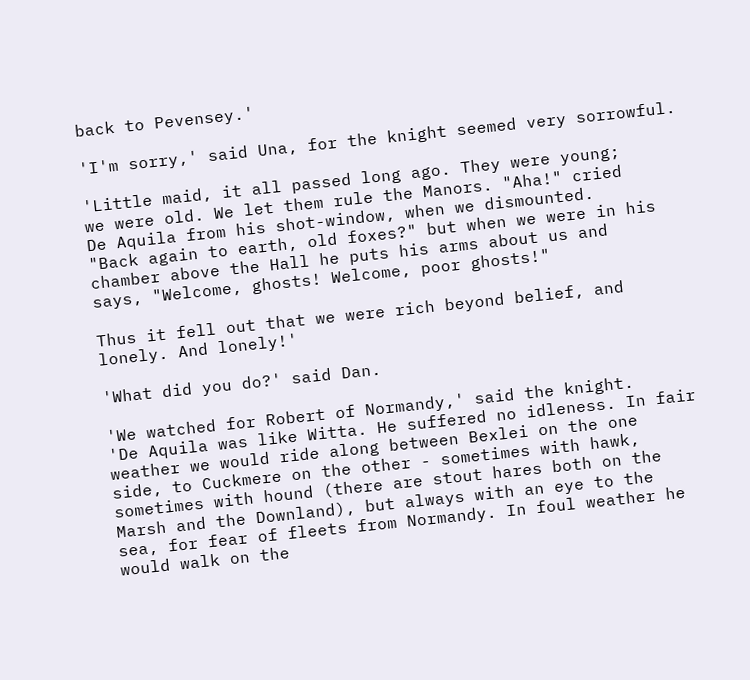back to Pevensey.'

'I'm sorry,' said Una, for the knight seemed very sorrowful.

'Little maid, it all passed long ago. They were young;
we were old. We let them rule the Manors. "Aha!" cried
De Aquila from his shot-window, when we dismounted.
"Back again to earth, old foxes?" but when we were in his
chamber above the Hall he puts his arms about us and
says, "Welcome, ghosts! Welcome, poor ghosts!"

Thus it fell out that we were rich beyond belief, and
lonely. And lonely!'

'What did you do?' said Dan.

'We watched for Robert of Normandy,' said the knight.
'De Aquila was like Witta. He suffered no idleness. In fair
weather we would ride along between Bexlei on the one
side, to Cuckmere on the other - sometimes with hawk,
sometimes with hound (there are stout hares both on the
Marsh and the Downland), but always with an eye to the
sea, for fear of fleets from Normandy. In foul weather he
would walk on the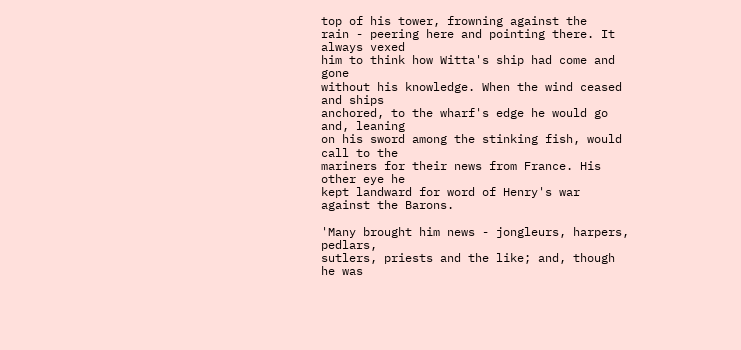top of his tower, frowning against the
rain - peering here and pointing there. It always vexed
him to think how Witta's ship had come and gone
without his knowledge. When the wind ceased and ships
anchored, to the wharf's edge he would go and, leaning
on his sword among the stinking fish, would call to the
mariners for their news from France. His other eye he
kept landward for word of Henry's war against the Barons.

'Many brought him news - jongleurs, harpers, pedlars,
sutlers, priests and the like; and, though he was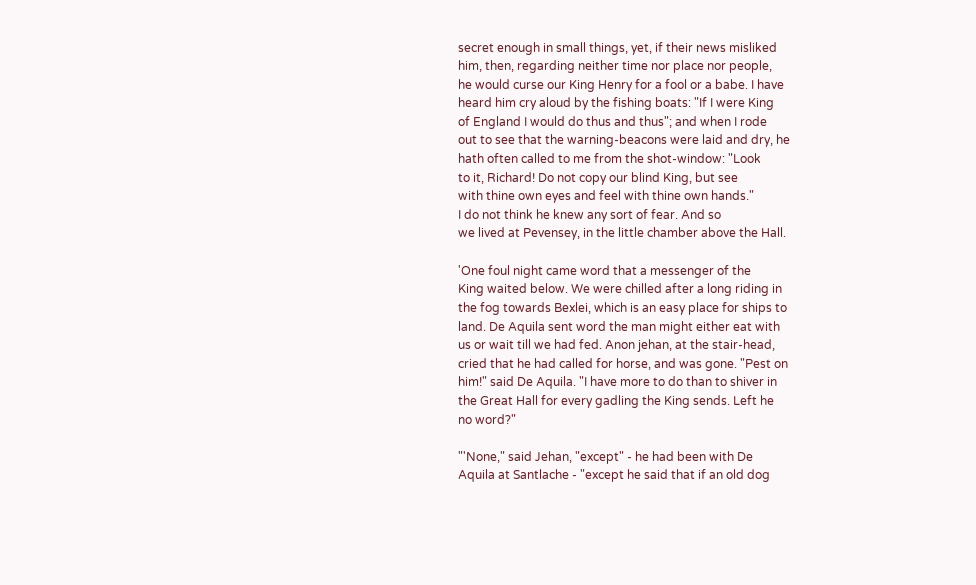secret enough in small things, yet, if their news misliked
him, then, regarding neither time nor place nor people,
he would curse our King Henry for a fool or a babe. I have
heard him cry aloud by the fishing boats: "If I were King
of England I would do thus and thus"; and when I rode
out to see that the warning-beacons were laid and dry, he
hath often called to me from the shot-window: "Look
to it, Richard! Do not copy our blind King, but see
with thine own eyes and feel with thine own hands."
I do not think he knew any sort of fear. And so
we lived at Pevensey, in the little chamber above the Hall.

'One foul night came word that a messenger of the
King waited below. We were chilled after a long riding in
the fog towards Bexlei, which is an easy place for ships to
land. De Aquila sent word the man might either eat with
us or wait till we had fed. Anon jehan, at the stair-head,
cried that he had called for horse, and was gone. "Pest on
him!" said De Aquila. "I have more to do than to shiver in
the Great Hall for every gadling the King sends. Left he
no word?"

"'None," said Jehan, "except" - he had been with De
Aquila at Santlache - "except he said that if an old dog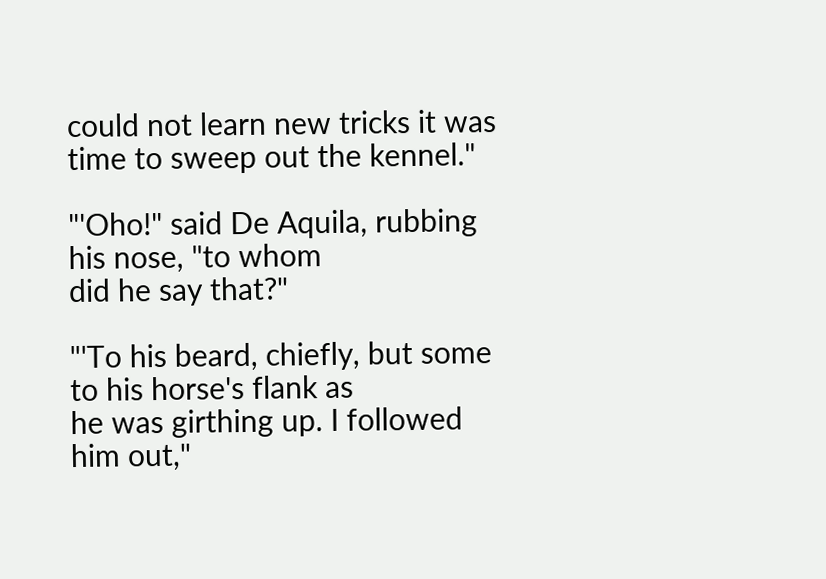could not learn new tricks it was time to sweep out the kennel."

"'Oho!" said De Aquila, rubbing his nose, "to whom
did he say that?"

"'To his beard, chiefly, but some to his horse's flank as
he was girthing up. I followed him out,"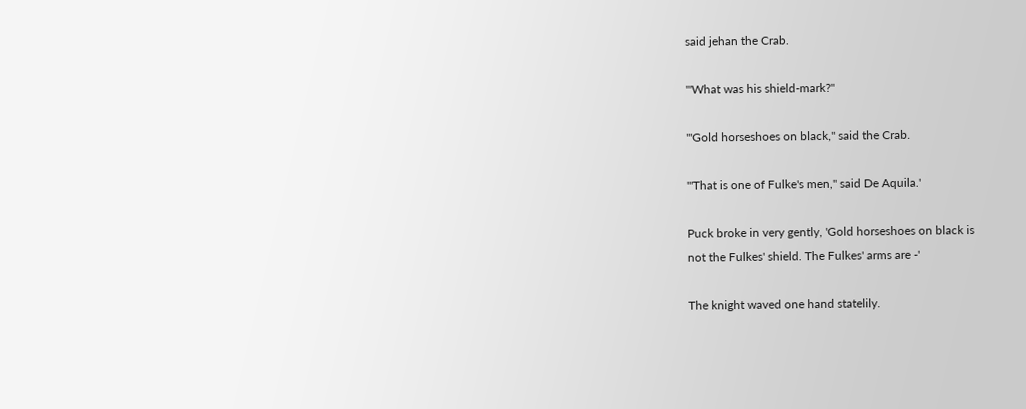said jehan the Crab.

"'What was his shield-mark?"

"'Gold horseshoes on black," said the Crab.

"'That is one of Fulke's men," said De Aquila.'

Puck broke in very gently, 'Gold horseshoes on black is
not the Fulkes' shield. The Fulkes' arms are -'

The knight waved one hand statelily.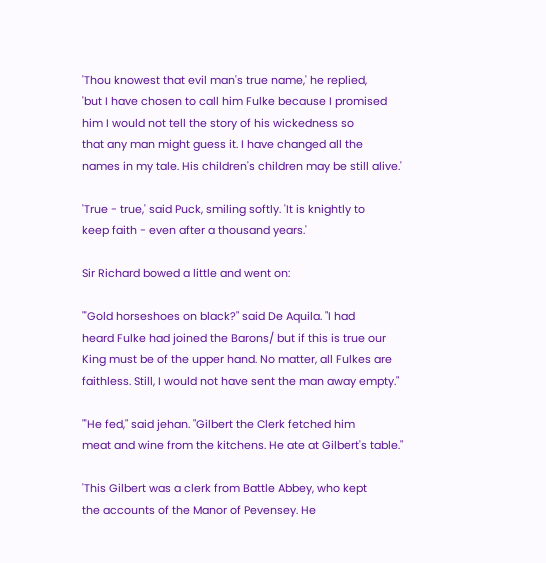'Thou knowest that evil man's true name,' he replied,
'but I have chosen to call him Fulke because I promised
him I would not tell the story of his wickedness so
that any man might guess it. I have changed all the
names in my tale. His children's children may be still alive.'

'True - true,' said Puck, smiling softly. 'It is knightly to
keep faith - even after a thousand years.'

Sir Richard bowed a little and went on:

"'Gold horseshoes on black?" said De Aquila. "I had
heard Fulke had joined the Barons/ but if this is true our
King must be of the upper hand. No matter, all Fulkes are
faithless. Still, I would not have sent the man away empty."

"'He fed," said jehan. "Gilbert the Clerk fetched him
meat and wine from the kitchens. He ate at Gilbert's table."

'This Gilbert was a clerk from Battle Abbey, who kept
the accounts of the Manor of Pevensey. He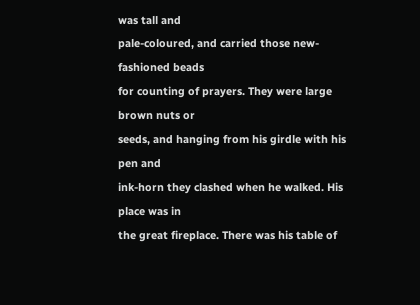was tall and
pale-coloured, and carried those new-fashioned beads
for counting of prayers. They were large brown nuts or
seeds, and hanging from his girdle with his pen and
ink-horn they clashed when he walked. His place was in
the great fireplace. There was his table of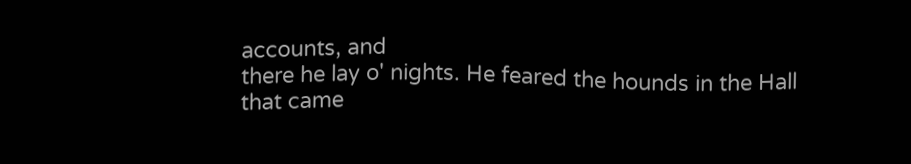accounts, and
there he lay o' nights. He feared the hounds in the Hall
that came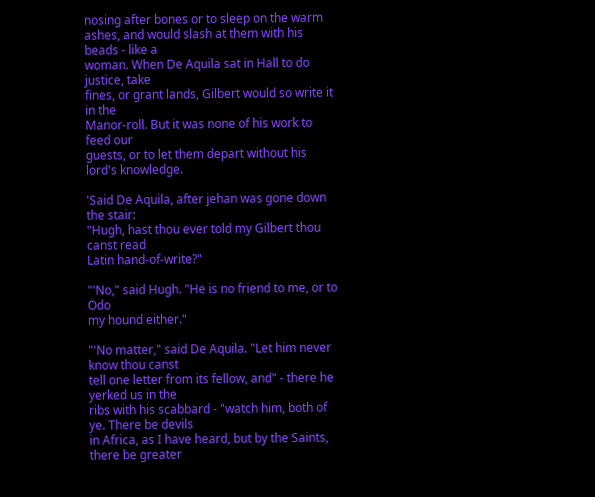nosing after bones or to sleep on the warm
ashes, and would slash at them with his beads - like a
woman. When De Aquila sat in Hall to do justice, take
fines, or grant lands, Gilbert would so write it in the
Manor-roll. But it was none of his work to feed our
guests, or to let them depart without his lord's knowledge.

'Said De Aquila, after jehan was gone down the stair:
"Hugh, hast thou ever told my Gilbert thou canst read
Latin hand-of-write?"

"'No," said Hugh. "He is no friend to me, or to Odo
my hound either."

"'No matter," said De Aquila. "Let him never know thou canst
tell one letter from its fellow, and" - there he yerked us in the
ribs with his scabbard - "watch him, both of ye. There be devils
in Africa, as I have heard, but by the Saints, there be greater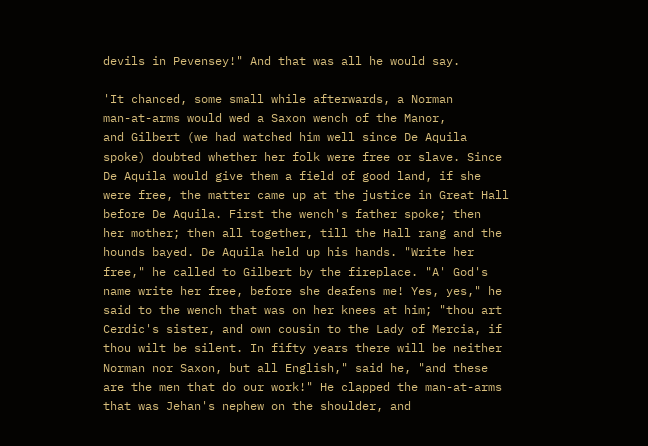devils in Pevensey!" And that was all he would say.

'It chanced, some small while afterwards, a Norman
man-at-arms would wed a Saxon wench of the Manor,
and Gilbert (we had watched him well since De Aquila
spoke) doubted whether her folk were free or slave. Since
De Aquila would give them a field of good land, if she
were free, the matter came up at the justice in Great Hall
before De Aquila. First the wench's father spoke; then
her mother; then all together, till the Hall rang and the
hounds bayed. De Aquila held up his hands. "Write her
free," he called to Gilbert by the fireplace. "A' God's
name write her free, before she deafens me! Yes, yes," he
said to the wench that was on her knees at him; "thou art
Cerdic's sister, and own cousin to the Lady of Mercia, if
thou wilt be silent. In fifty years there will be neither
Norman nor Saxon, but all English," said he, "and these
are the men that do our work!" He clapped the man-at-arms
that was Jehan's nephew on the shoulder, and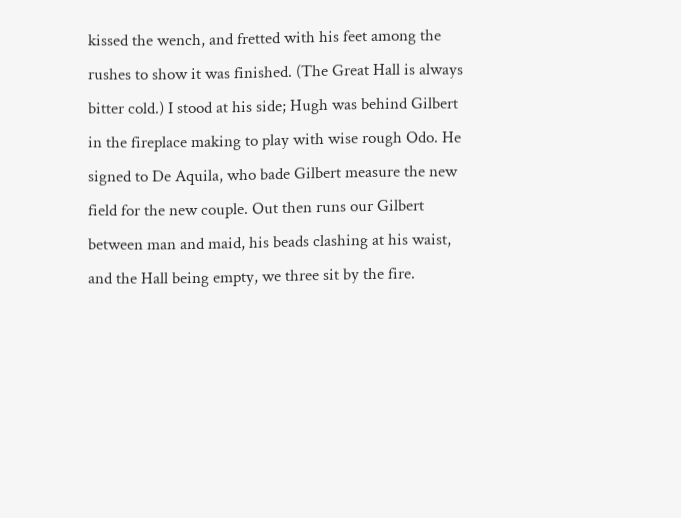kissed the wench, and fretted with his feet among the
rushes to show it was finished. (The Great Hall is always
bitter cold.) I stood at his side; Hugh was behind Gilbert
in the fireplace making to play with wise rough Odo. He
signed to De Aquila, who bade Gilbert measure the new
field for the new couple. Out then runs our Gilbert
between man and maid, his beads clashing at his waist,
and the Hall being empty, we three sit by the fire.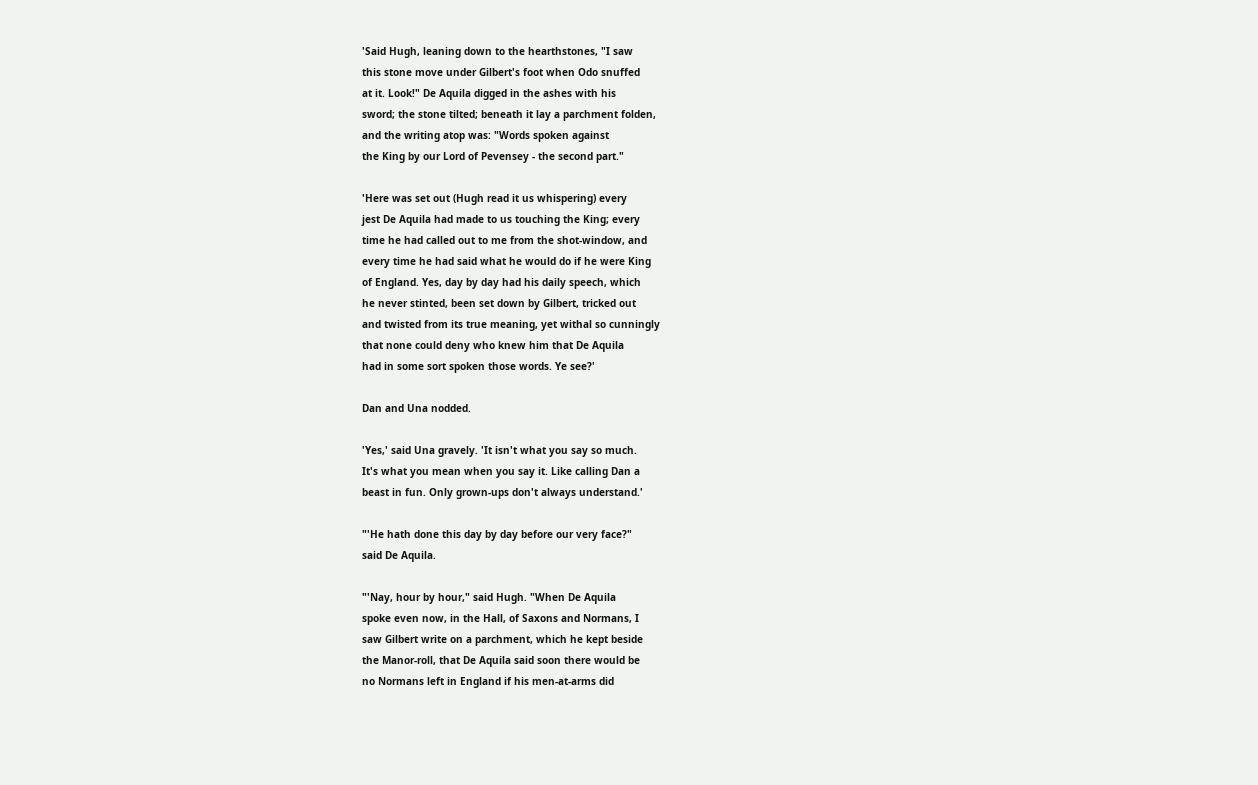'Said Hugh, leaning down to the hearthstones, "I saw
this stone move under Gilbert's foot when Odo snuffed
at it. Look!" De Aquila digged in the ashes with his
sword; the stone tilted; beneath it lay a parchment folden,
and the writing atop was: "Words spoken against
the King by our Lord of Pevensey - the second part."

'Here was set out (Hugh read it us whispering) every
jest De Aquila had made to us touching the King; every
time he had called out to me from the shot-window, and
every time he had said what he would do if he were King
of England. Yes, day by day had his daily speech, which
he never stinted, been set down by Gilbert, tricked out
and twisted from its true meaning, yet withal so cunningly
that none could deny who knew him that De Aquila
had in some sort spoken those words. Ye see?'

Dan and Una nodded.

'Yes,' said Una gravely. 'It isn't what you say so much.
It's what you mean when you say it. Like calling Dan a
beast in fun. Only grown-ups don't always understand.'

"'He hath done this day by day before our very face?"
said De Aquila.

"'Nay, hour by hour," said Hugh. "When De Aquila
spoke even now, in the Hall, of Saxons and Normans, I
saw Gilbert write on a parchment, which he kept beside
the Manor-roll, that De Aquila said soon there would be
no Normans left in England if his men-at-arms did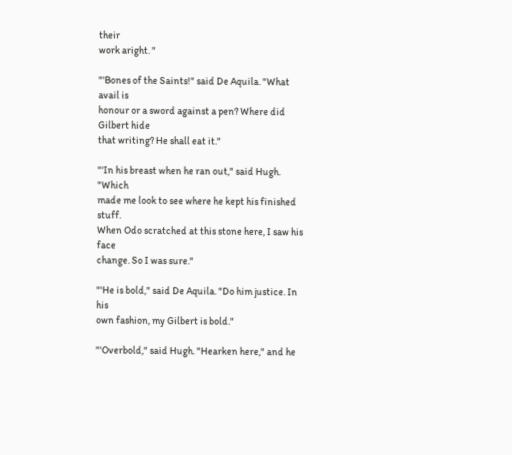their
work aright. "

"'Bones of the Saints!" said De Aquila. "What avail is
honour or a sword against a pen? Where did Gilbert hide
that writing? He shall eat it."

"'In his breast when he ran out," said Hugh. "Which
made me look to see where he kept his finished stuff.
When Odo scratched at this stone here, I saw his face
change. So I was sure."

"'He is bold," said De Aquila. "Do him justice. In his
own fashion, my Gilbert is bold."

"'Overbold," said Hugh. "Hearken here," and he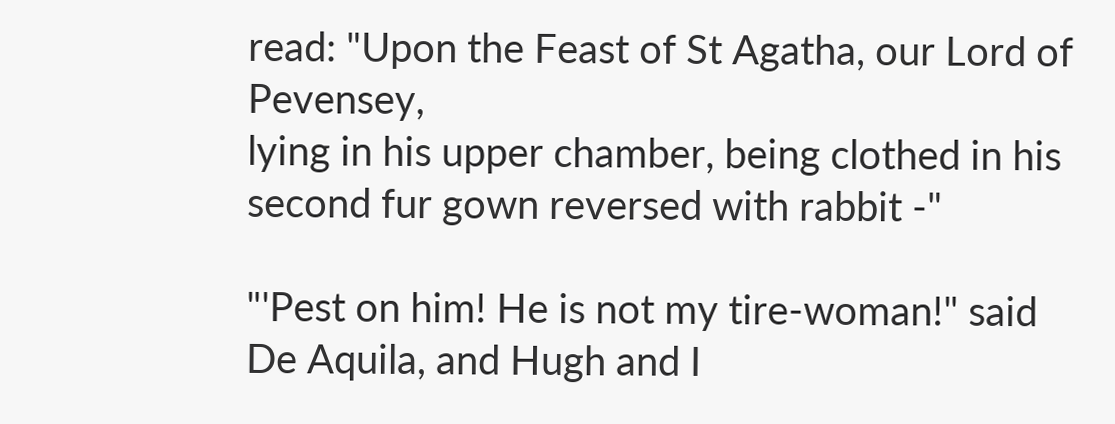read: "Upon the Feast of St Agatha, our Lord of Pevensey,
lying in his upper chamber, being clothed in his
second fur gown reversed with rabbit -"

"'Pest on him! He is not my tire-woman!" said
De Aquila, and Hugh and I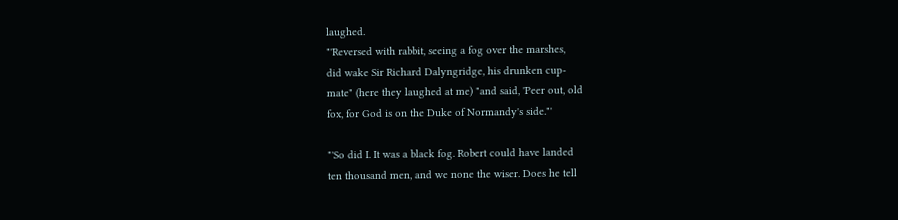laughed.
"'Reversed with rabbit, seeing a fog over the marshes,
did wake Sir Richard Dalyngridge, his drunken cup-
mate" (here they laughed at me) "and said, 'Peer out, old
fox, for God is on the Duke of Normandy's side."'

"'So did I. It was a black fog. Robert could have landed
ten thousand men, and we none the wiser. Does he tell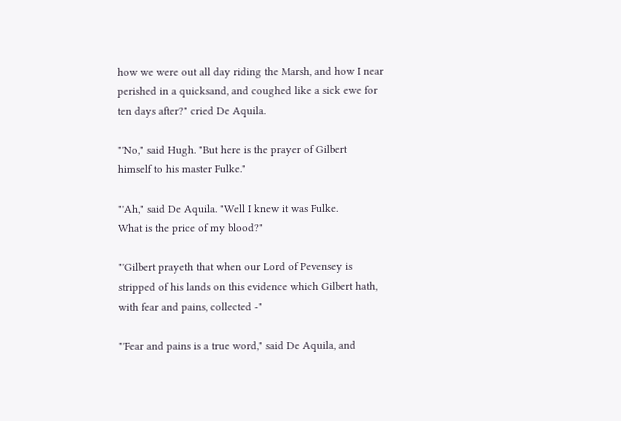how we were out all day riding the Marsh, and how I near
perished in a quicksand, and coughed like a sick ewe for
ten days after?" cried De Aquila.

"'No," said Hugh. "But here is the prayer of Gilbert
himself to his master Fulke."

"'Ah," said De Aquila. "Well I knew it was Fulke.
What is the price of my blood?"

"'Gilbert prayeth that when our Lord of Pevensey is
stripped of his lands on this evidence which Gilbert hath,
with fear and pains, collected -"

"'Fear and pains is a true word," said De Aquila, and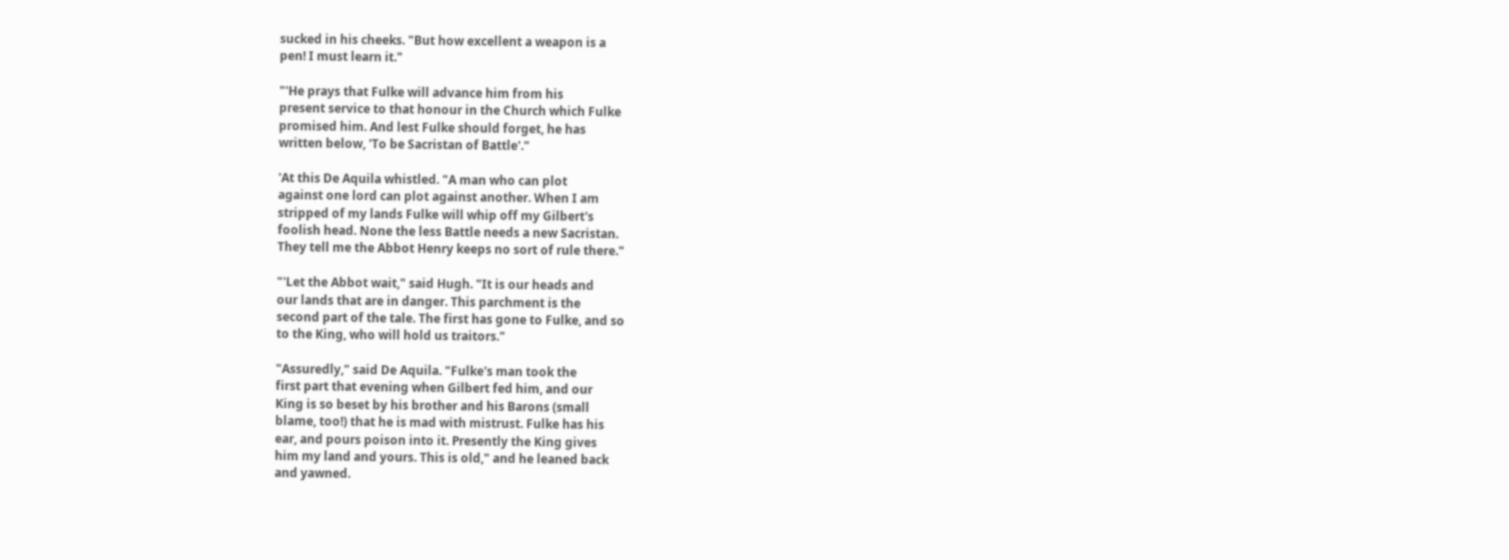sucked in his cheeks. "But how excellent a weapon is a
pen! I must learn it."

"'He prays that Fulke will advance him from his
present service to that honour in the Church which Fulke
promised him. And lest Fulke should forget, he has
written below, 'To be Sacristan of Battle'."

'At this De Aquila whistled. "A man who can plot
against one lord can plot against another. When I am
stripped of my lands Fulke will whip off my Gilbert's
foolish head. None the less Battle needs a new Sacristan.
They tell me the Abbot Henry keeps no sort of rule there."

"'Let the Abbot wait," said Hugh. "It is our heads and
our lands that are in danger. This parchment is the
second part of the tale. The first has gone to Fulke, and so
to the King, who will hold us traitors."

"Assuredly," said De Aquila. "Fulke's man took the
first part that evening when Gilbert fed him, and our
King is so beset by his brother and his Barons (small
blame, too!) that he is mad with mistrust. Fulke has his
ear, and pours poison into it. Presently the King gives
him my land and yours. This is old," and he leaned back
and yawned.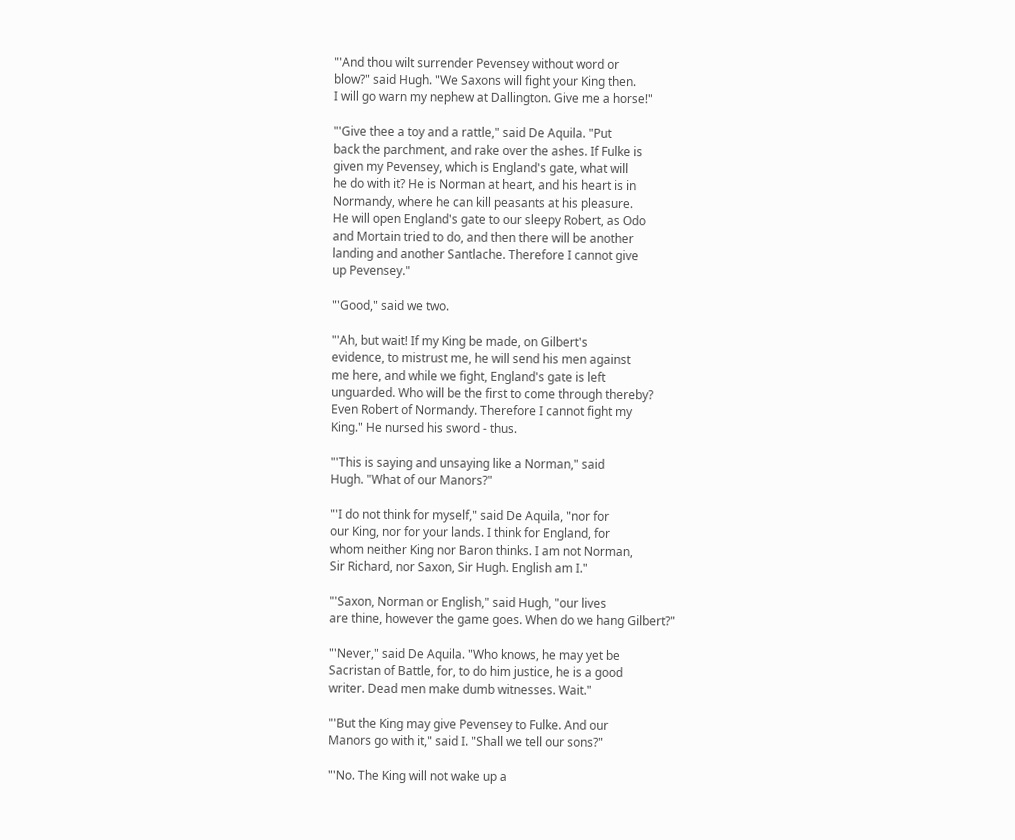"'And thou wilt surrender Pevensey without word or
blow?" said Hugh. "We Saxons will fight your King then.
I will go warn my nephew at Dallington. Give me a horse!"

"'Give thee a toy and a rattle," said De Aquila. "Put
back the parchment, and rake over the ashes. If Fulke is
given my Pevensey, which is England's gate, what will
he do with it? He is Norman at heart, and his heart is in
Normandy, where he can kill peasants at his pleasure.
He will open England's gate to our sleepy Robert, as Odo
and Mortain tried to do, and then there will be another
landing and another Santlache. Therefore I cannot give
up Pevensey."

"'Good," said we two.

"'Ah, but wait! If my King be made, on Gilbert's
evidence, to mistrust me, he will send his men against
me here, and while we fight, England's gate is left
unguarded. Who will be the first to come through thereby?
Even Robert of Normandy. Therefore I cannot fight my
King." He nursed his sword - thus.

"'This is saying and unsaying like a Norman," said
Hugh. "What of our Manors?"

"'I do not think for myself," said De Aquila, "nor for
our King, nor for your lands. I think for England, for
whom neither King nor Baron thinks. I am not Norman,
Sir Richard, nor Saxon, Sir Hugh. English am I."

"'Saxon, Norman or English," said Hugh, "our lives
are thine, however the game goes. When do we hang Gilbert?"

"'Never," said De Aquila. "Who knows, he may yet be
Sacristan of Battle, for, to do him justice, he is a good
writer. Dead men make dumb witnesses. Wait."

"'But the King may give Pevensey to Fulke. And our
Manors go with it," said I. "Shall we tell our sons?"

"'No. The King will not wake up a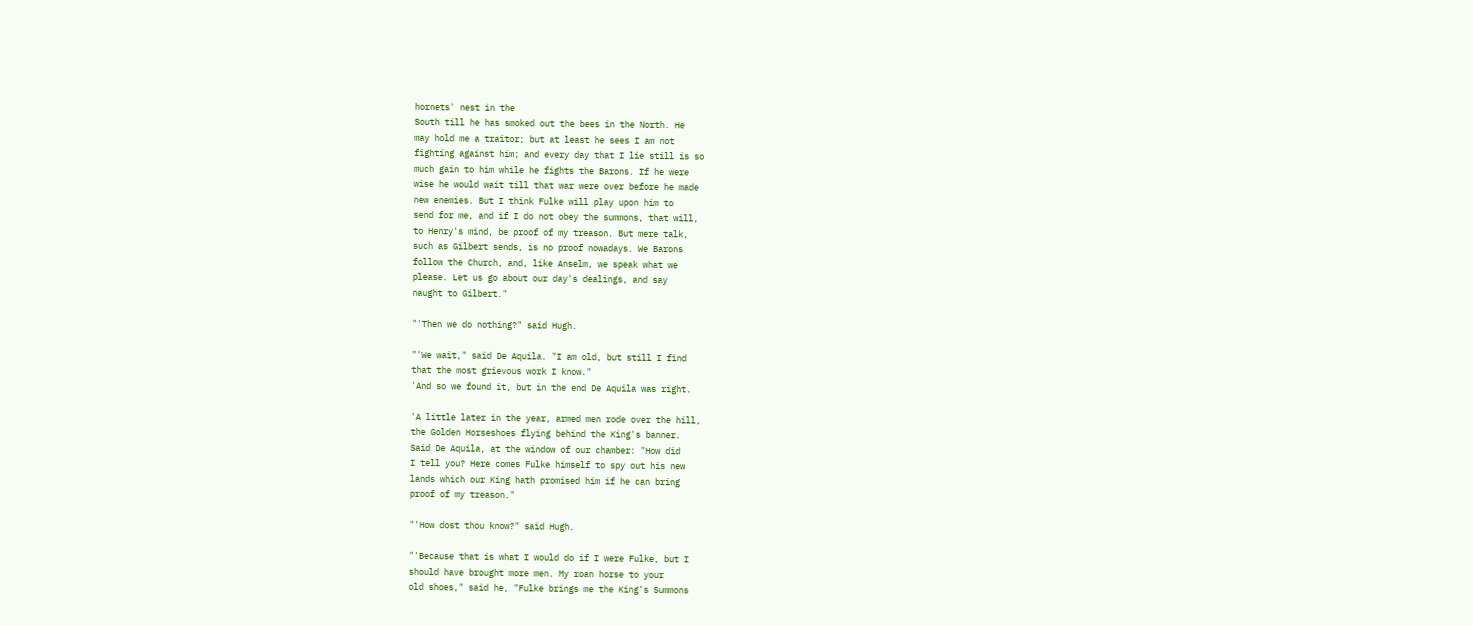hornets' nest in the
South till he has smoked out the bees in the North. He
may hold me a traitor; but at least he sees I am not
fighting against him; and every day that I lie still is so
much gain to him while he fights the Barons. If he were
wise he would wait till that war were over before he made
new enemies. But I think Fulke will play upon him to
send for me, and if I do not obey the summons, that will,
to Henry's mind, be proof of my treason. But mere talk,
such as Gilbert sends, is no proof nowadays. We Barons
follow the Church, and, like Anselm, we speak what we
please. Let us go about our day's dealings, and say
naught to Gilbert."

"'Then we do nothing?" said Hugh.

"'We wait," said De Aquila. "I am old, but still I find
that the most grievous work I know."
'And so we found it, but in the end De Aquila was right.

'A little later in the year, armed men rode over the hill,
the Golden Horseshoes flying behind the King's banner.
Said De Aquila, at the window of our chamber: "How did
I tell you? Here comes Fulke himself to spy out his new
lands which our King hath promised him if he can bring
proof of my treason."

"'How dost thou know?" said Hugh.

"'Because that is what I would do if I were Fulke, but I
should have brought more men. My roan horse to your
old shoes," said he, "Fulke brings me the King's Summons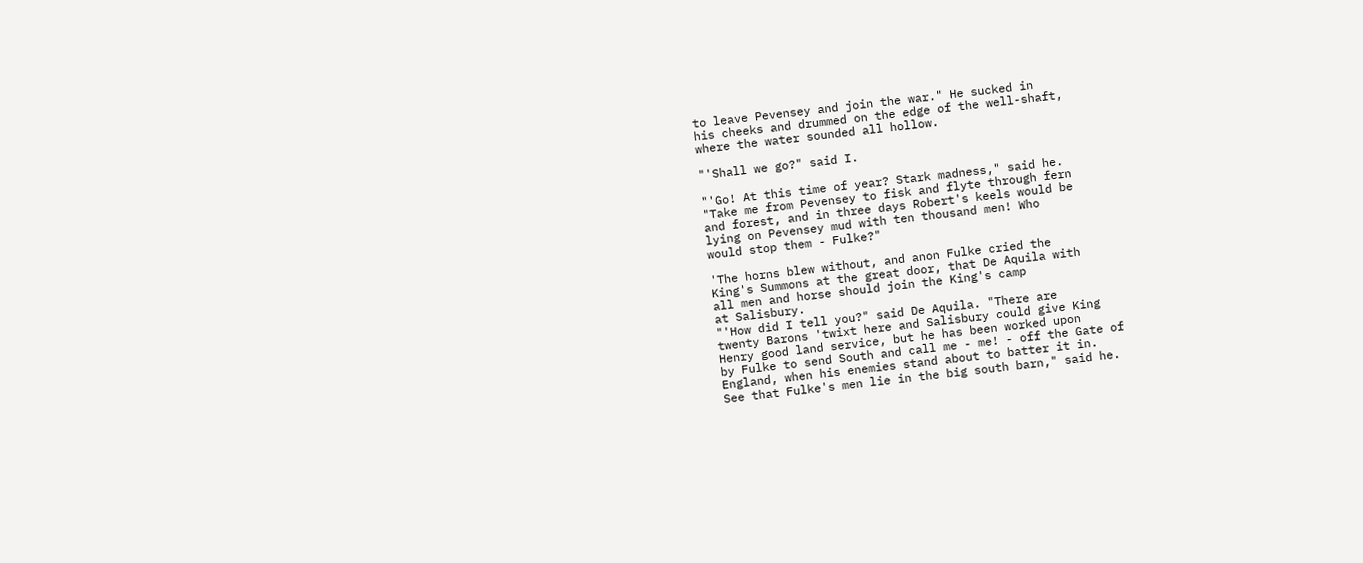to leave Pevensey and join the war." He sucked in
his cheeks and drummed on the edge of the well-shaft,
where the water sounded all hollow.

"'Shall we go?" said I.

"'Go! At this time of year? Stark madness," said he.
"Take me from Pevensey to fisk and flyte through fern
and forest, and in three days Robert's keels would be
lying on Pevensey mud with ten thousand men! Who
would stop them - Fulke?"

'The horns blew without, and anon Fulke cried the
King's Summons at the great door, that De Aquila with
all men and horse should join the King's camp
at Salisbury.
"'How did I tell you?" said De Aquila. "There are
twenty Barons 'twixt here and Salisbury could give King
Henry good land service, but he has been worked upon
by Fulke to send South and call me - me! - off the Gate of
England, when his enemies stand about to batter it in.
See that Fulke's men lie in the big south barn," said he.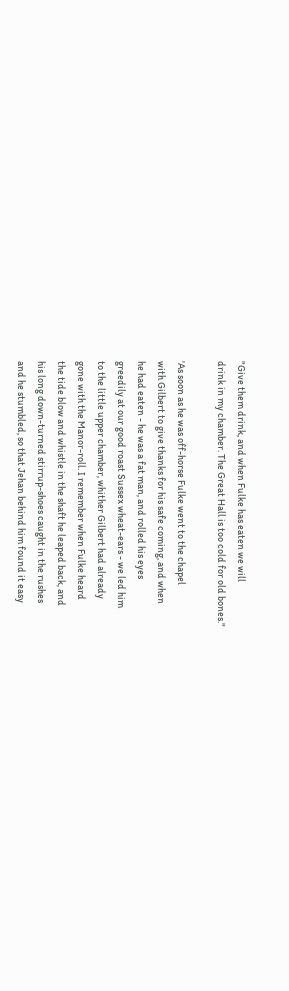"Give them drink, and when Fulke has eaten we will
drink in my chamber. The Great Hall is too cold for old bones."

'As soon as he was off-horse Fulke went to the chapel
with Gilbert to give thanks for his safe coming, and when
he had eaten - he was a fat man, and rolled his eyes
greedily at our good roast Sussex wheat-ears - we led him
to the little upper chamber, whither Gilbert had already
gone with the Manor-roll. I remember when Fulke heard
the tide blow and whistle in the shaft he leaped back, and
his long down-turned stirrup-shoes caught in the rushes
and he stumbled, so that Jehan behind him found it easy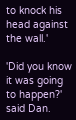to knock his head against the wall.'

'Did you know it was going to happen?' said Dan.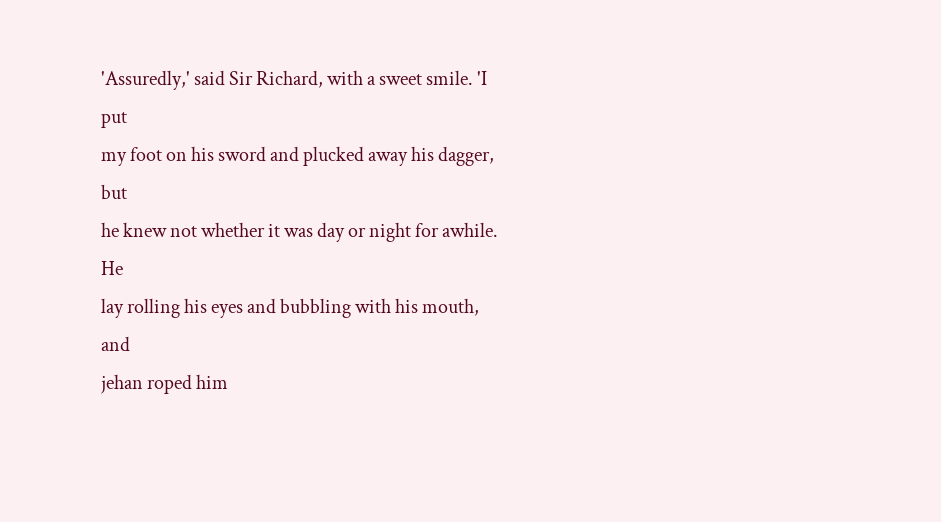'Assuredly,' said Sir Richard, with a sweet smile. 'I put
my foot on his sword and plucked away his dagger, but
he knew not whether it was day or night for awhile. He
lay rolling his eyes and bubbling with his mouth, and
jehan roped him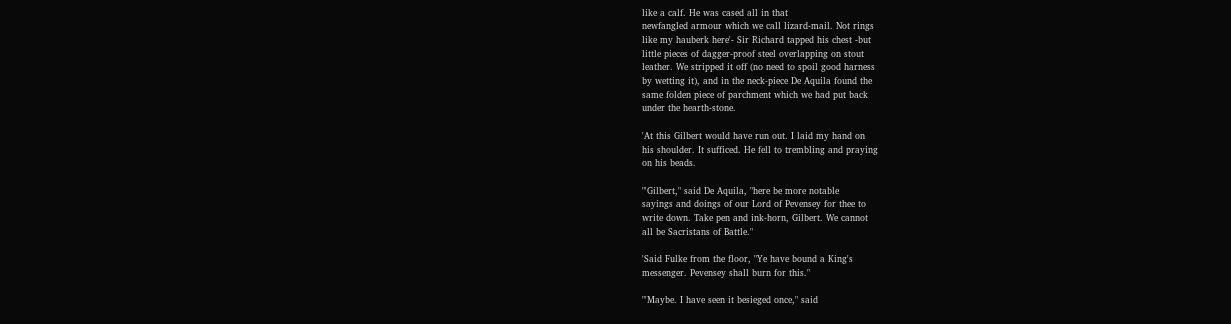like a calf. He was cased all in that
newfangled armour which we call lizard-mail. Not rings
like my hauberk here'- Sir Richard tapped his chest -but
little pieces of dagger-proof steel overlapping on stout
leather. We stripped it off (no need to spoil good harness
by wetting it), and in the neck-piece De Aquila found the
same folden piece of parchment which we had put back
under the hearth-stone.

'At this Gilbert would have run out. I laid my hand on
his shoulder. It sufficed. He fell to trembling and praying
on his beads.

"'Gilbert," said De Aquila, "here be more notable
sayings and doings of our Lord of Pevensey for thee to
write down. Take pen and ink-horn, Gilbert. We cannot
all be Sacristans of Battle."

'Said Fulke from the floor, "Ye have bound a King's
messenger. Pevensey shall burn for this."

"'Maybe. I have seen it besieged once," said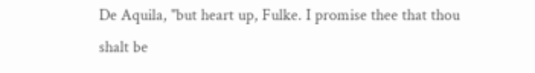De Aquila, "but heart up, Fulke. I promise thee that thou
shalt be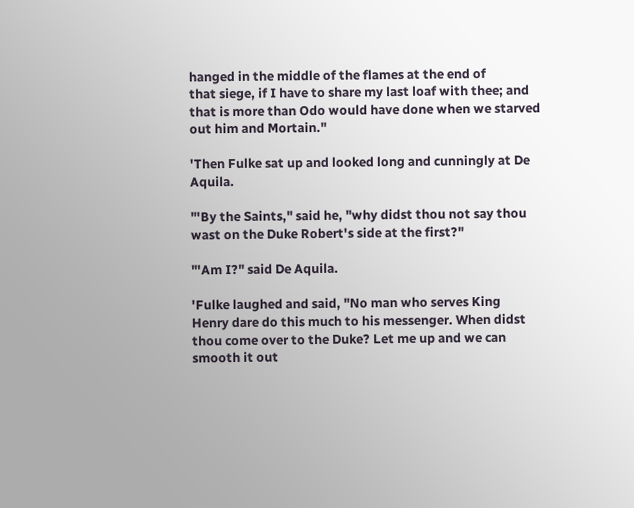hanged in the middle of the flames at the end of
that siege, if I have to share my last loaf with thee; and
that is more than Odo would have done when we starved
out him and Mortain."

'Then Fulke sat up and looked long and cunningly at De Aquila.

"'By the Saints," said he, "why didst thou not say thou
wast on the Duke Robert's side at the first?"

"'Am I?" said De Aquila.

'Fulke laughed and said, "No man who serves King
Henry dare do this much to his messenger. When didst
thou come over to the Duke? Let me up and we can
smooth it out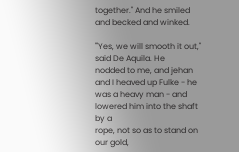together." And he smiled and becked and winked.

"'Yes, we will smooth it out," said De Aquila. He
nodded to me, and jehan and I heaved up Fulke - he
was a heavy man - and lowered him into the shaft by a
rope, not so as to stand on our gold,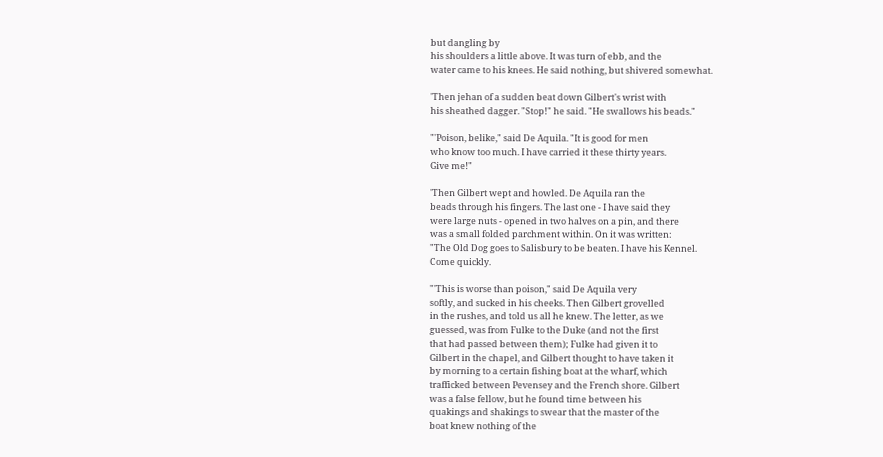but dangling by
his shoulders a little above. It was turn of ebb, and the
water came to his knees. He said nothing, but shivered somewhat.

'Then jehan of a sudden beat down Gilbert's wrist with
his sheathed dagger. "Stop!" he said. "He swallows his beads."

"'Poison, belike," said De Aquila. "It is good for men
who know too much. I have carried it these thirty years.
Give me!"

'Then Gilbert wept and howled. De Aquila ran the
beads through his fingers. The last one - I have said they
were large nuts - opened in two halves on a pin, and there
was a small folded parchment within. On it was written:
"The Old Dog goes to Salisbury to be beaten. I have his Kennel.
Come quickly.

"'This is worse than poison," said De Aquila very
softly, and sucked in his cheeks. Then Gilbert grovelled
in the rushes, and told us all he knew. The letter, as we
guessed, was from Fulke to the Duke (and not the first
that had passed between them); Fulke had given it to
Gilbert in the chapel, and Gilbert thought to have taken it
by morning to a certain fishing boat at the wharf, which
trafficked between Pevensey and the French shore. Gilbert
was a false fellow, but he found time between his
quakings and shakings to swear that the master of the
boat knew nothing of the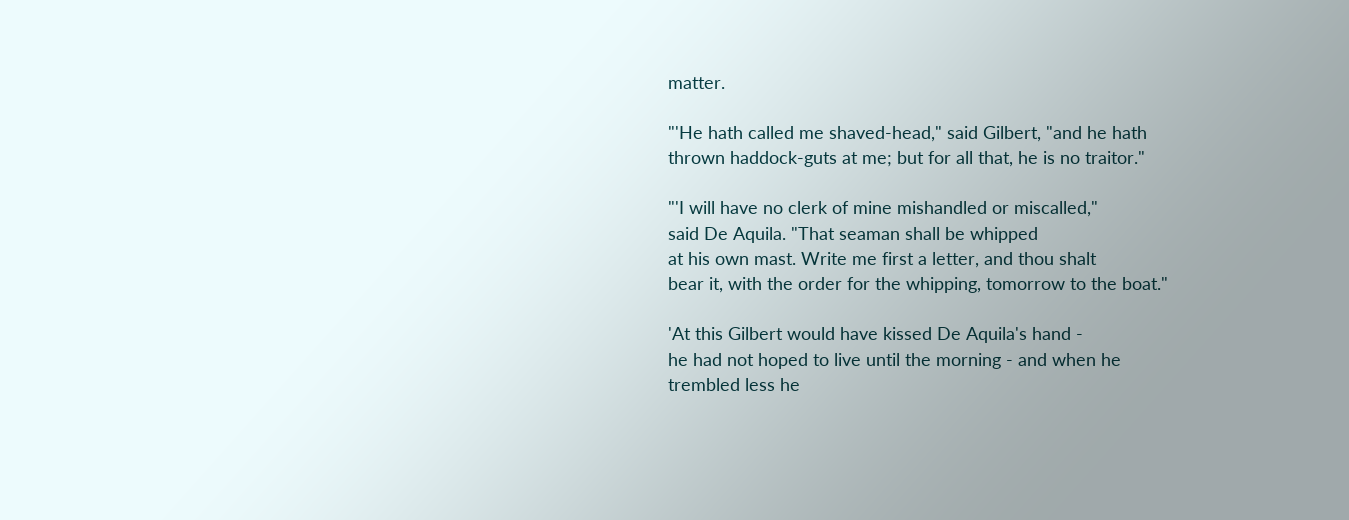matter.

"'He hath called me shaved-head," said Gilbert, "and he hath
thrown haddock-guts at me; but for all that, he is no traitor."

"'I will have no clerk of mine mishandled or miscalled,"
said De Aquila. "That seaman shall be whipped
at his own mast. Write me first a letter, and thou shalt
bear it, with the order for the whipping, tomorrow to the boat."

'At this Gilbert would have kissed De Aquila's hand -
he had not hoped to live until the morning - and when he
trembled less he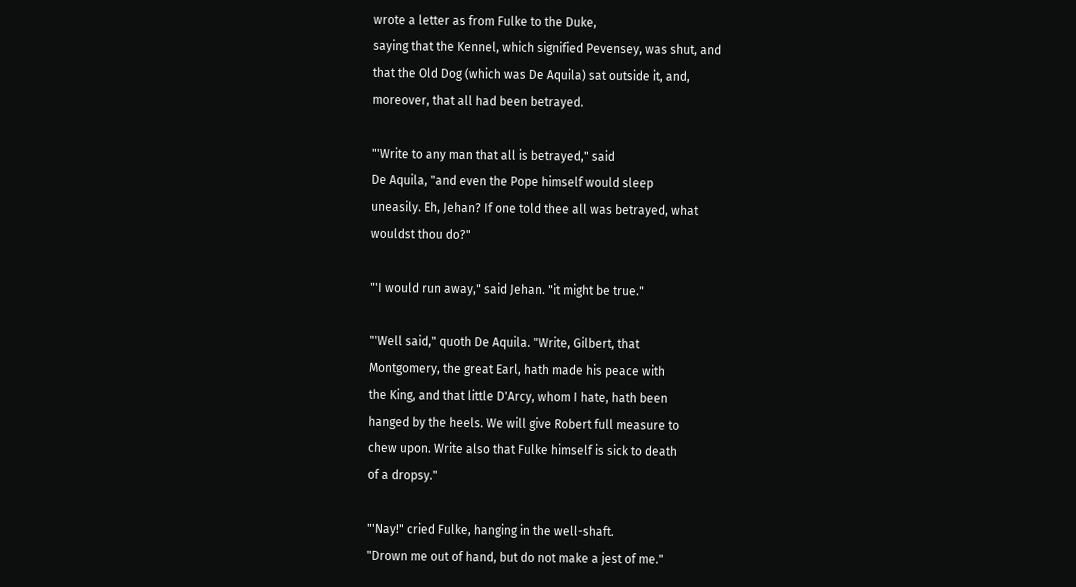wrote a letter as from Fulke to the Duke,
saying that the Kennel, which signified Pevensey, was shut, and
that the Old Dog (which was De Aquila) sat outside it, and,
moreover, that all had been betrayed.

"'Write to any man that all is betrayed," said
De Aquila, "and even the Pope himself would sleep
uneasily. Eh, Jehan? If one told thee all was betrayed, what
wouldst thou do?"

"'I would run away," said Jehan. "it might be true."

"'Well said," quoth De Aquila. "Write, Gilbert, that
Montgomery, the great Earl, hath made his peace with
the King, and that little D'Arcy, whom I hate, hath been
hanged by the heels. We will give Robert full measure to
chew upon. Write also that Fulke himself is sick to death
of a dropsy."

"'Nay!" cried Fulke, hanging in the well-shaft.
"Drown me out of hand, but do not make a jest of me."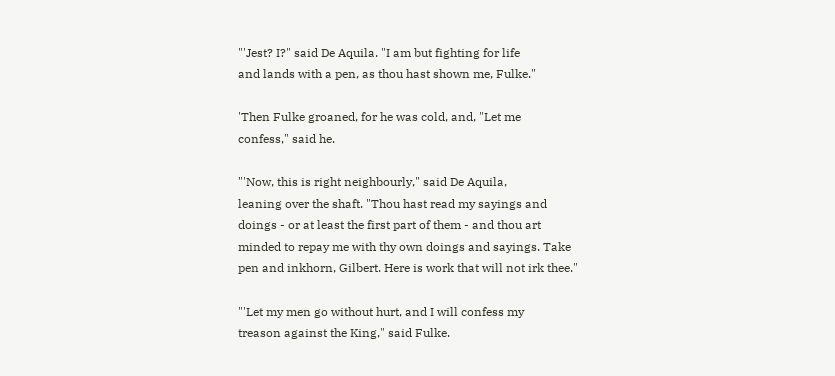"'Jest? I?" said De Aquila. "I am but fighting for life
and lands with a pen, as thou hast shown me, Fulke."

'Then Fulke groaned, for he was cold, and, "Let me
confess," said he.

"'Now, this is right neighbourly," said De Aquila,
leaning over the shaft. "Thou hast read my sayings and
doings - or at least the first part of them - and thou art
minded to repay me with thy own doings and sayings. Take
pen and inkhorn, Gilbert. Here is work that will not irk thee."

"'Let my men go without hurt, and I will confess my
treason against the King," said Fulke.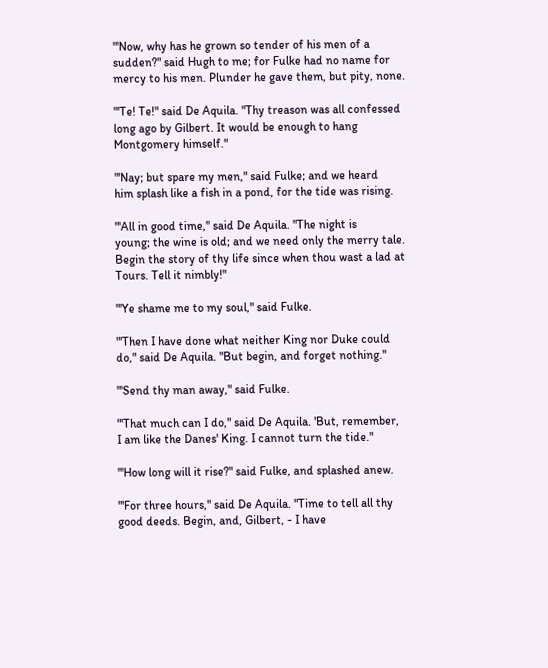"'Now, why has he grown so tender of his men of a
sudden?" said Hugh to me; for Fulke had no name for
mercy to his men. Plunder he gave them, but pity, none.

"'Te! Te!" said De Aquila. "Thy treason was all confessed
long ago by Gilbert. It would be enough to hang
Montgomery himself."

"'Nay; but spare my men," said Fulke; and we heard
him splash like a fish in a pond, for the tide was rising.

"'All in good time," said De Aquila. "The night is
young; the wine is old; and we need only the merry tale.
Begin the story of thy life since when thou wast a lad at
Tours. Tell it nimbly!"

"'Ye shame me to my soul," said Fulke.

"'Then I have done what neither King nor Duke could
do," said De Aquila. "But begin, and forget nothing."

"'Send thy man away," said Fulke.

"'That much can I do," said De Aquila. 'But, remember,
I am like the Danes' King. I cannot turn the tide."

"'How long will it rise?" said Fulke, and splashed anew.

"'For three hours," said De Aquila. "Time to tell all thy
good deeds. Begin, and, Gilbert, - I have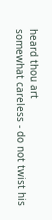heard thou art
somewhat careless - do not twist his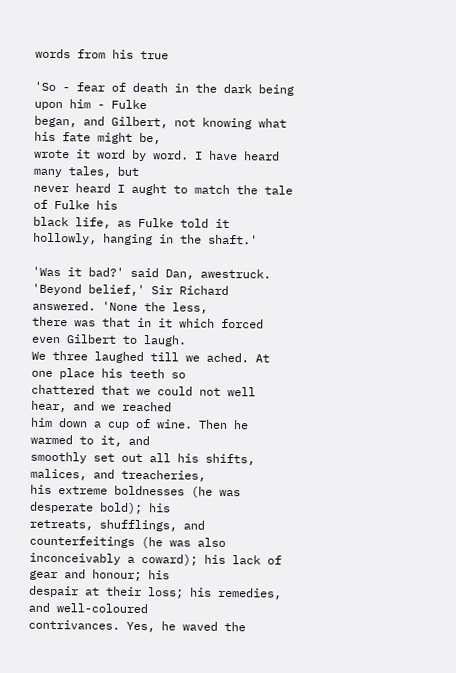words from his true

'So - fear of death in the dark being upon him - Fulke
began, and Gilbert, not knowing what his fate might be,
wrote it word by word. I have heard many tales, but
never heard I aught to match the tale of Fulke his
black life, as Fulke told it hollowly, hanging in the shaft.'

'Was it bad?' said Dan, awestruck.
'Beyond belief,' Sir Richard answered. 'None the less,
there was that in it which forced even Gilbert to laugh.
We three laughed till we ached. At one place his teeth so
chattered that we could not well hear, and we reached
him down a cup of wine. Then he warmed to it, and
smoothly set out all his shifts, malices, and treacheries,
his extreme boldnesses (he was desperate bold); his
retreats, shufflings, and counterfeitings (he was also
inconceivably a coward); his lack of gear and honour; his
despair at their loss; his remedies, and well-coloured
contrivances. Yes, he waved the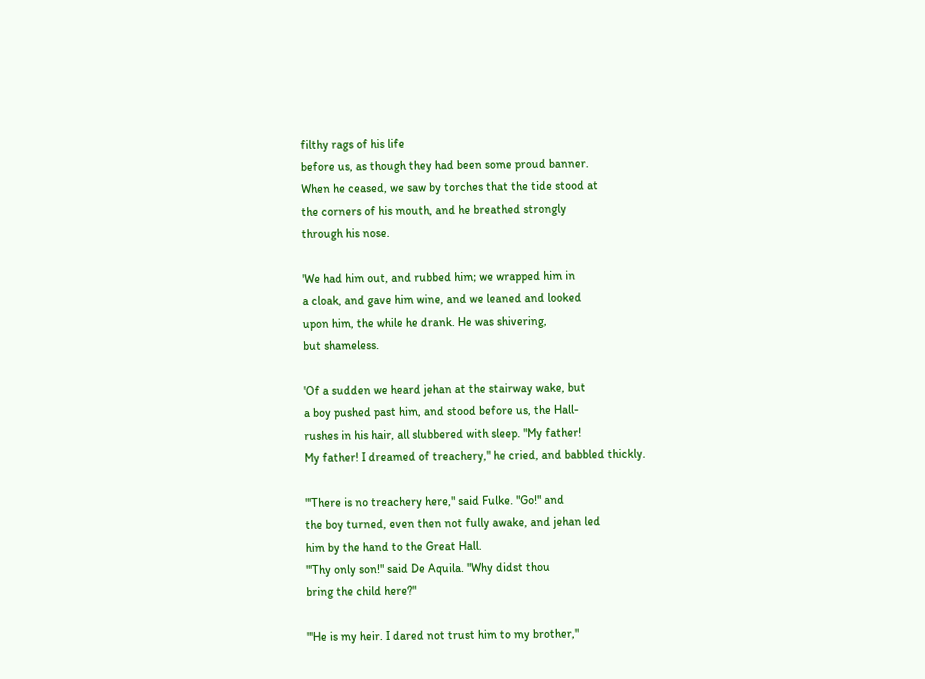filthy rags of his life
before us, as though they had been some proud banner.
When he ceased, we saw by torches that the tide stood at
the corners of his mouth, and he breathed strongly
through his nose.

'We had him out, and rubbed him; we wrapped him in
a cloak, and gave him wine, and we leaned and looked
upon him, the while he drank. He was shivering,
but shameless.

'Of a sudden we heard jehan at the stairway wake, but
a boy pushed past him, and stood before us, the Hall-
rushes in his hair, all slubbered with sleep. "My father!
My father! I dreamed of treachery," he cried, and babbled thickly.

"'There is no treachery here," said Fulke. "Go!" and
the boy turned, even then not fully awake, and jehan led
him by the hand to the Great Hall.
"'Thy only son!" said De Aquila. "Why didst thou
bring the child here?"

"'He is my heir. I dared not trust him to my brother,"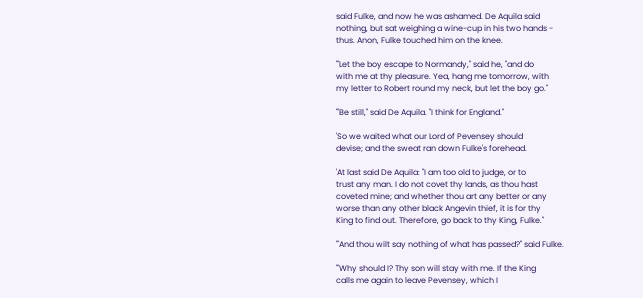said Fulke, and now he was ashamed. De Aquila said
nothing, but sat weighing a wine-cup in his two hands -
thus. Anon, Fulke touched him on the knee.

"'Let the boy escape to Normandy," said he, "and do
with me at thy pleasure. Yea, hang me tomorrow, with
my letter to Robert round my neck, but let the boy go."

"'Be still," said De Aquila. "I think for England."

'So we waited what our Lord of Pevensey should
devise; and the sweat ran down Fulke's forehead.

'At last said De Aquila: "I am too old to judge, or to
trust any man. I do not covet thy lands, as thou hast
coveted mine; and whether thou art any better or any
worse than any other black Angevin thief, it is for thy
King to find out. Therefore, go back to thy King, Fulke."

"'And thou wilt say nothing of what has passed?" said Fulke.

"'Why should I? Thy son will stay with me. If the King
calls me again to leave Pevensey, which I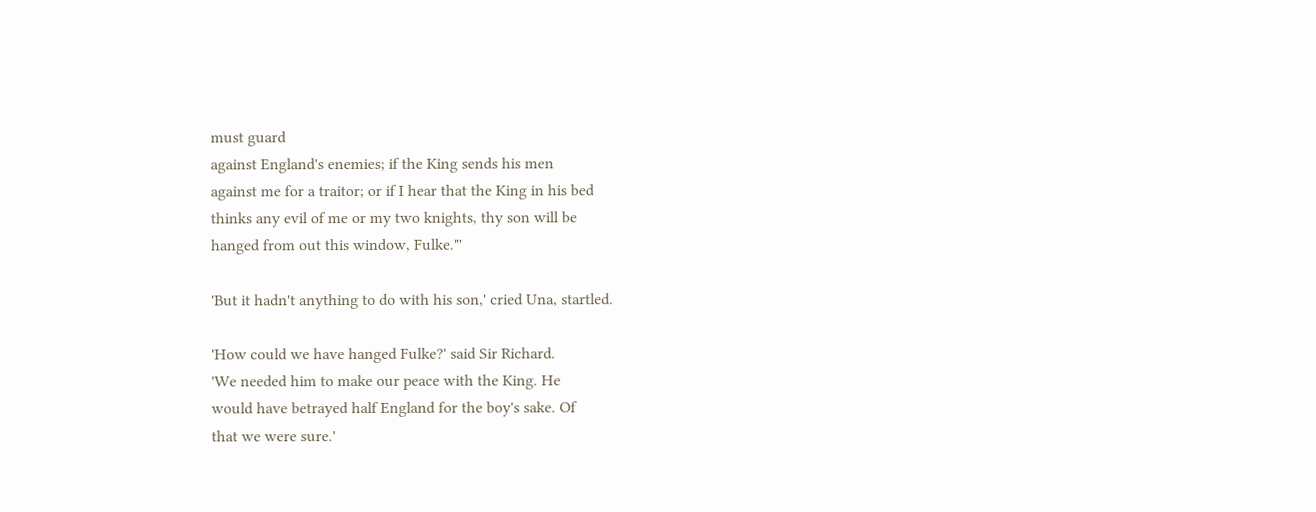must guard
against England's enemies; if the King sends his men
against me for a traitor; or if I hear that the King in his bed
thinks any evil of me or my two knights, thy son will be
hanged from out this window, Fulke."'

'But it hadn't anything to do with his son,' cried Una, startled.

'How could we have hanged Fulke?' said Sir Richard.
'We needed him to make our peace with the King. He
would have betrayed half England for the boy's sake. Of
that we were sure.'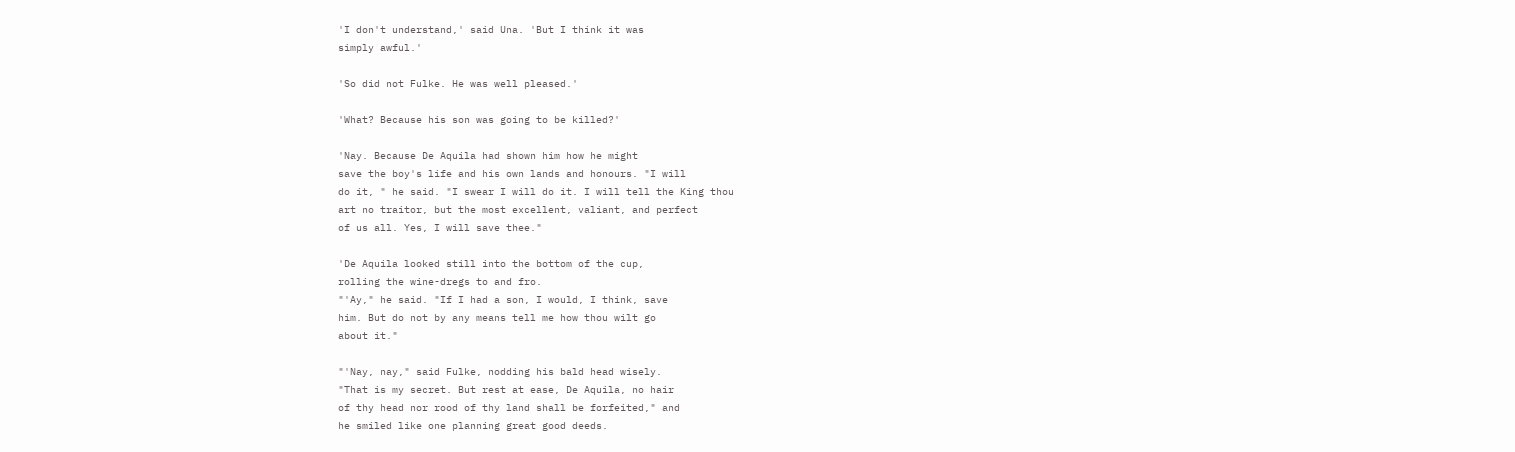'I don't understand,' said Una. 'But I think it was
simply awful.'

'So did not Fulke. He was well pleased.'

'What? Because his son was going to be killed?'

'Nay. Because De Aquila had shown him how he might
save the boy's life and his own lands and honours. "I will
do it, " he said. "I swear I will do it. I will tell the King thou
art no traitor, but the most excellent, valiant, and perfect
of us all. Yes, I will save thee."

'De Aquila looked still into the bottom of the cup,
rolling the wine-dregs to and fro.
"'Ay," he said. "If I had a son, I would, I think, save
him. But do not by any means tell me how thou wilt go
about it."

"'Nay, nay," said Fulke, nodding his bald head wisely.
"That is my secret. But rest at ease, De Aquila, no hair
of thy head nor rood of thy land shall be forfeited," and
he smiled like one planning great good deeds.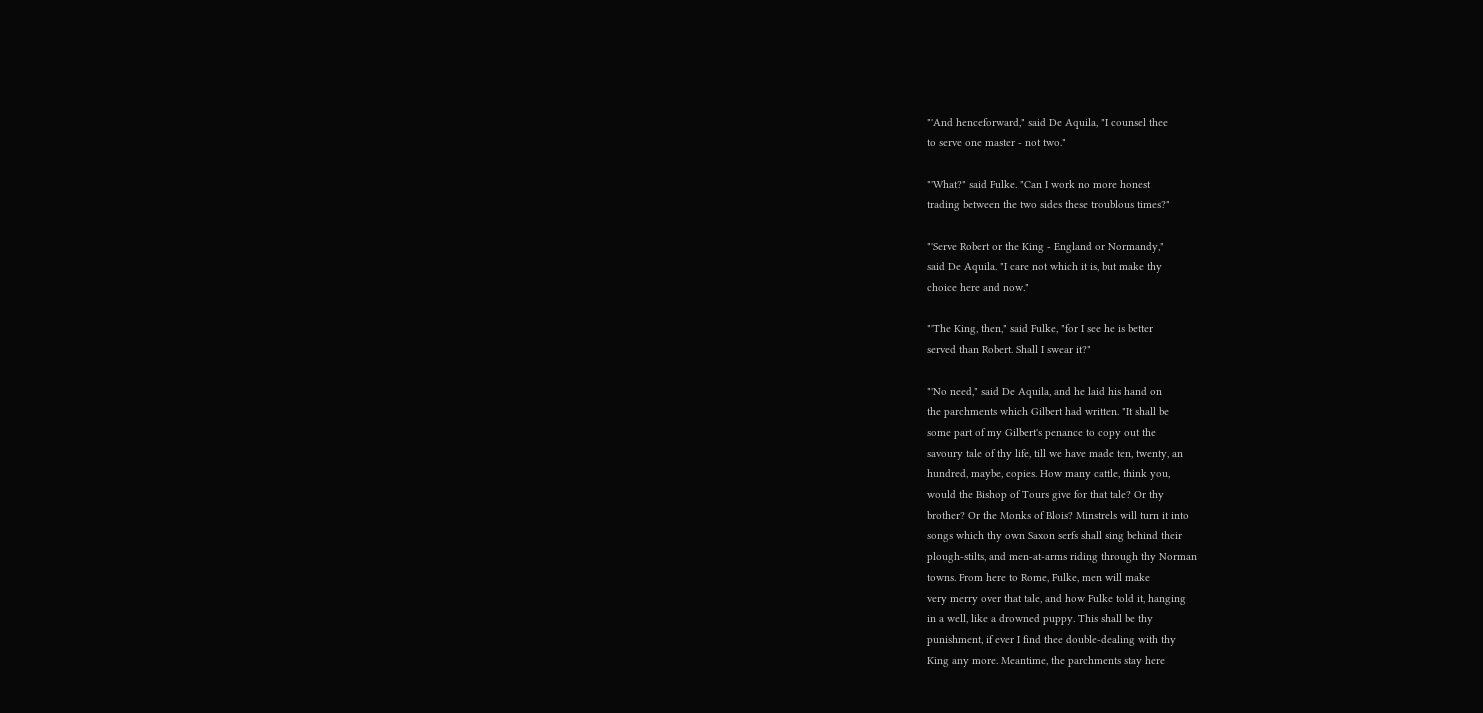"'And henceforward," said De Aquila, "I counsel thee
to serve one master - not two."

"'What?" said Fulke. "Can I work no more honest
trading between the two sides these troublous times?"

"'Serve Robert or the King - England or Normandy,"
said De Aquila. "I care not which it is, but make thy
choice here and now."

"'The King, then," said Fulke, "for I see he is better
served than Robert. Shall I swear it?"

"'No need," said De Aquila, and he laid his hand on
the parchments which Gilbert had written. "It shall be
some part of my Gilbert's penance to copy out the
savoury tale of thy life, till we have made ten, twenty, an
hundred, maybe, copies. How many cattle, think you,
would the Bishop of Tours give for that tale? Or thy
brother? Or the Monks of Blois? Minstrels will turn it into
songs which thy own Saxon serfs shall sing behind their
plough-stilts, and men-at-arms riding through thy Norman
towns. From here to Rome, Fulke, men will make
very merry over that tale, and how Fulke told it, hanging
in a well, like a drowned puppy. This shall be thy
punishment, if ever I find thee double-dealing with thy
King any more. Meantime, the parchments stay here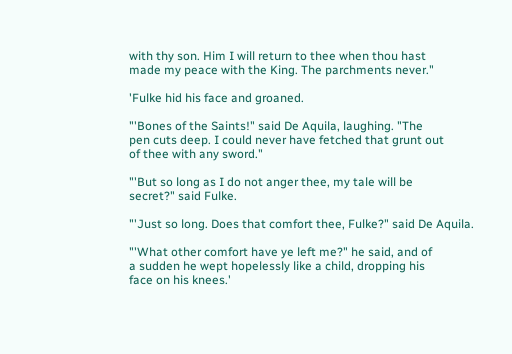with thy son. Him I will return to thee when thou hast
made my peace with the King. The parchments never."

'Fulke hid his face and groaned.

"'Bones of the Saints!" said De Aquila, laughing. "The
pen cuts deep. I could never have fetched that grunt out
of thee with any sword."

"'But so long as I do not anger thee, my tale will be
secret?" said Fulke.

"'Just so long. Does that comfort thee, Fulke?" said De Aquila.

"'What other comfort have ye left me?" he said, and of
a sudden he wept hopelessly like a child, dropping his
face on his knees.'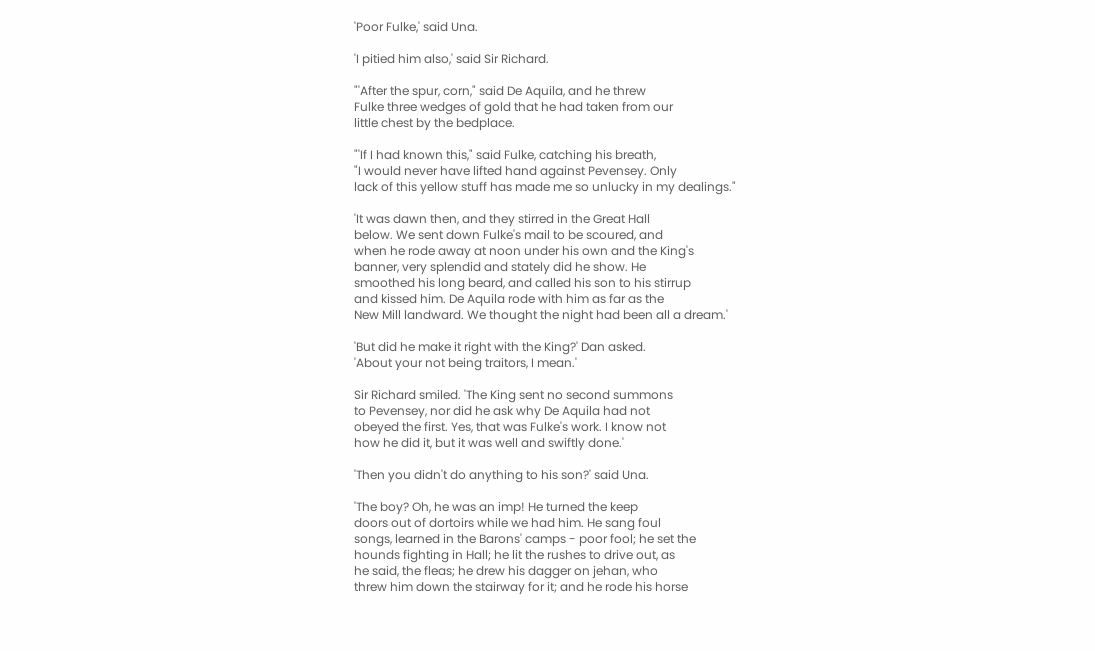'Poor Fulke,' said Una.

'I pitied him also,' said Sir Richard.

"'After the spur, corn," said De Aquila, and he threw
Fulke three wedges of gold that he had taken from our
little chest by the bedplace.

"'If I had known this," said Fulke, catching his breath,
"I would never have lifted hand against Pevensey. Only
lack of this yellow stuff has made me so unlucky in my dealings."

'It was dawn then, and they stirred in the Great Hall
below. We sent down Fulke's mail to be scoured, and
when he rode away at noon under his own and the King's
banner, very splendid and stately did he show. He
smoothed his long beard, and called his son to his stirrup
and kissed him. De Aquila rode with him as far as the
New Mill landward. We thought the night had been all a dream.'

'But did he make it right with the King?' Dan asked.
'About your not being traitors, I mean.'

Sir Richard smiled. 'The King sent no second summons
to Pevensey, nor did he ask why De Aquila had not
obeyed the first. Yes, that was Fulke's work. I know not
how he did it, but it was well and swiftly done.'

'Then you didn't do anything to his son?' said Una.

'The boy? Oh, he was an imp! He turned the keep
doors out of dortoirs while we had him. He sang foul
songs, learned in the Barons' camps - poor fool; he set the
hounds fighting in Hall; he lit the rushes to drive out, as
he said, the fleas; he drew his dagger on jehan, who
threw him down the stairway for it; and he rode his horse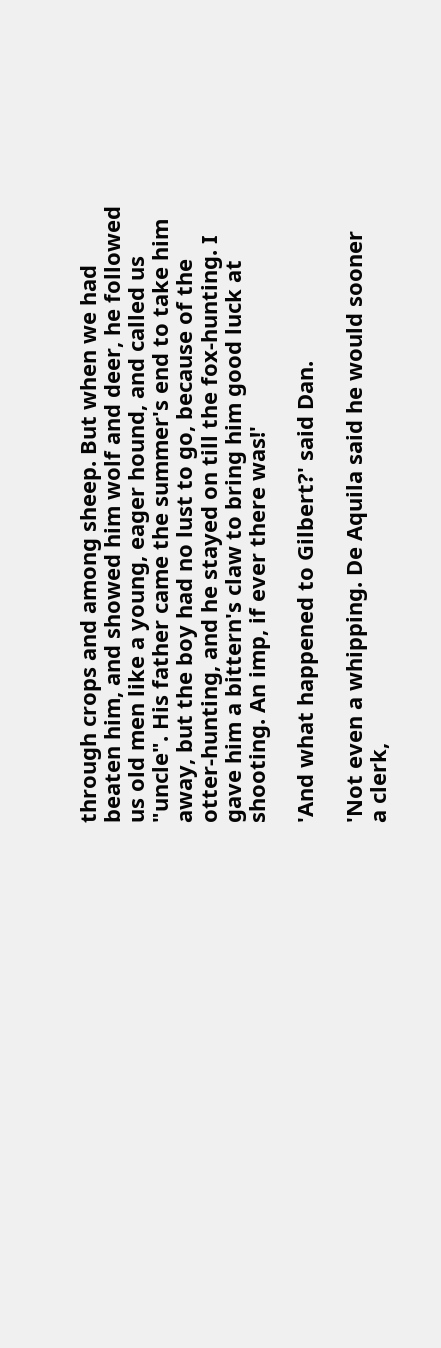through crops and among sheep. But when we had
beaten him, and showed him wolf and deer, he followed
us old men like a young, eager hound, and called us
"uncle". His father came the summer's end to take him
away, but the boy had no lust to go, because of the
otter-hunting, and he stayed on till the fox-hunting. I
gave him a bittern's claw to bring him good luck at
shooting. An imp, if ever there was!'

'And what happened to Gilbert?' said Dan.

'Not even a whipping. De Aquila said he would sooner
a clerk,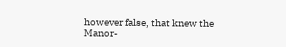however false, that knew the Manor-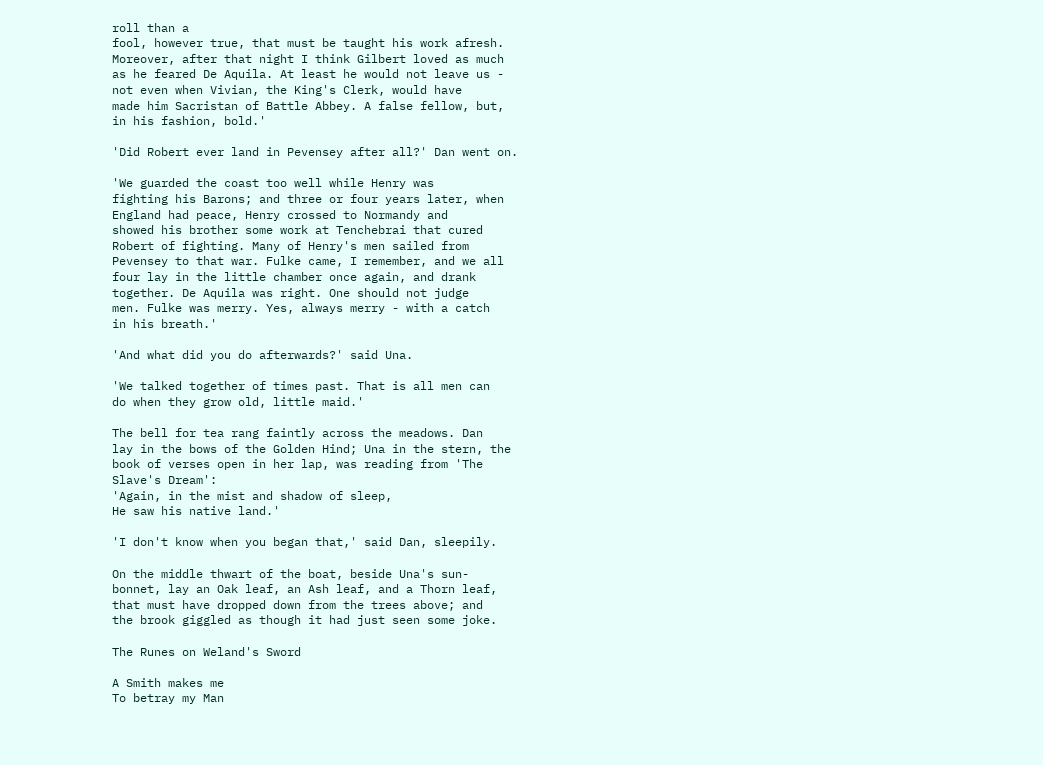roll than a
fool, however true, that must be taught his work afresh.
Moreover, after that night I think Gilbert loved as much
as he feared De Aquila. At least he would not leave us -
not even when Vivian, the King's Clerk, would have
made him Sacristan of Battle Abbey. A false fellow, but,
in his fashion, bold.'

'Did Robert ever land in Pevensey after all?' Dan went on.

'We guarded the coast too well while Henry was
fighting his Barons; and three or four years later, when
England had peace, Henry crossed to Normandy and
showed his brother some work at Tenchebrai that cured
Robert of fighting. Many of Henry's men sailed from
Pevensey to that war. Fulke came, I remember, and we all
four lay in the little chamber once again, and drank
together. De Aquila was right. One should not judge
men. Fulke was merry. Yes, always merry - with a catch
in his breath.'

'And what did you do afterwards?' said Una.

'We talked together of times past. That is all men can
do when they grow old, little maid.'

The bell for tea rang faintly across the meadows. Dan
lay in the bows of the Golden Hind; Una in the stern, the
book of verses open in her lap, was reading from 'The
Slave's Dream':
'Again, in the mist and shadow of sleep,
He saw his native land.'

'I don't know when you began that,' said Dan, sleepily.

On the middle thwart of the boat, beside Una's sun-
bonnet, lay an Oak leaf, an Ash leaf, and a Thorn leaf,
that must have dropped down from the trees above; and
the brook giggled as though it had just seen some joke.

The Runes on Weland's Sword

A Smith makes me
To betray my Man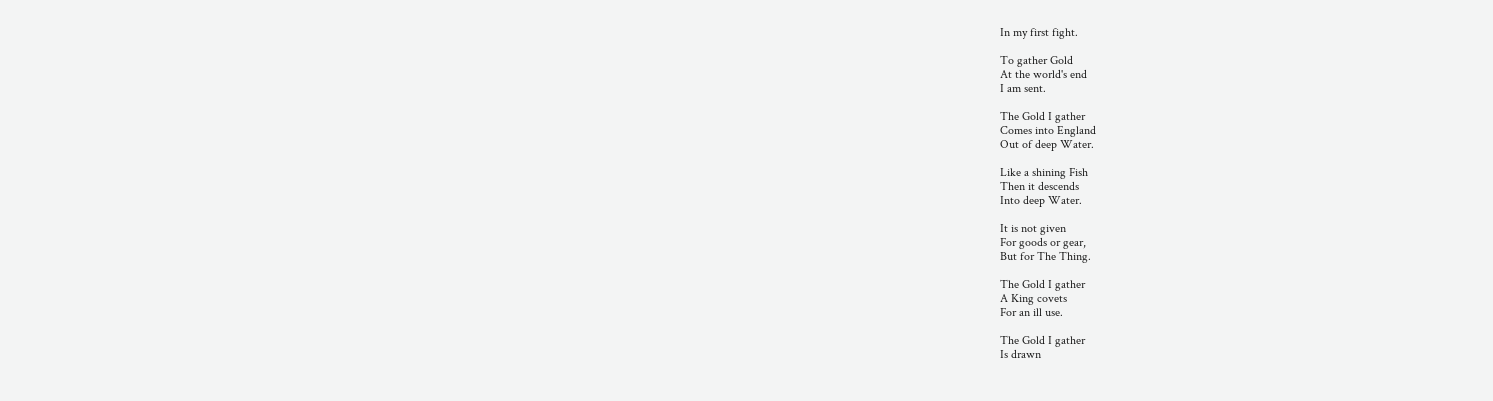In my first fight.

To gather Gold
At the world's end
I am sent.

The Gold I gather
Comes into England
Out of deep Water.

Like a shining Fish
Then it descends
Into deep Water.

It is not given
For goods or gear,
But for The Thing.

The Gold I gather
A King covets
For an ill use.

The Gold I gather
Is drawn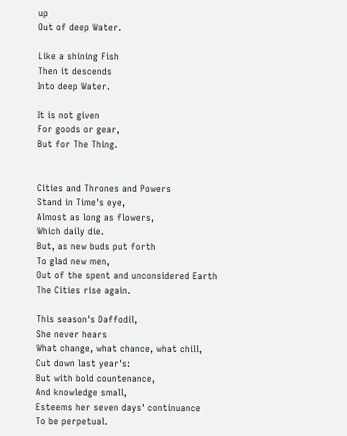up
Out of deep Water.

Like a shining Fish
Then it descends
Into deep Water.

It is not given
For goods or gear,
But for The Thing.


Cities and Thrones and Powers
Stand in Time's eye,
Almost as long as flowers,
Which daily die.
But, as new buds put forth
To glad new men,
Out of the spent and unconsidered Earth
The Cities rise again.

This season's Daffodil,
She never hears
What change, what chance, what chill,
Cut down last year's:
But with bold countenance,
And knowledge small,
Esteems her seven days' continuance
To be perpetual.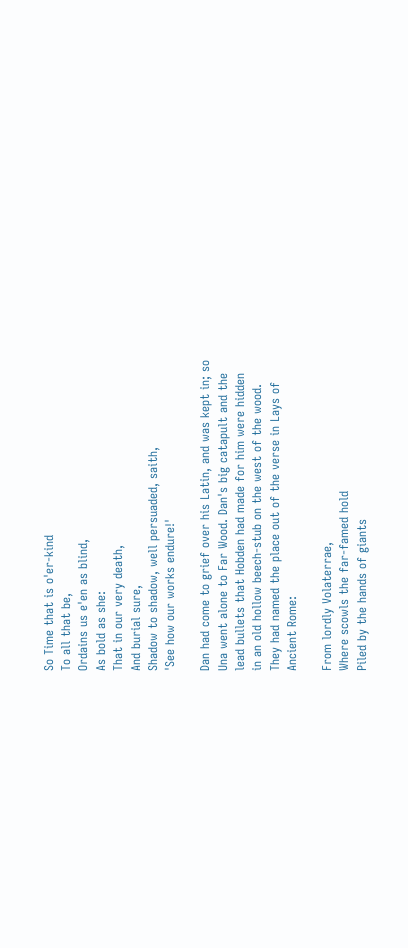So Time that is o'er-kind
To all that be,
Ordains us e'en as blind,
As bold as she:
That in our very death,
And burial sure,
Shadow to shadow, well persuaded, saith,
'See how our works endure!'

Dan had come to grief over his Latin, and was kept in; so
Una went alone to Far Wood. Dan's big catapult and the
lead bullets that Hobden had made for him were hidden
in an old hollow beech-stub on the west of the wood.
They had named the place out of the verse in Lays of
Ancient Rome:

From lordly Volaterrae,
Where scowls the far-famed hold
Piled by the hands of giants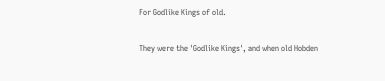For Godlike Kings of old.

They were the 'Godlike Kings', and when old Hobden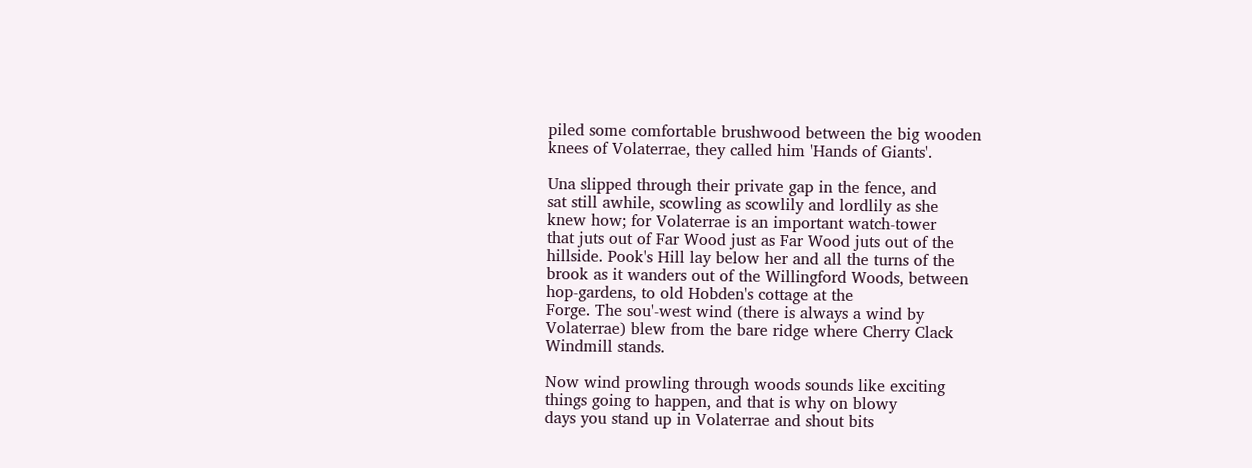piled some comfortable brushwood between the big wooden
knees of Volaterrae, they called him 'Hands of Giants'.

Una slipped through their private gap in the fence, and
sat still awhile, scowling as scowlily and lordlily as she
knew how; for Volaterrae is an important watch-tower
that juts out of Far Wood just as Far Wood juts out of the
hillside. Pook's Hill lay below her and all the turns of the
brook as it wanders out of the Willingford Woods, between
hop-gardens, to old Hobden's cottage at the
Forge. The sou'-west wind (there is always a wind by
Volaterrae) blew from the bare ridge where Cherry Clack
Windmill stands.

Now wind prowling through woods sounds like exciting
things going to happen, and that is why on blowy
days you stand up in Volaterrae and shout bits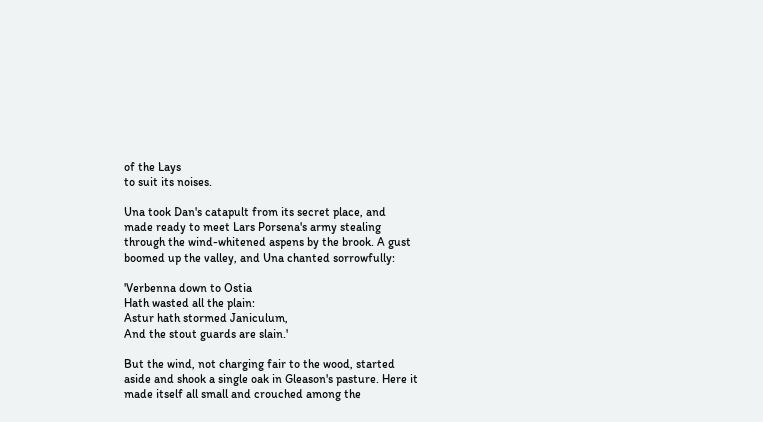of the Lays
to suit its noises.

Una took Dan's catapult from its secret place, and
made ready to meet Lars Porsena's army stealing
through the wind-whitened aspens by the brook. A gust
boomed up the valley, and Una chanted sorrowfully:

'Verbenna down to Ostia
Hath wasted all the plain:
Astur hath stormed Janiculum,
And the stout guards are slain.'

But the wind, not charging fair to the wood, started
aside and shook a single oak in Gleason's pasture. Here it
made itself all small and crouched among the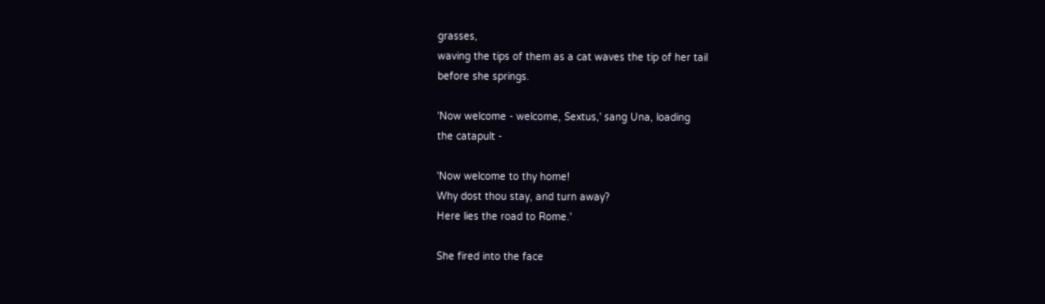grasses,
waving the tips of them as a cat waves the tip of her tail
before she springs.

'Now welcome - welcome, Sextus,' sang Una, loading
the catapult -

'Now welcome to thy home!
Why dost thou stay, and turn away?
Here lies the road to Rome.'

She fired into the face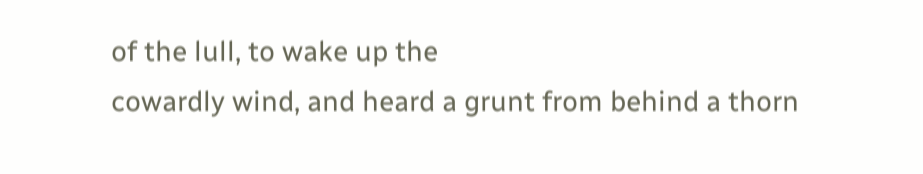of the lull, to wake up the
cowardly wind, and heard a grunt from behind a thorn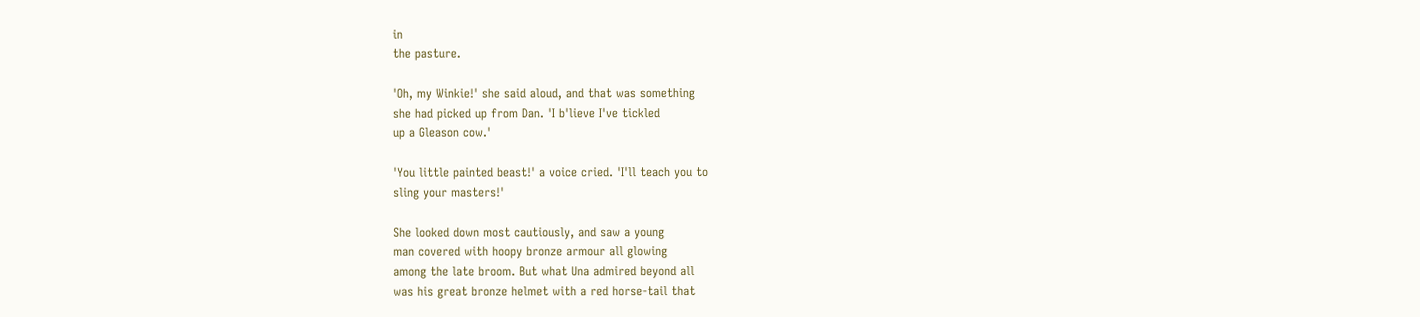in
the pasture.

'Oh, my Winkie!' she said aloud, and that was something
she had picked up from Dan. 'I b'lieve I've tickled
up a Gleason cow.'

'You little painted beast!' a voice cried. 'I'll teach you to
sling your masters!'

She looked down most cautiously, and saw a young
man covered with hoopy bronze armour all glowing
among the late broom. But what Una admired beyond all
was his great bronze helmet with a red horse-tail that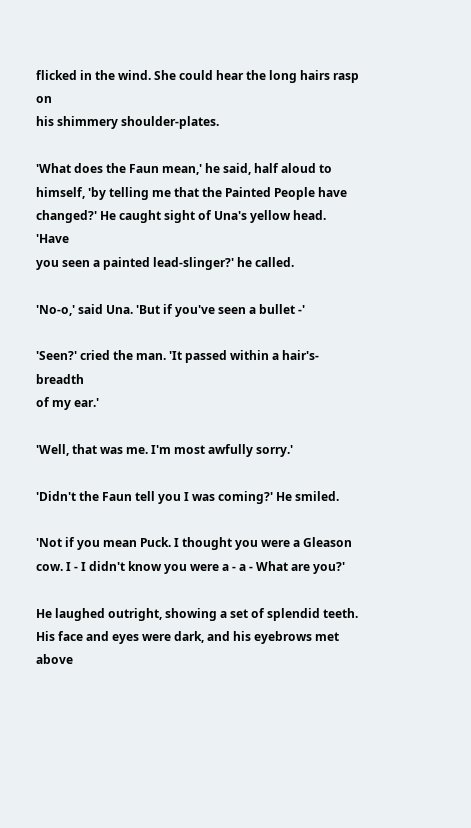flicked in the wind. She could hear the long hairs rasp on
his shimmery shoulder-plates.

'What does the Faun mean,' he said, half aloud to
himself, 'by telling me that the Painted People have
changed?' He caught sight of Una's yellow head. 'Have
you seen a painted lead-slinger?' he called.

'No-o,' said Una. 'But if you've seen a bullet -'

'Seen?' cried the man. 'It passed within a hair's- breadth
of my ear.'

'Well, that was me. I'm most awfully sorry.'

'Didn't the Faun tell you I was coming?' He smiled.

'Not if you mean Puck. I thought you were a Gleason
cow. I - I didn't know you were a - a - What are you?'

He laughed outright, showing a set of splendid teeth.
His face and eyes were dark, and his eyebrows met above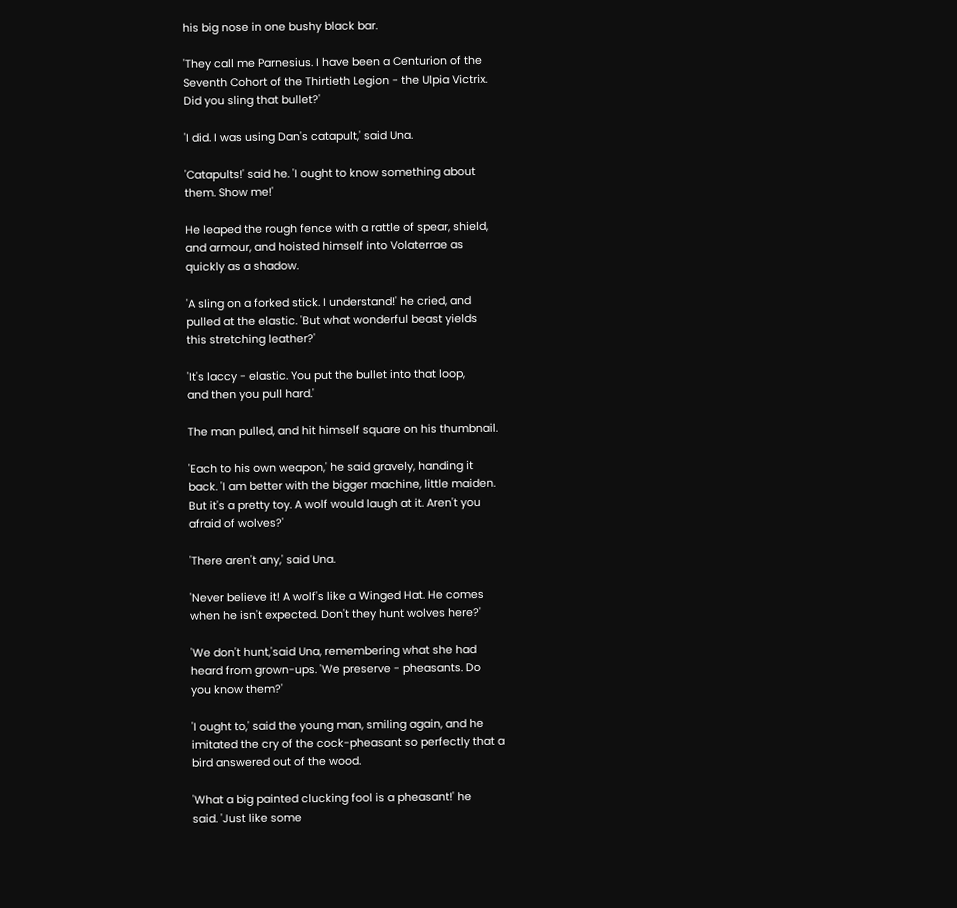his big nose in one bushy black bar.

'They call me Parnesius. I have been a Centurion of the
Seventh Cohort of the Thirtieth Legion - the Ulpia Victrix.
Did you sling that bullet?'

'I did. I was using Dan's catapult,' said Una.

'Catapults!' said he. 'I ought to know something about
them. Show me!'

He leaped the rough fence with a rattle of spear, shield,
and armour, and hoisted himself into Volaterrae as
quickly as a shadow.

'A sling on a forked stick. I understand!' he cried, and
pulled at the elastic. 'But what wonderful beast yields
this stretching leather?'

'It's laccy - elastic. You put the bullet into that loop,
and then you pull hard.'

The man pulled, and hit himself square on his thumbnail.

'Each to his own weapon,' he said gravely, handing it
back. 'I am better with the bigger machine, little maiden.
But it's a pretty toy. A wolf would laugh at it. Aren't you
afraid of wolves?'

'There aren't any,' said Una.

'Never believe it! A wolf's like a Winged Hat. He comes
when he isn't expected. Don't they hunt wolves here?'

'We don't hunt,'said Una, remembering what she had
heard from grown-ups. 'We preserve - pheasants. Do
you know them?'

'I ought to,' said the young man, smiling again, and he
imitated the cry of the cock-pheasant so perfectly that a
bird answered out of the wood.

'What a big painted clucking fool is a pheasant!' he
said. 'Just like some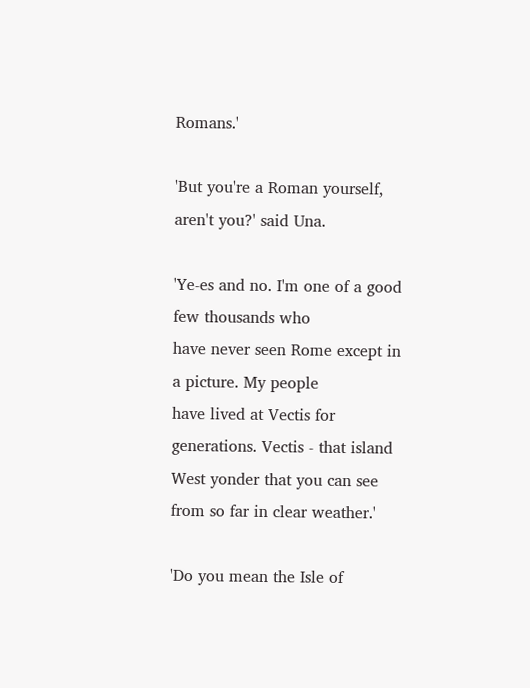Romans.'

'But you're a Roman yourself, aren't you?' said Una.

'Ye-es and no. I'm one of a good few thousands who
have never seen Rome except in a picture. My people
have lived at Vectis for generations. Vectis - that island
West yonder that you can see from so far in clear weather.'

'Do you mean the Isle of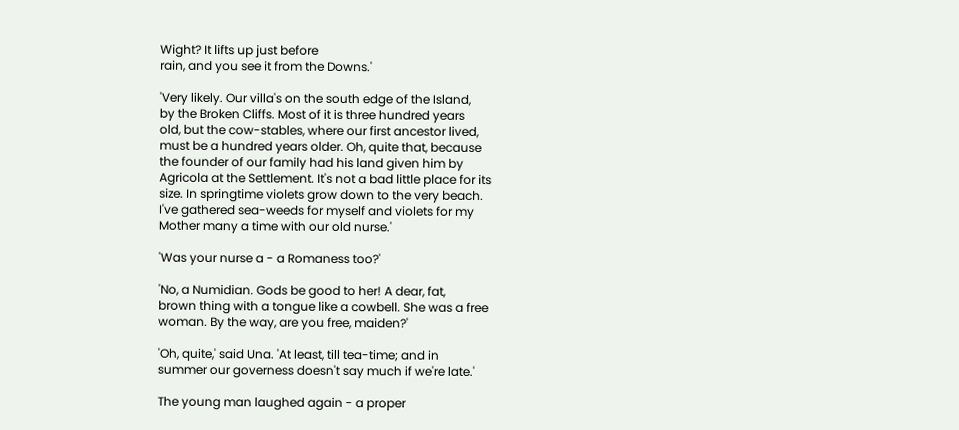Wight? It lifts up just before
rain, and you see it from the Downs.'

'Very likely. Our villa's on the south edge of the Island,
by the Broken Cliffs. Most of it is three hundred years
old, but the cow-stables, where our first ancestor lived,
must be a hundred years older. Oh, quite that, because
the founder of our family had his land given him by
Agricola at the Settlement. It's not a bad little place for its
size. In springtime violets grow down to the very beach.
I've gathered sea-weeds for myself and violets for my
Mother many a time with our old nurse.'

'Was your nurse a - a Romaness too?'

'No, a Numidian. Gods be good to her! A dear, fat,
brown thing with a tongue like a cowbell. She was a free
woman. By the way, are you free, maiden?'

'Oh, quite,' said Una. 'At least, till tea-time; and in
summer our governess doesn't say much if we're late.'

The young man laughed again - a proper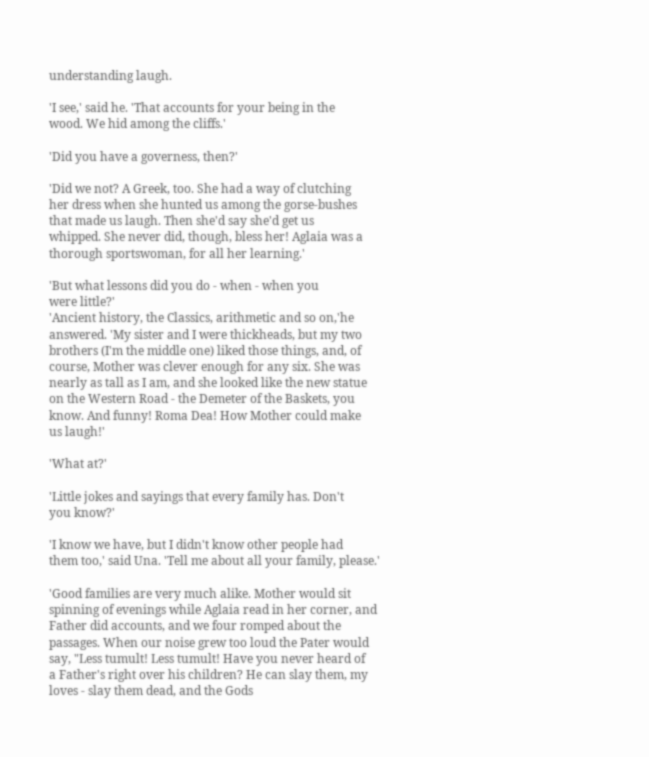understanding laugh.

'I see,' said he. 'That accounts for your being in the
wood. We hid among the cliffs.'

'Did you have a governess, then?'

'Did we not? A Greek, too. She had a way of clutching
her dress when she hunted us among the gorse-bushes
that made us laugh. Then she'd say she'd get us
whipped. She never did, though, bless her! Aglaia was a
thorough sportswoman, for all her learning.'

'But what lessons did you do - when - when you
were little?'
'Ancient history, the Classics, arithmetic and so on,'he
answered. 'My sister and I were thickheads, but my two
brothers (I'm the middle one) liked those things, and, of
course, Mother was clever enough for any six. She was
nearly as tall as I am, and she looked like the new statue
on the Western Road - the Demeter of the Baskets, you
know. And funny! Roma Dea! How Mother could make
us laugh!'

'What at?'

'Little jokes and sayings that every family has. Don't
you know?'

'I know we have, but I didn't know other people had
them too,' said Una. 'Tell me about all your family, please.'

'Good families are very much alike. Mother would sit
spinning of evenings while Aglaia read in her corner, and
Father did accounts, and we four romped about the
passages. When our noise grew too loud the Pater would
say, "Less tumult! Less tumult! Have you never heard of
a Father's right over his children? He can slay them, my
loves - slay them dead, and the Gods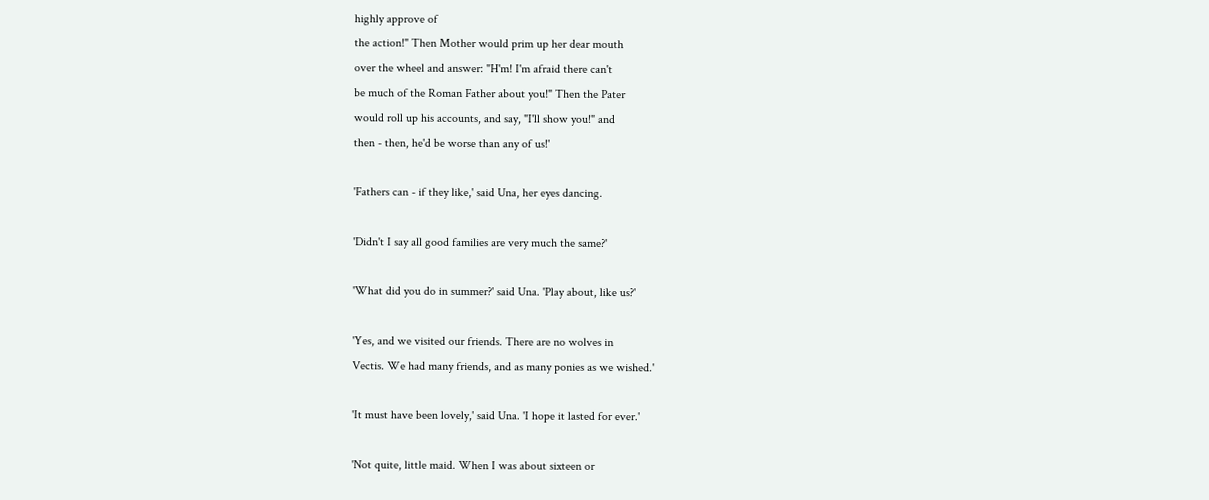highly approve of
the action!" Then Mother would prim up her dear mouth
over the wheel and answer: "H'm! I'm afraid there can't
be much of the Roman Father about you!" Then the Pater
would roll up his accounts, and say, "I'll show you!" and
then - then, he'd be worse than any of us!'

'Fathers can - if they like,' said Una, her eyes dancing.

'Didn't I say all good families are very much the same?'

'What did you do in summer?' said Una. 'Play about, like us?'

'Yes, and we visited our friends. There are no wolves in
Vectis. We had many friends, and as many ponies as we wished.'

'It must have been lovely,' said Una. 'I hope it lasted for ever.'

'Not quite, little maid. When I was about sixteen or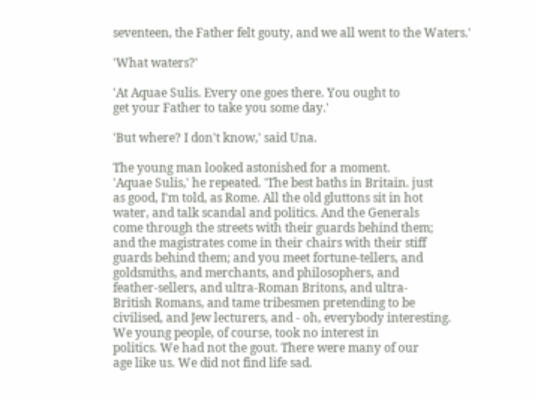seventeen, the Father felt gouty, and we all went to the Waters.'

'What waters?'

'At Aquae Sulis. Every one goes there. You ought to
get your Father to take you some day.'

'But where? I don't know,' said Una.

The young man looked astonished for a moment.
'Aquae Sulis,' he repeated. 'The best baths in Britain. just
as good, I'm told, as Rome. All the old gluttons sit in hot
water, and talk scandal and politics. And the Generals
come through the streets with their guards behind them;
and the magistrates come in their chairs with their stiff
guards behind them; and you meet fortune-tellers, and
goldsmiths, and merchants, and philosophers, and
feather-sellers, and ultra-Roman Britons, and ultra-
British Romans, and tame tribesmen pretending to be
civilised, and Jew lecturers, and - oh, everybody interesting.
We young people, of course, took no interest in
politics. We had not the gout. There were many of our
age like us. We did not find life sad.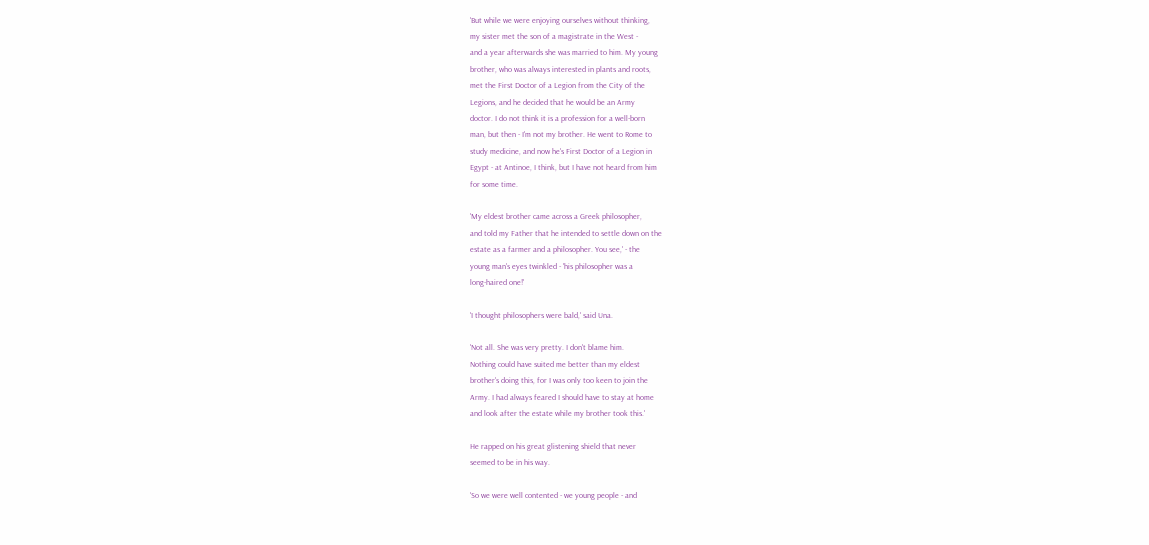'But while we were enjoying ourselves without thinking,
my sister met the son of a magistrate in the West -
and a year afterwards she was married to him. My young
brother, who was always interested in plants and roots,
met the First Doctor of a Legion from the City of the
Legions, and he decided that he would be an Army
doctor. I do not think it is a profession for a well-born
man, but then - I'm not my brother. He went to Rome to
study medicine, and now he's First Doctor of a Legion in
Egypt - at Antinoe, I think, but I have not heard from him
for some time.

'My eldest brother came across a Greek philosopher,
and told my Father that he intended to settle down on the
estate as a farmer and a philosopher. You see,' - the
young man's eyes twinkled - 'his philosopher was a
long-haired one!'

'I thought philosophers were bald,' said Una.

'Not all. She was very pretty. I don't blame him.
Nothing could have suited me better than my eldest
brother's doing this, for I was only too keen to join the
Army. I had always feared I should have to stay at home
and look after the estate while my brother took this.'

He rapped on his great glistening shield that never
seemed to be in his way.

'So we were well contented - we young people - and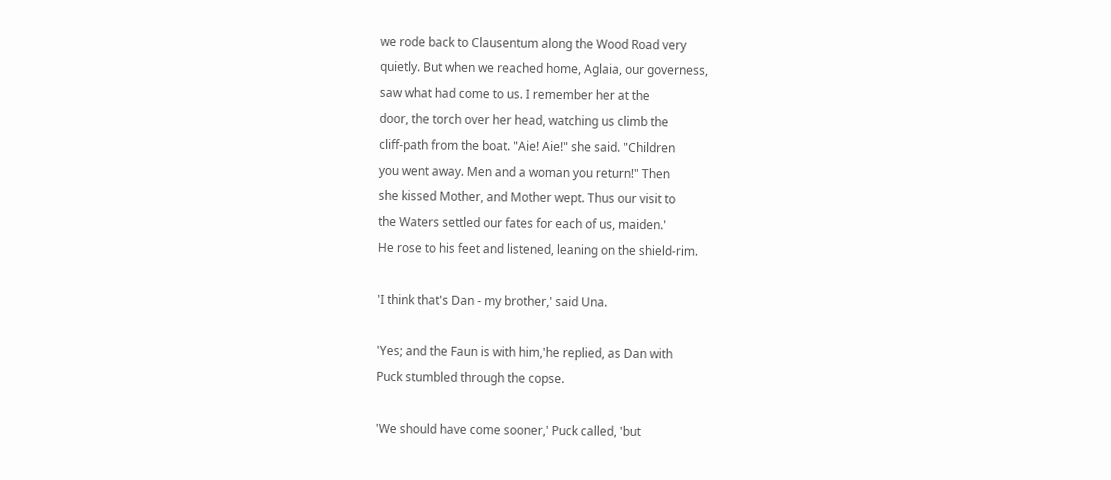we rode back to Clausentum along the Wood Road very
quietly. But when we reached home, Aglaia, our governess,
saw what had come to us. I remember her at the
door, the torch over her head, watching us climb the
cliff-path from the boat. "Aie! Aie!" she said. "Children
you went away. Men and a woman you return!" Then
she kissed Mother, and Mother wept. Thus our visit to
the Waters settled our fates for each of us, maiden.'
He rose to his feet and listened, leaning on the shield-rim.

'I think that's Dan - my brother,' said Una.

'Yes; and the Faun is with him,'he replied, as Dan with
Puck stumbled through the copse.

'We should have come sooner,' Puck called, 'but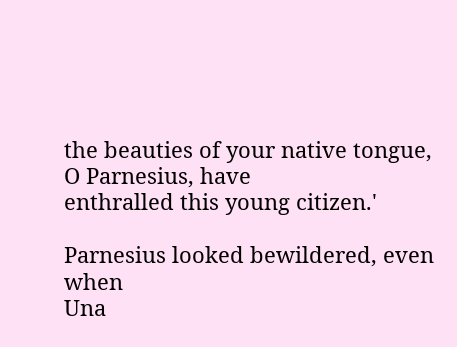the beauties of your native tongue, O Parnesius, have
enthralled this young citizen.'

Parnesius looked bewildered, even when
Una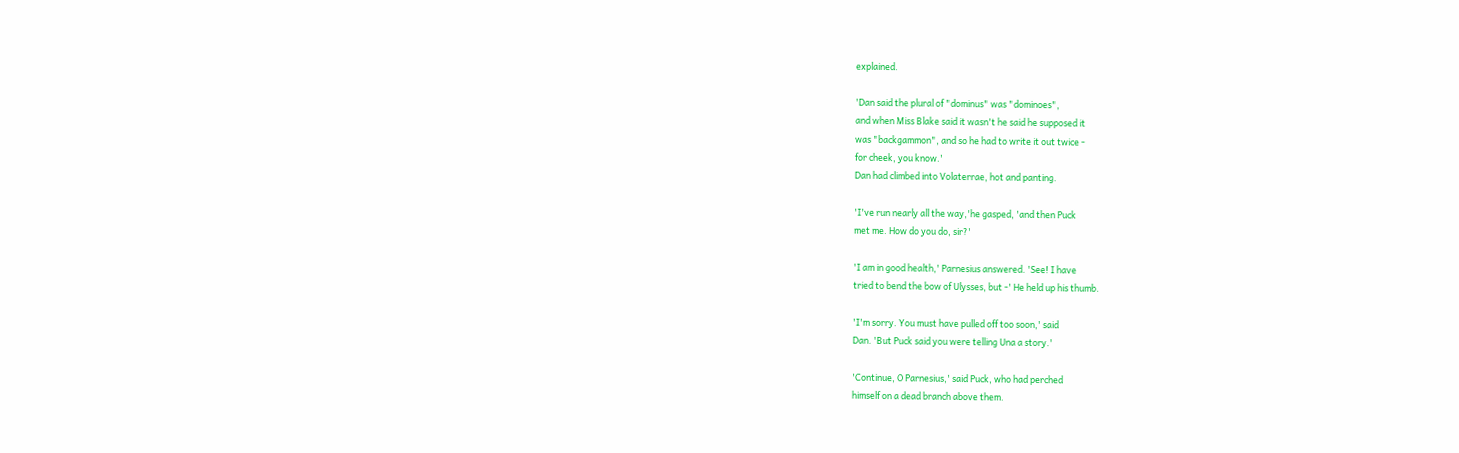explained.

'Dan said the plural of "dominus" was "dominoes",
and when Miss Blake said it wasn't he said he supposed it
was "backgammon", and so he had to write it out twice -
for cheek, you know.'
Dan had climbed into Volaterrae, hot and panting.

'I've run nearly all the way,'he gasped, 'and then Puck
met me. How do you do, sir?'

'I am in good health,' Parnesius answered. 'See! I have
tried to bend the bow of Ulysses, but -' He held up his thumb.

'I'm sorry. You must have pulled off too soon,' said
Dan. 'But Puck said you were telling Una a story.'

'Continue, O Parnesius,' said Puck, who had perched
himself on a dead branch above them.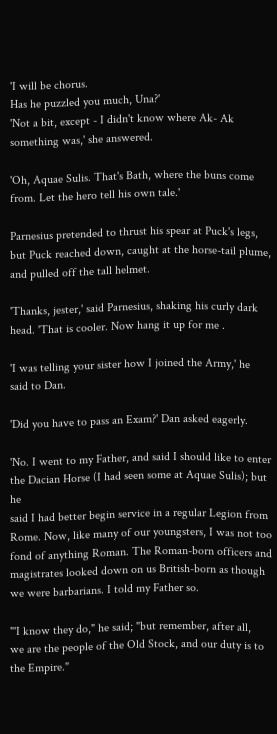'I will be chorus.
Has he puzzled you much, Una?'
'Not a bit, except - I didn't know where Ak- Ak
something was,' she answered.

'Oh, Aquae Sulis. That's Bath, where the buns come
from. Let the hero tell his own tale.'

Parnesius pretended to thrust his spear at Puck's legs,
but Puck reached down, caught at the horse-tail plume,
and pulled off the tall helmet.

'Thanks, jester,' said Parnesius, shaking his curly dark
head. 'That is cooler. Now hang it up for me .

'I was telling your sister how I joined the Army,' he
said to Dan.

'Did you have to pass an Exam?' Dan asked eagerly.

'No. I went to my Father, and said I should like to enter
the Dacian Horse (I had seen some at Aquae Sulis); but he
said I had better begin service in a regular Legion from
Rome. Now, like many of our youngsters, I was not too
fond of anything Roman. The Roman-born officers and
magistrates looked down on us British-born as though
we were barbarians. I told my Father so.

"'I know they do," he said; "but remember, after all,
we are the people of the Old Stock, and our duty is to
the Empire."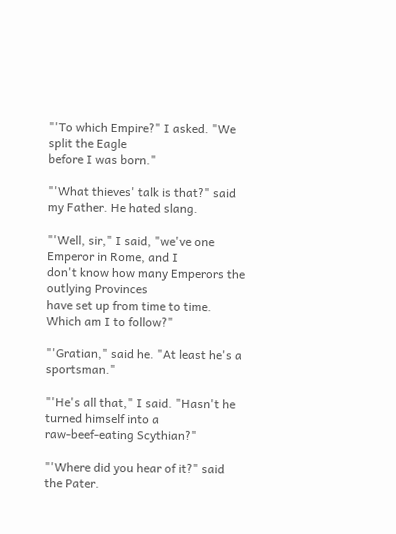"'To which Empire?" I asked. "We split the Eagle
before I was born."

"'What thieves' talk is that?" said my Father. He hated slang.

"'Well, sir," I said, "we've one Emperor in Rome, and I
don't know how many Emperors the outlying Provinces
have set up from time to time. Which am I to follow?"

"'Gratian," said he. "At least he's a sportsman."

"'He's all that," I said. "Hasn't he turned himself into a
raw-beef-eating Scythian?"

"'Where did you hear of it?" said the Pater.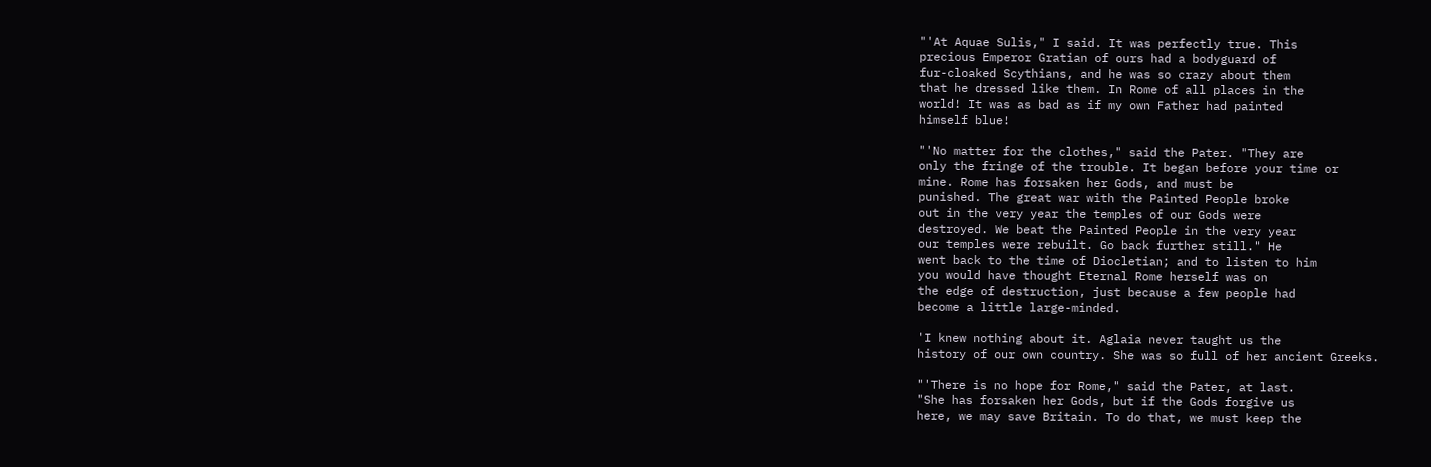"'At Aquae Sulis," I said. It was perfectly true. This
precious Emperor Gratian of ours had a bodyguard of
fur-cloaked Scythians, and he was so crazy about them
that he dressed like them. In Rome of all places in the
world! It was as bad as if my own Father had painted
himself blue!

"'No matter for the clothes," said the Pater. "They are
only the fringe of the trouble. It began before your time or
mine. Rome has forsaken her Gods, and must be
punished. The great war with the Painted People broke
out in the very year the temples of our Gods were
destroyed. We beat the Painted People in the very year
our temples were rebuilt. Go back further still." He
went back to the time of Diocletian; and to listen to him
you would have thought Eternal Rome herself was on
the edge of destruction, just because a few people had
become a little large-minded.

'I knew nothing about it. Aglaia never taught us the
history of our own country. She was so full of her ancient Greeks.

"'There is no hope for Rome," said the Pater, at last.
"She has forsaken her Gods, but if the Gods forgive us
here, we may save Britain. To do that, we must keep the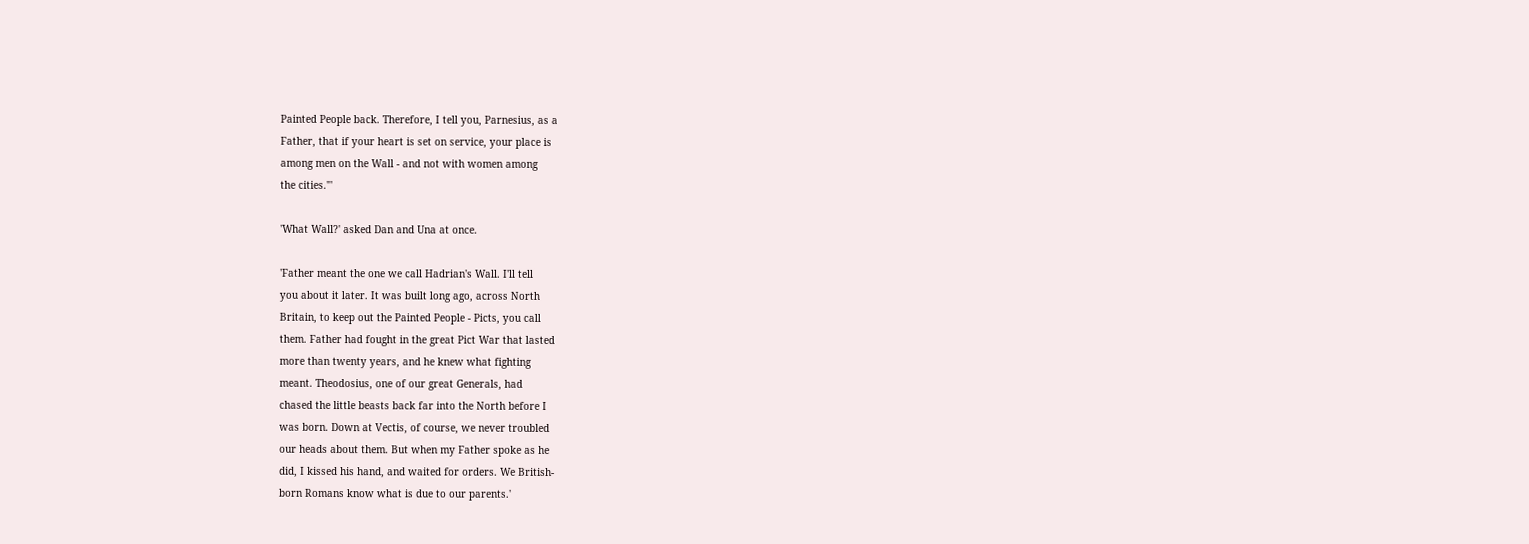Painted People back. Therefore, I tell you, Parnesius, as a
Father, that if your heart is set on service, your place is
among men on the Wall - and not with women among
the cities."'

'What Wall?' asked Dan and Una at once.

'Father meant the one we call Hadrian's Wall. I'll tell
you about it later. It was built long ago, across North
Britain, to keep out the Painted People - Picts, you call
them. Father had fought in the great Pict War that lasted
more than twenty years, and he knew what fighting
meant. Theodosius, one of our great Generals, had
chased the little beasts back far into the North before I
was born. Down at Vectis, of course, we never troubled
our heads about them. But when my Father spoke as he
did, I kissed his hand, and waited for orders. We British-
born Romans know what is due to our parents.'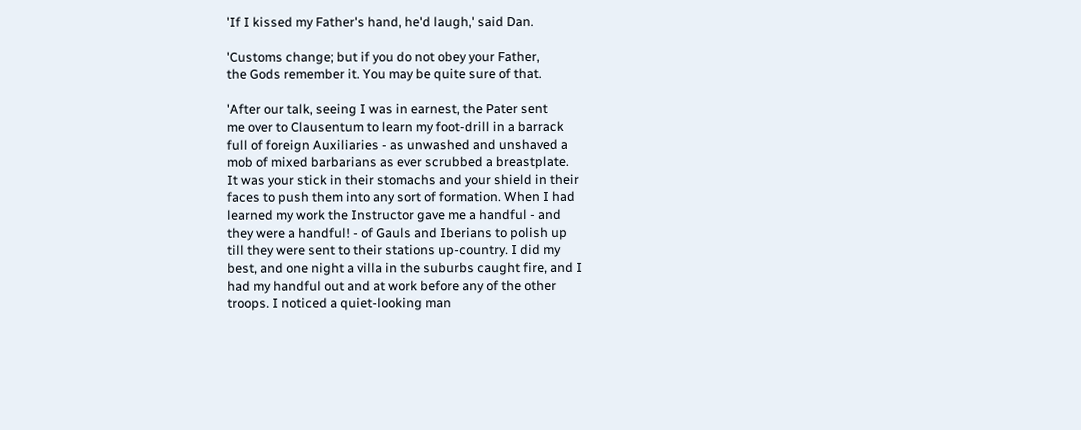'If I kissed my Father's hand, he'd laugh,' said Dan.

'Customs change; but if you do not obey your Father,
the Gods remember it. You may be quite sure of that.

'After our talk, seeing I was in earnest, the Pater sent
me over to Clausentum to learn my foot-drill in a barrack
full of foreign Auxiliaries - as unwashed and unshaved a
mob of mixed barbarians as ever scrubbed a breastplate.
It was your stick in their stomachs and your shield in their
faces to push them into any sort of formation. When I had
learned my work the Instructor gave me a handful - and
they were a handful! - of Gauls and Iberians to polish up
till they were sent to their stations up-country. I did my
best, and one night a villa in the suburbs caught fire, and I
had my handful out and at work before any of the other
troops. I noticed a quiet-looking man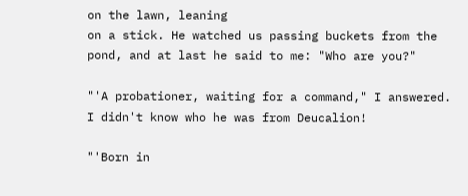on the lawn, leaning
on a stick. He watched us passing buckets from the
pond, and at last he said to me: "Who are you?"

"'A probationer, waiting for a command," I answered.
I didn't know who he was from Deucalion!

"'Born in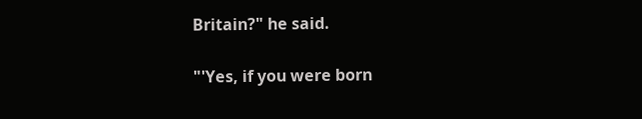Britain?" he said.

"'Yes, if you were born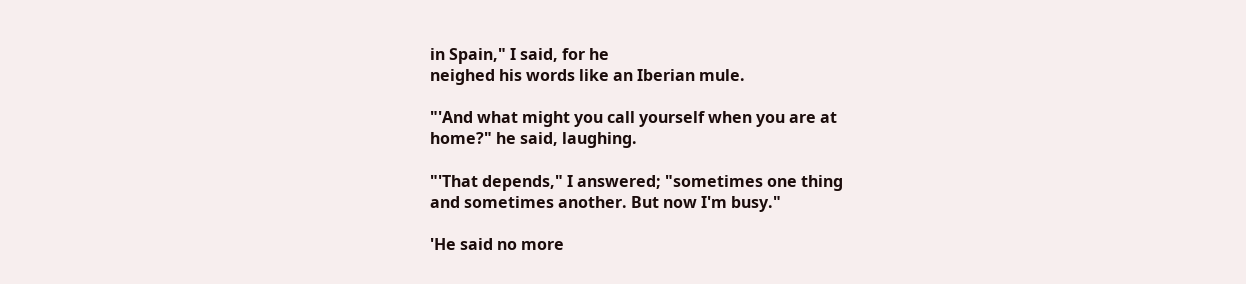in Spain," I said, for he
neighed his words like an Iberian mule.

"'And what might you call yourself when you are at
home?" he said, laughing.

"'That depends," I answered; "sometimes one thing
and sometimes another. But now I'm busy."

'He said no more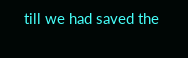till we had saved the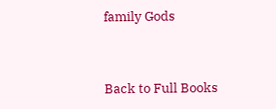family Gods


Back to Full Books